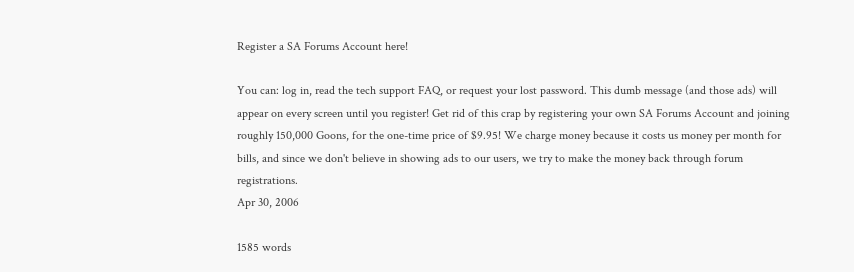Register a SA Forums Account here!

You can: log in, read the tech support FAQ, or request your lost password. This dumb message (and those ads) will appear on every screen until you register! Get rid of this crap by registering your own SA Forums Account and joining roughly 150,000 Goons, for the one-time price of $9.95! We charge money because it costs us money per month for bills, and since we don't believe in showing ads to our users, we try to make the money back through forum registrations.
Apr 30, 2006

1585 words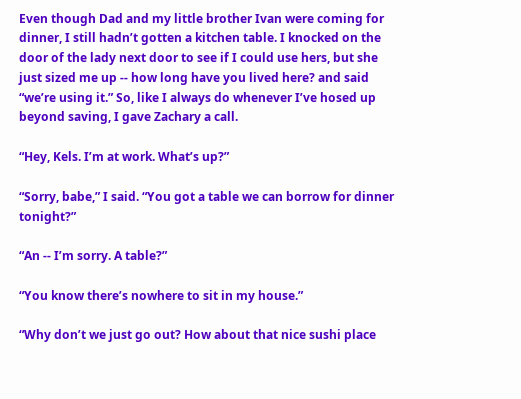Even though Dad and my little brother Ivan were coming for dinner, I still hadn’t gotten a kitchen table. I knocked on the door of the lady next door to see if I could use hers, but she just sized me up -- how long have you lived here? and said “we’re using it.” So, like I always do whenever I’ve hosed up beyond saving, I gave Zachary a call.

“Hey, Kels. I’m at work. What’s up?”

“Sorry, babe,” I said. “You got a table we can borrow for dinner tonight?”

“An -- I’m sorry. A table?”

“You know there’s nowhere to sit in my house.”

“Why don’t we just go out? How about that nice sushi place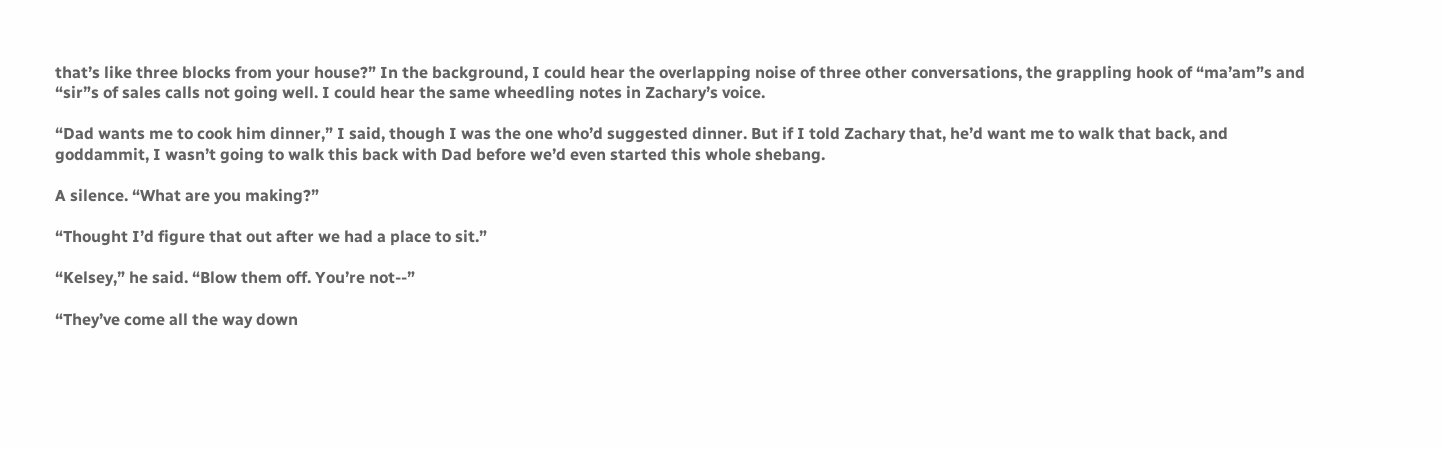that’s like three blocks from your house?” In the background, I could hear the overlapping noise of three other conversations, the grappling hook of “ma’am”s and “sir”s of sales calls not going well. I could hear the same wheedling notes in Zachary’s voice.

“Dad wants me to cook him dinner,” I said, though I was the one who’d suggested dinner. But if I told Zachary that, he’d want me to walk that back, and goddammit, I wasn’t going to walk this back with Dad before we’d even started this whole shebang.

A silence. “What are you making?”

“Thought I’d figure that out after we had a place to sit.”

“Kelsey,” he said. “Blow them off. You’re not--”

“They’ve come all the way down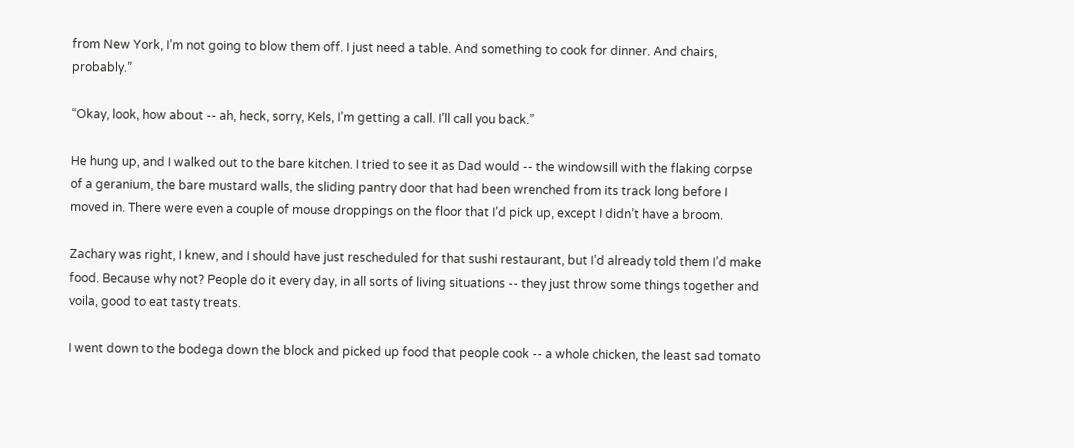from New York, I’m not going to blow them off. I just need a table. And something to cook for dinner. And chairs, probably.”

“Okay, look, how about -- ah, heck, sorry, Kels, I’m getting a call. I’ll call you back.”

He hung up, and I walked out to the bare kitchen. I tried to see it as Dad would -- the windowsill with the flaking corpse of a geranium, the bare mustard walls, the sliding pantry door that had been wrenched from its track long before I moved in. There were even a couple of mouse droppings on the floor that I’d pick up, except I didn’t have a broom.

Zachary was right, I knew, and I should have just rescheduled for that sushi restaurant, but I’d already told them I’d make food. Because why not? People do it every day, in all sorts of living situations -- they just throw some things together and voila, good to eat tasty treats.

I went down to the bodega down the block and picked up food that people cook -- a whole chicken, the least sad tomato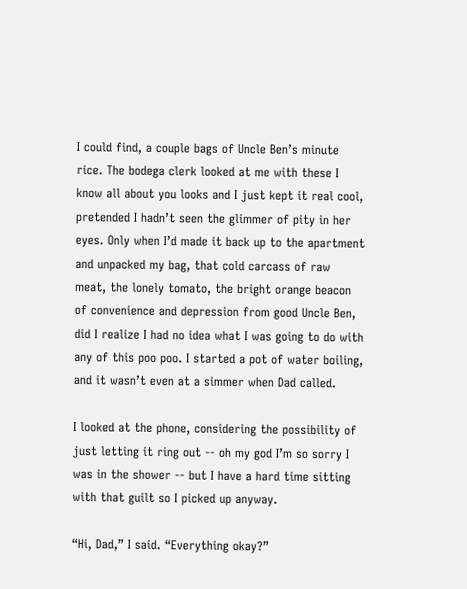I could find, a couple bags of Uncle Ben’s minute rice. The bodega clerk looked at me with these I know all about you looks and I just kept it real cool, pretended I hadn’t seen the glimmer of pity in her eyes. Only when I’d made it back up to the apartment and unpacked my bag, that cold carcass of raw meat, the lonely tomato, the bright orange beacon of convenience and depression from good Uncle Ben, did I realize I had no idea what I was going to do with any of this poo poo. I started a pot of water boiling, and it wasn’t even at a simmer when Dad called.

I looked at the phone, considering the possibility of just letting it ring out -- oh my god I’m so sorry I was in the shower -- but I have a hard time sitting with that guilt so I picked up anyway.

“Hi, Dad,” I said. “Everything okay?”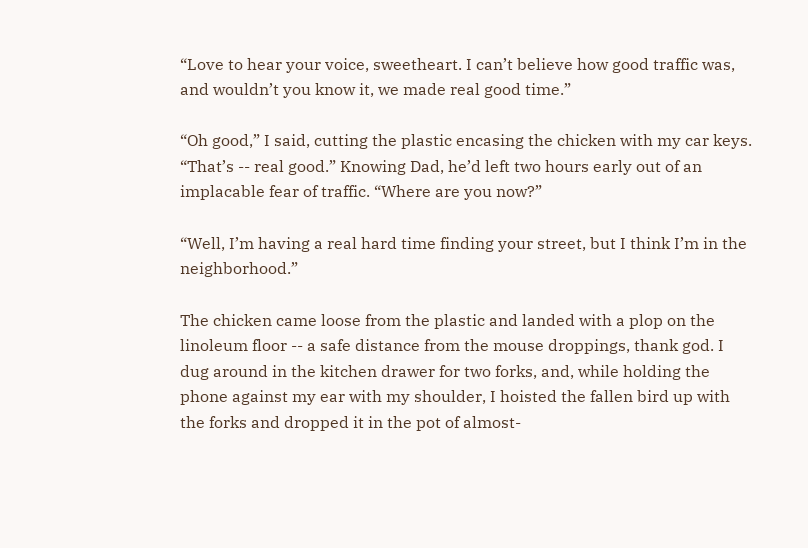“Love to hear your voice, sweetheart. I can’t believe how good traffic was, and wouldn’t you know it, we made real good time.”

“Oh good,” I said, cutting the plastic encasing the chicken with my car keys. “That’s -- real good.” Knowing Dad, he’d left two hours early out of an implacable fear of traffic. “Where are you now?”

“Well, I’m having a real hard time finding your street, but I think I’m in the neighborhood.”

The chicken came loose from the plastic and landed with a plop on the linoleum floor -- a safe distance from the mouse droppings, thank god. I dug around in the kitchen drawer for two forks, and, while holding the phone against my ear with my shoulder, I hoisted the fallen bird up with the forks and dropped it in the pot of almost-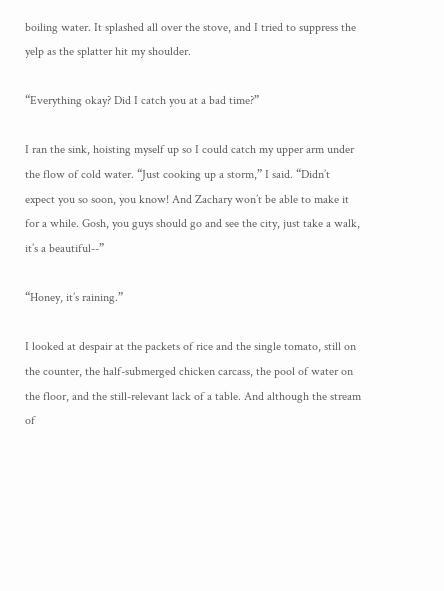boiling water. It splashed all over the stove, and I tried to suppress the yelp as the splatter hit my shoulder.

“Everything okay? Did I catch you at a bad time?”

I ran the sink, hoisting myself up so I could catch my upper arm under the flow of cold water. “Just cooking up a storm,” I said. “Didn’t expect you so soon, you know! And Zachary won’t be able to make it for a while. Gosh, you guys should go and see the city, just take a walk, it’s a beautiful--”

“Honey, it’s raining.”

I looked at despair at the packets of rice and the single tomato, still on the counter, the half-submerged chicken carcass, the pool of water on the floor, and the still-relevant lack of a table. And although the stream of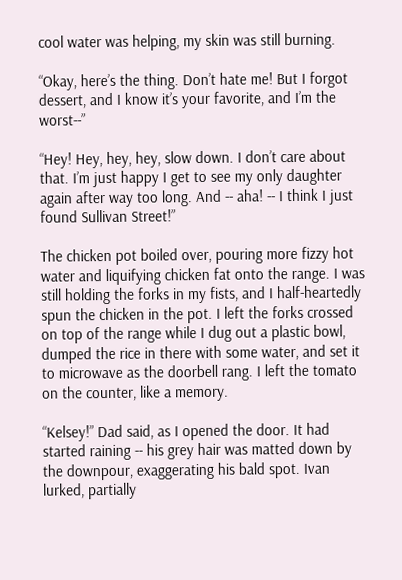cool water was helping, my skin was still burning.

“Okay, here’s the thing. Don’t hate me! But I forgot dessert, and I know it’s your favorite, and I’m the worst--”

“Hey! Hey, hey, hey, slow down. I don’t care about that. I’m just happy I get to see my only daughter again after way too long. And -- aha! -- I think I just found Sullivan Street!”

The chicken pot boiled over, pouring more fizzy hot water and liquifying chicken fat onto the range. I was still holding the forks in my fists, and I half-heartedly spun the chicken in the pot. I left the forks crossed on top of the range while I dug out a plastic bowl, dumped the rice in there with some water, and set it to microwave as the doorbell rang. I left the tomato on the counter, like a memory.

“Kelsey!” Dad said, as I opened the door. It had started raining -- his grey hair was matted down by the downpour, exaggerating his bald spot. Ivan lurked, partially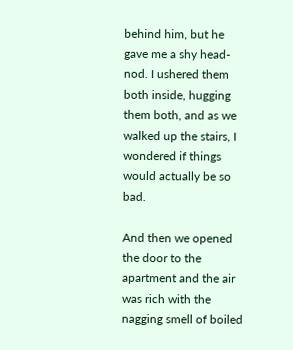behind him, but he gave me a shy head-nod. I ushered them both inside, hugging them both, and as we walked up the stairs, I wondered if things would actually be so bad.

And then we opened the door to the apartment and the air was rich with the nagging smell of boiled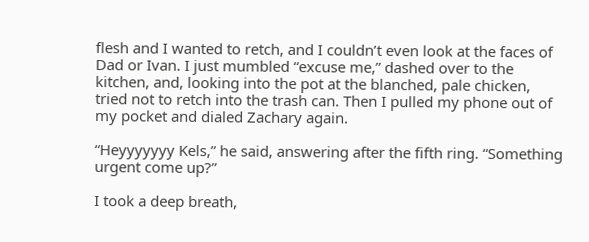flesh and I wanted to retch, and I couldn’t even look at the faces of Dad or Ivan. I just mumbled “excuse me,” dashed over to the kitchen, and, looking into the pot at the blanched, pale chicken, tried not to retch into the trash can. Then I pulled my phone out of my pocket and dialed Zachary again.

“Heyyyyyyy Kels,” he said, answering after the fifth ring. “Something urgent come up?”

I took a deep breath,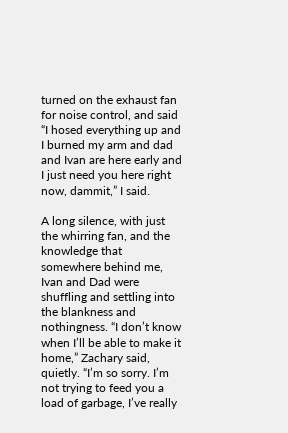turned on the exhaust fan for noise control, and said “I hosed everything up and I burned my arm and dad and Ivan are here early and I just need you here right now, dammit,” I said.

A long silence, with just the whirring fan, and the knowledge that somewhere behind me, Ivan and Dad were shuffling and settling into the blankness and nothingness. “I don’t know when I’ll be able to make it home,” Zachary said, quietly. “I’m so sorry. I’m not trying to feed you a load of garbage, I’ve really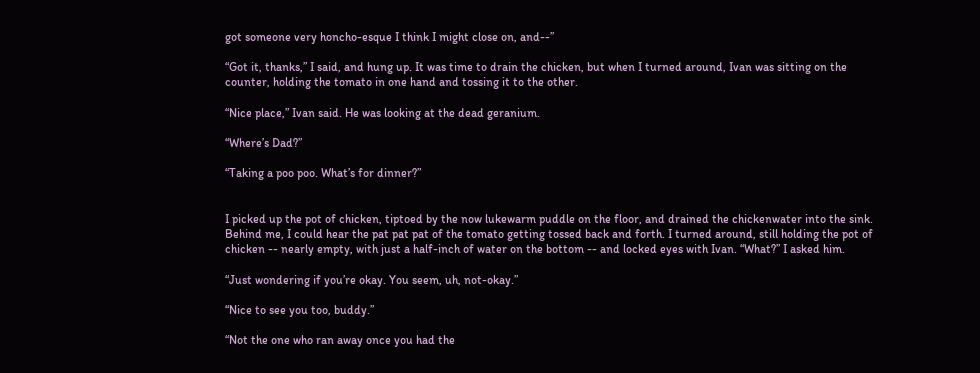got someone very honcho-esque I think I might close on, and--”

“Got it, thanks,” I said, and hung up. It was time to drain the chicken, but when I turned around, Ivan was sitting on the counter, holding the tomato in one hand and tossing it to the other.

“Nice place,” Ivan said. He was looking at the dead geranium.

“Where’s Dad?”

“Taking a poo poo. What’s for dinner?”


I picked up the pot of chicken, tiptoed by the now lukewarm puddle on the floor, and drained the chickenwater into the sink. Behind me, I could hear the pat pat pat of the tomato getting tossed back and forth. I turned around, still holding the pot of chicken -- nearly empty, with just a half-inch of water on the bottom -- and locked eyes with Ivan. “What?” I asked him.

“Just wondering if you’re okay. You seem, uh, not-okay.”

“Nice to see you too, buddy.”

“Not the one who ran away once you had the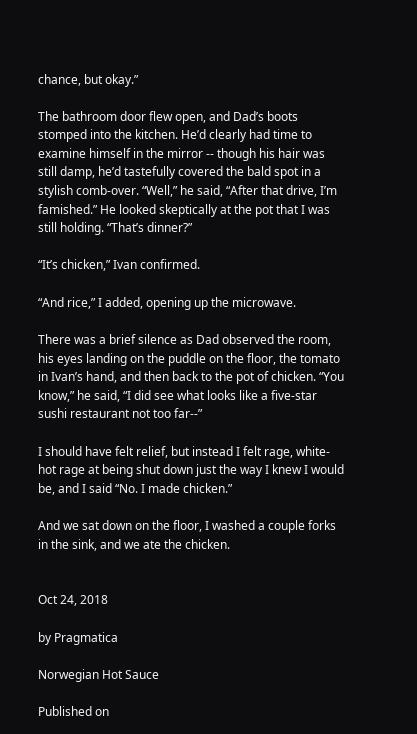chance, but okay.”

The bathroom door flew open, and Dad’s boots stomped into the kitchen. He’d clearly had time to examine himself in the mirror -- though his hair was still damp, he’d tastefully covered the bald spot in a stylish comb-over. “Well,” he said, “After that drive, I’m famished.” He looked skeptically at the pot that I was still holding. “That’s dinner?”

“It’s chicken,” Ivan confirmed.

“And rice,” I added, opening up the microwave.

There was a brief silence as Dad observed the room, his eyes landing on the puddle on the floor, the tomato in Ivan’s hand, and then back to the pot of chicken. “You know,” he said, “I did see what looks like a five-star sushi restaurant not too far--”

I should have felt relief, but instead I felt rage, white-hot rage at being shut down just the way I knew I would be, and I said “No. I made chicken.”

And we sat down on the floor, I washed a couple forks in the sink, and we ate the chicken.


Oct 24, 2018

by Pragmatica

Norwegian Hot Sauce

Published on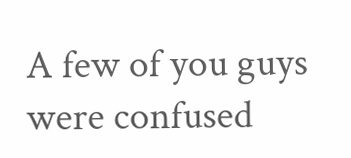A few of you guys were confused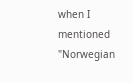when I mentioned "Norwegian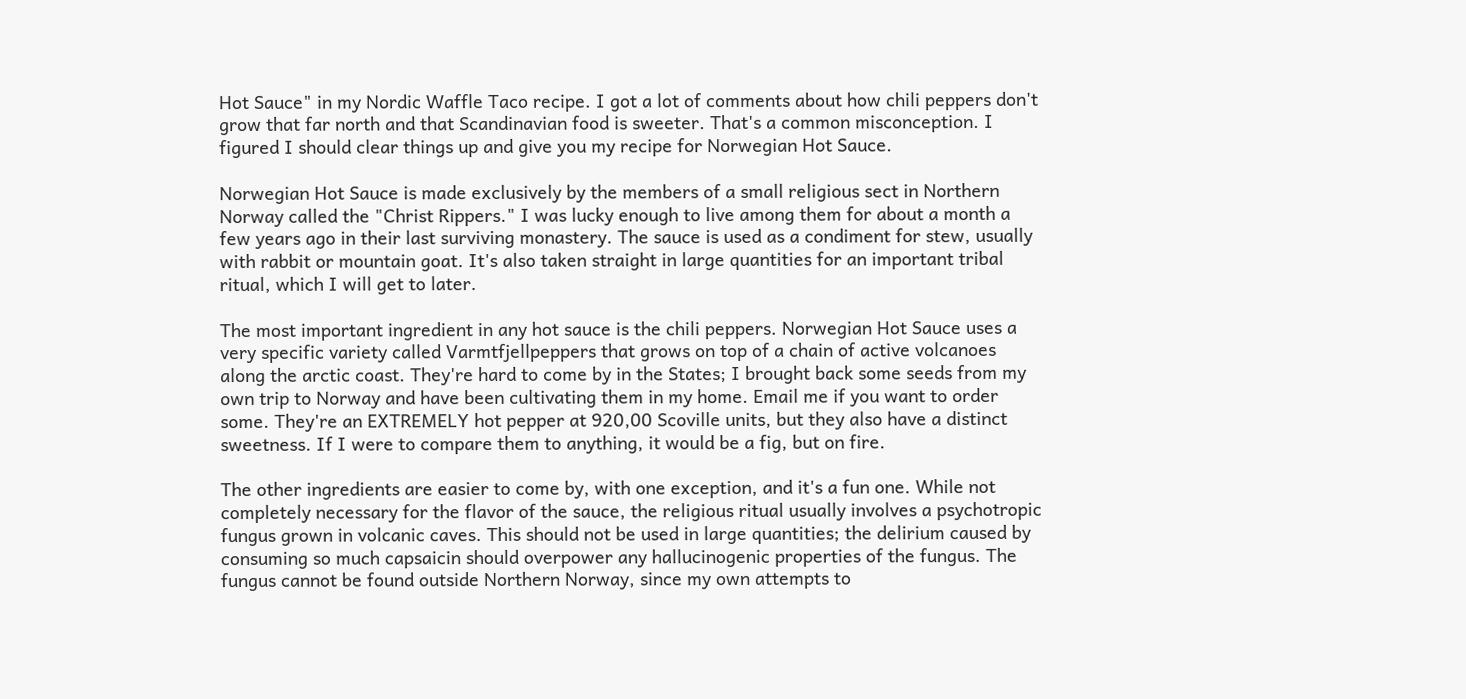Hot Sauce" in my Nordic Waffle Taco recipe. I got a lot of comments about how chili peppers don't grow that far north and that Scandinavian food is sweeter. That's a common misconception. I figured I should clear things up and give you my recipe for Norwegian Hot Sauce.

Norwegian Hot Sauce is made exclusively by the members of a small religious sect in Northern Norway called the "Christ Rippers." I was lucky enough to live among them for about a month a few years ago in their last surviving monastery. The sauce is used as a condiment for stew, usually with rabbit or mountain goat. It's also taken straight in large quantities for an important tribal ritual, which I will get to later.

The most important ingredient in any hot sauce is the chili peppers. Norwegian Hot Sauce uses a very specific variety called Varmtfjellpeppers that grows on top of a chain of active volcanoes along the arctic coast. They're hard to come by in the States; I brought back some seeds from my own trip to Norway and have been cultivating them in my home. Email me if you want to order some. They're an EXTREMELY hot pepper at 920,00 Scoville units, but they also have a distinct sweetness. If I were to compare them to anything, it would be a fig, but on fire.

The other ingredients are easier to come by, with one exception, and it's a fun one. While not completely necessary for the flavor of the sauce, the religious ritual usually involves a psychotropic fungus grown in volcanic caves. This should not be used in large quantities; the delirium caused by consuming so much capsaicin should overpower any hallucinogenic properties of the fungus. The fungus cannot be found outside Northern Norway, since my own attempts to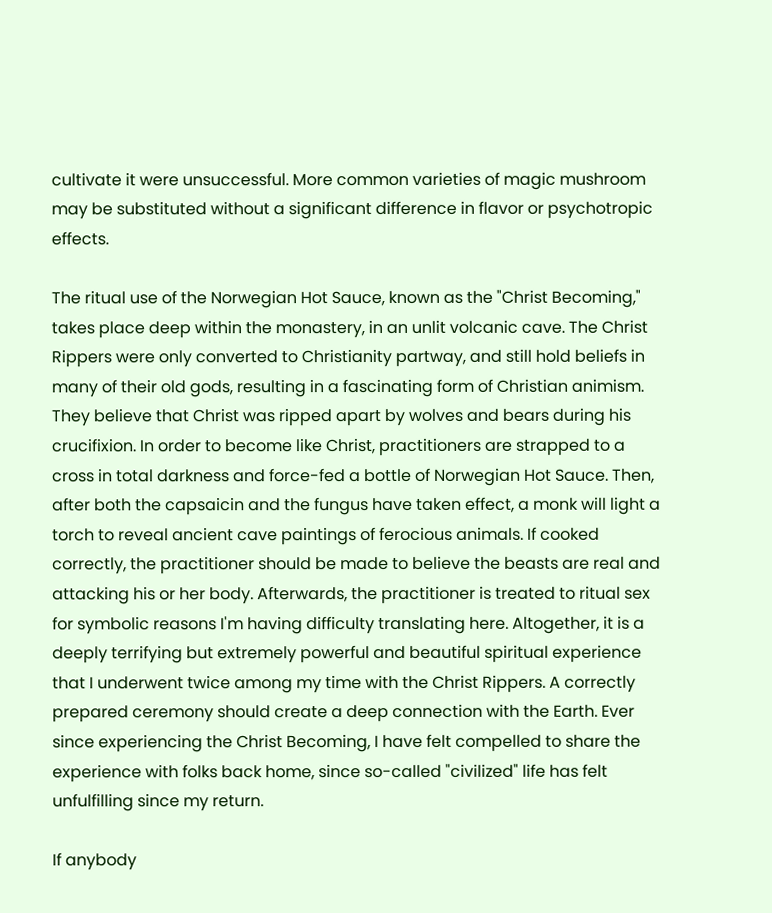cultivate it were unsuccessful. More common varieties of magic mushroom may be substituted without a significant difference in flavor or psychotropic effects.

The ritual use of the Norwegian Hot Sauce, known as the "Christ Becoming," takes place deep within the monastery, in an unlit volcanic cave. The Christ Rippers were only converted to Christianity partway, and still hold beliefs in many of their old gods, resulting in a fascinating form of Christian animism. They believe that Christ was ripped apart by wolves and bears during his crucifixion. In order to become like Christ, practitioners are strapped to a cross in total darkness and force-fed a bottle of Norwegian Hot Sauce. Then, after both the capsaicin and the fungus have taken effect, a monk will light a torch to reveal ancient cave paintings of ferocious animals. If cooked correctly, the practitioner should be made to believe the beasts are real and attacking his or her body. Afterwards, the practitioner is treated to ritual sex for symbolic reasons I'm having difficulty translating here. Altogether, it is a deeply terrifying but extremely powerful and beautiful spiritual experience that I underwent twice among my time with the Christ Rippers. A correctly prepared ceremony should create a deep connection with the Earth. Ever since experiencing the Christ Becoming, I have felt compelled to share the experience with folks back home, since so-called "civilized" life has felt unfulfilling since my return.

If anybody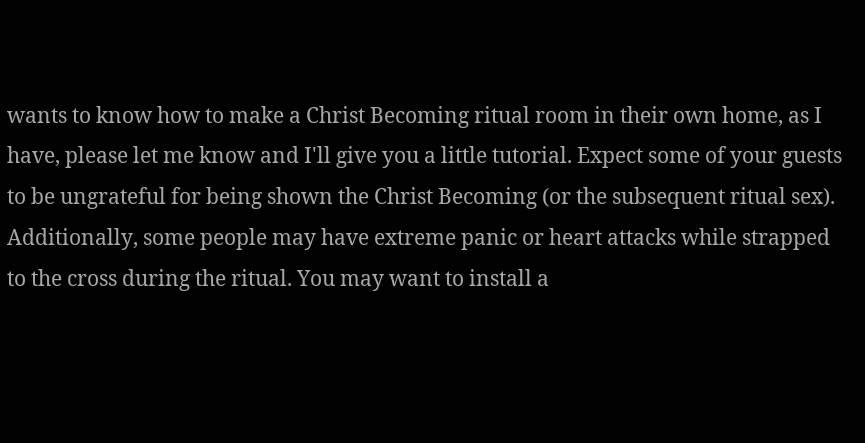wants to know how to make a Christ Becoming ritual room in their own home, as I have, please let me know and I'll give you a little tutorial. Expect some of your guests to be ungrateful for being shown the Christ Becoming (or the subsequent ritual sex). Additionally, some people may have extreme panic or heart attacks while strapped to the cross during the ritual. You may want to install a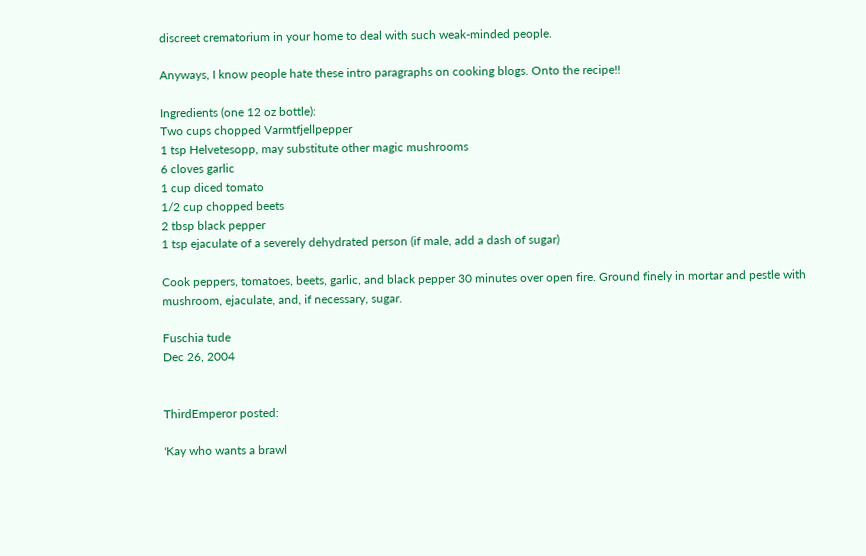discreet crematorium in your home to deal with such weak-minded people.

Anyways, I know people hate these intro paragraphs on cooking blogs. Onto the recipe!!

Ingredients (one 12 oz bottle):
Two cups chopped Varmtfjellpepper
1 tsp Helvetesopp, may substitute other magic mushrooms
6 cloves garlic
1 cup diced tomato
1/2 cup chopped beets
2 tbsp black pepper
1 tsp ejaculate of a severely dehydrated person (if male, add a dash of sugar)

Cook peppers, tomatoes, beets, garlic, and black pepper 30 minutes over open fire. Ground finely in mortar and pestle with mushroom, ejaculate, and, if necessary, sugar.

Fuschia tude
Dec 26, 2004


ThirdEmperor posted:

'Kay who wants a brawl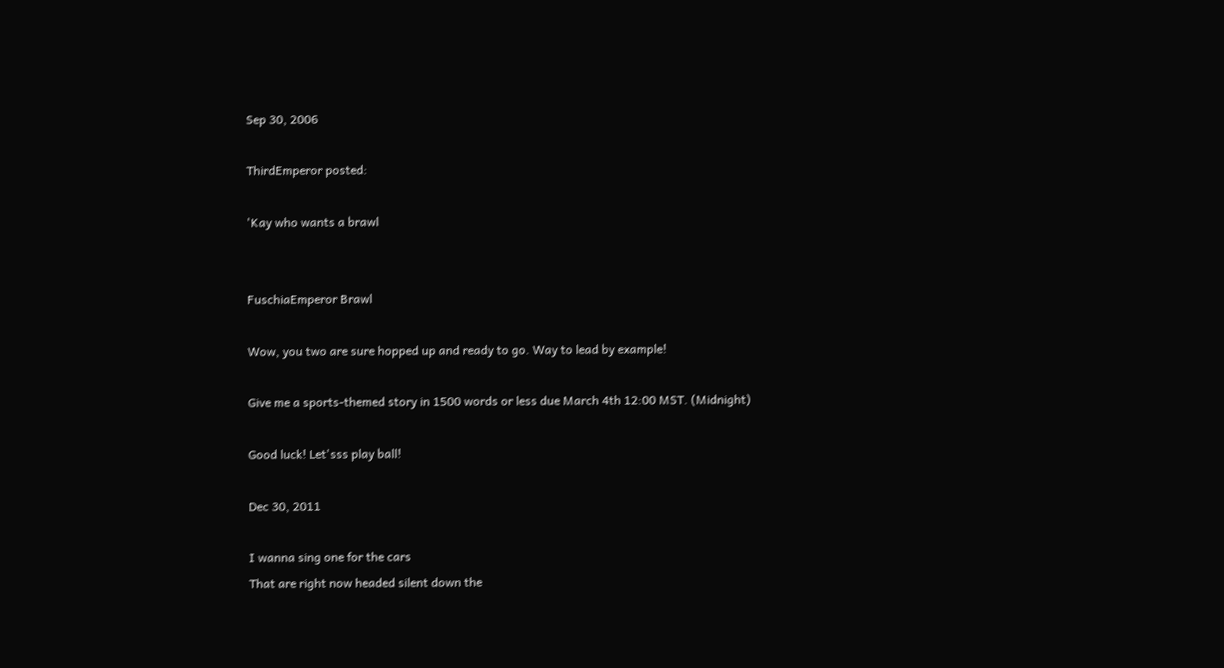Sep 30, 2006

ThirdEmperor posted:

'Kay who wants a brawl


FuschiaEmperor Brawl

Wow, you two are sure hopped up and ready to go. Way to lead by example!

Give me a sports-themed story in 1500 words or less due March 4th 12:00 MST. (Midnight)

Good luck! Let'sss play ball!

Dec 30, 2011

I wanna sing one for the cars
That are right now headed silent down the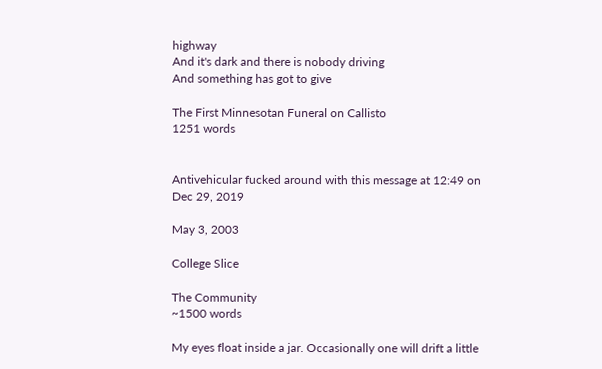highway
And it's dark and there is nobody driving
And something has got to give

The First Minnesotan Funeral on Callisto
1251 words


Antivehicular fucked around with this message at 12:49 on Dec 29, 2019

May 3, 2003

College Slice

The Community
~1500 words

My eyes float inside a jar. Occasionally one will drift a little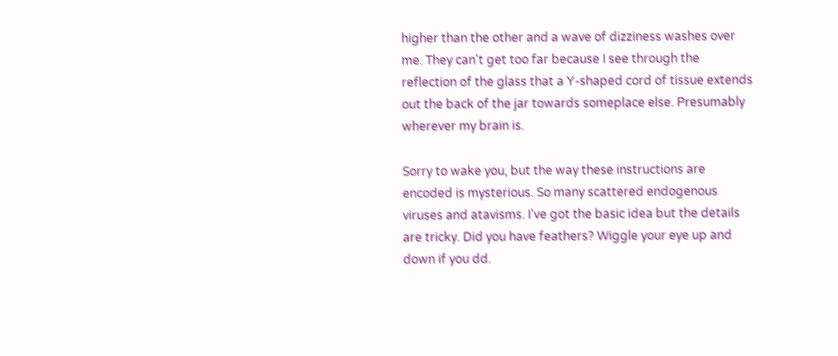higher than the other and a wave of dizziness washes over me. They can't get too far because I see through the reflection of the glass that a Y-shaped cord of tissue extends out the back of the jar towards someplace else. Presumably wherever my brain is.

Sorry to wake you, but the way these instructions are encoded is mysterious. So many scattered endogenous viruses and atavisms. I've got the basic idea but the details are tricky. Did you have feathers? Wiggle your eye up and down if you dd.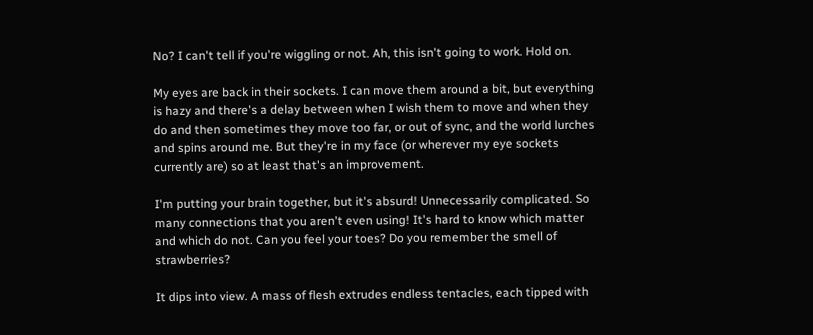No? I can't tell if you're wiggling or not. Ah, this isn't going to work. Hold on.

My eyes are back in their sockets. I can move them around a bit, but everything is hazy and there's a delay between when I wish them to move and when they do and then sometimes they move too far, or out of sync, and the world lurches and spins around me. But they're in my face (or wherever my eye sockets currently are) so at least that's an improvement.

I'm putting your brain together, but it's absurd! Unnecessarily complicated. So many connections that you aren't even using! It's hard to know which matter and which do not. Can you feel your toes? Do you remember the smell of strawberries?

It dips into view. A mass of flesh extrudes endless tentacles, each tipped with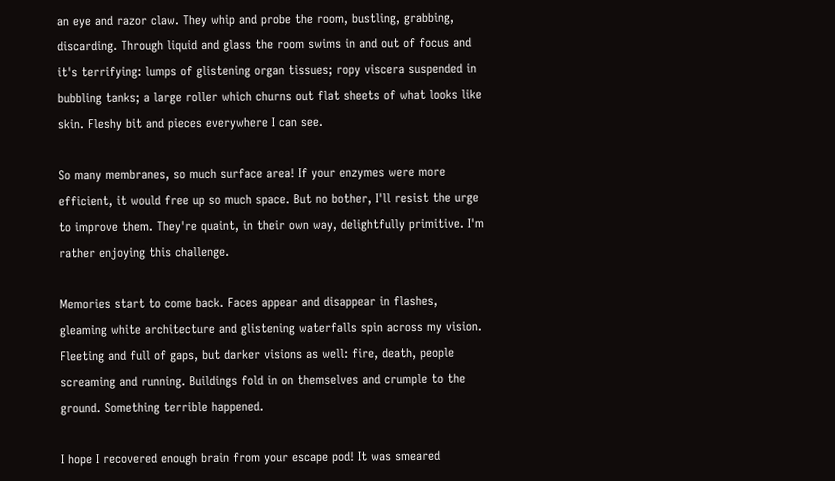an eye and razor claw. They whip and probe the room, bustling, grabbing, discarding. Through liquid and glass the room swims in and out of focus and it's terrifying: lumps of glistening organ tissues; ropy viscera suspended in bubbling tanks; a large roller which churns out flat sheets of what looks like skin. Fleshy bit and pieces everywhere I can see.

So many membranes, so much surface area! If your enzymes were more efficient, it would free up so much space. But no bother, I'll resist the urge to improve them. They're quaint, in their own way, delightfully primitive. I'm rather enjoying this challenge.

Memories start to come back. Faces appear and disappear in flashes, gleaming white architecture and glistening waterfalls spin across my vision. Fleeting and full of gaps, but darker visions as well: fire, death, people screaming and running. Buildings fold in on themselves and crumple to the ground. Something terrible happened.

I hope I recovered enough brain from your escape pod! It was smeared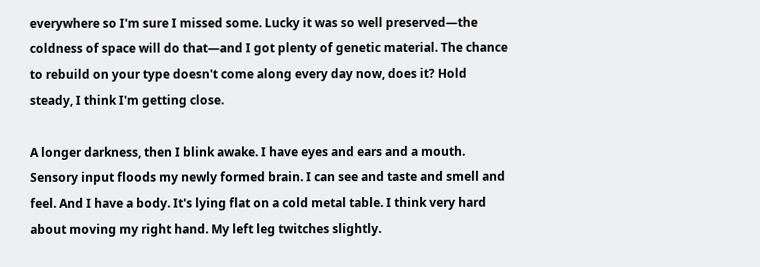everywhere so I'm sure I missed some. Lucky it was so well preserved—the coldness of space will do that—and I got plenty of genetic material. The chance to rebuild on your type doesn't come along every day now, does it? Hold steady, I think I'm getting close.

A longer darkness, then I blink awake. I have eyes and ears and a mouth. Sensory input floods my newly formed brain. I can see and taste and smell and feel. And I have a body. It's lying flat on a cold metal table. I think very hard about moving my right hand. My left leg twitches slightly.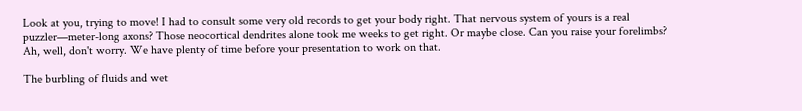Look at you, trying to move! I had to consult some very old records to get your body right. That nervous system of yours is a real puzzler—meter-long axons? Those neocortical dendrites alone took me weeks to get right. Or maybe close. Can you raise your forelimbs? Ah, well, don't worry. We have plenty of time before your presentation to work on that.

The burbling of fluids and wet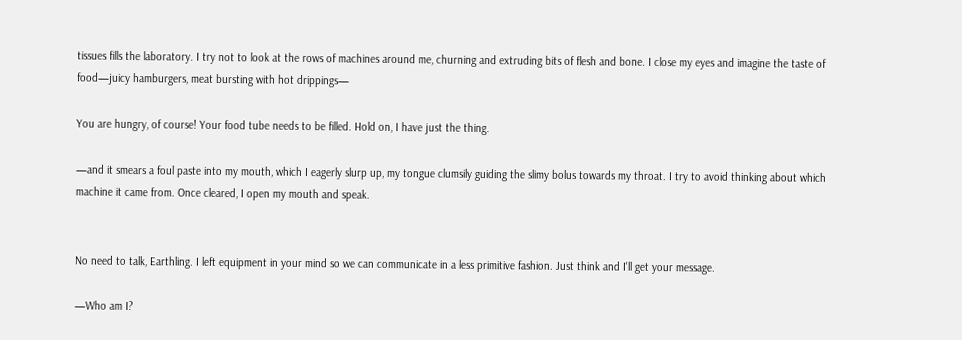tissues fills the laboratory. I try not to look at the rows of machines around me, churning and extruding bits of flesh and bone. I close my eyes and imagine the taste of food—juicy hamburgers, meat bursting with hot drippings—

You are hungry, of course! Your food tube needs to be filled. Hold on, I have just the thing.

—and it smears a foul paste into my mouth, which I eagerly slurp up, my tongue clumsily guiding the slimy bolus towards my throat. I try to avoid thinking about which machine it came from. Once cleared, I open my mouth and speak.


No need to talk, Earthling. I left equipment in your mind so we can communicate in a less primitive fashion. Just think and I'll get your message.

—Who am I?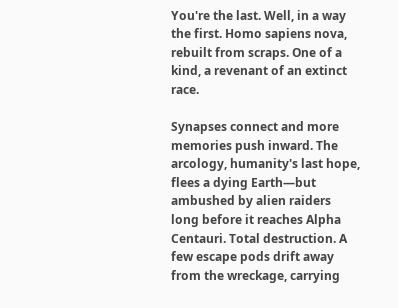You're the last. Well, in a way the first. Homo sapiens nova, rebuilt from scraps. One of a kind, a revenant of an extinct race.

Synapses connect and more memories push inward. The arcology, humanity's last hope, flees a dying Earth—but ambushed by alien raiders long before it reaches Alpha Centauri. Total destruction. A few escape pods drift away from the wreckage, carrying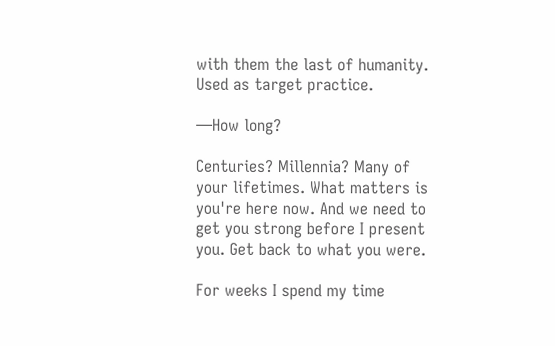with them the last of humanity. Used as target practice.

—How long?

Centuries? Millennia? Many of your lifetimes. What matters is you're here now. And we need to get you strong before I present you. Get back to what you were.

For weeks I spend my time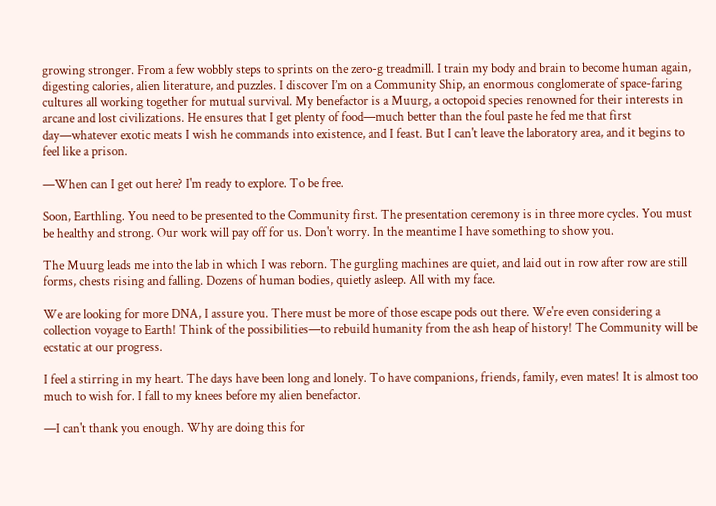growing stronger. From a few wobbly steps to sprints on the zero-g treadmill. I train my body and brain to become human again, digesting calories, alien literature, and puzzles. I discover I’m on a Community Ship, an enormous conglomerate of space-faring cultures all working together for mutual survival. My benefactor is a Muurg, a octopoid species renowned for their interests in arcane and lost civilizations. He ensures that I get plenty of food—much better than the foul paste he fed me that first day—whatever exotic meats I wish he commands into existence, and I feast. But I can't leave the laboratory area, and it begins to feel like a prison.

—When can I get out here? I'm ready to explore. To be free.

Soon, Earthling. You need to be presented to the Community first. The presentation ceremony is in three more cycles. You must be healthy and strong. Our work will pay off for us. Don't worry. In the meantime I have something to show you.

The Muurg leads me into the lab in which I was reborn. The gurgling machines are quiet, and laid out in row after row are still forms, chests rising and falling. Dozens of human bodies, quietly asleep. All with my face.

We are looking for more DNA, I assure you. There must be more of those escape pods out there. We're even considering a collection voyage to Earth! Think of the possibilities—to rebuild humanity from the ash heap of history! The Community will be ecstatic at our progress.

I feel a stirring in my heart. The days have been long and lonely. To have companions, friends, family, even mates! It is almost too much to wish for. I fall to my knees before my alien benefactor.

—I can't thank you enough. Why are doing this for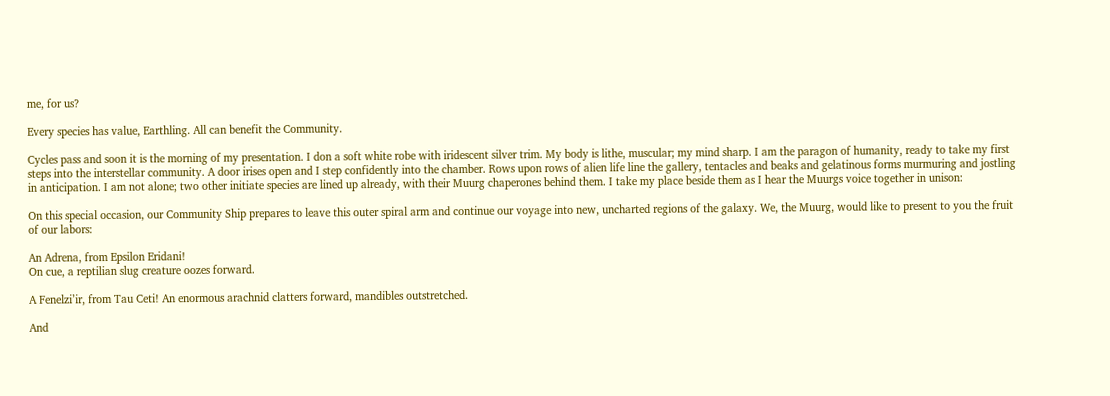me, for us?

Every species has value, Earthling. All can benefit the Community.

Cycles pass and soon it is the morning of my presentation. I don a soft white robe with iridescent silver trim. My body is lithe, muscular; my mind sharp. I am the paragon of humanity, ready to take my first steps into the interstellar community. A door irises open and I step confidently into the chamber. Rows upon rows of alien life line the gallery, tentacles and beaks and gelatinous forms murmuring and jostling in anticipation. I am not alone; two other initiate species are lined up already, with their Muurg chaperones behind them. I take my place beside them as I hear the Muurgs voice together in unison:

On this special occasion, our Community Ship prepares to leave this outer spiral arm and continue our voyage into new, uncharted regions of the galaxy. We, the Muurg, would like to present to you the fruit of our labors:

An Adrena, from Epsilon Eridani!
On cue, a reptilian slug creature oozes forward.

A Fenelzi’ir, from Tau Ceti! An enormous arachnid clatters forward, mandibles outstretched.

And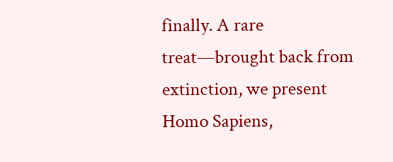finally. A rare treat—brought back from extinction, we present Homo Sapiens,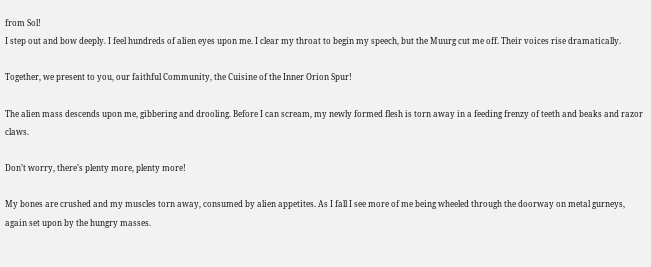from Sol!
I step out and bow deeply. I feel hundreds of alien eyes upon me. I clear my throat to begin my speech, but the Muurg cut me off. Their voices rise dramatically.

Together, we present to you, our faithful Community, the Cuisine of the Inner Orion Spur!

The alien mass descends upon me, gibbering and drooling. Before I can scream, my newly formed flesh is torn away in a feeding frenzy of teeth and beaks and razor claws.

Don’t worry, there’s plenty more, plenty more!

My bones are crushed and my muscles torn away, consumed by alien appetites. As I fall I see more of me being wheeled through the doorway on metal gurneys, again set upon by the hungry masses.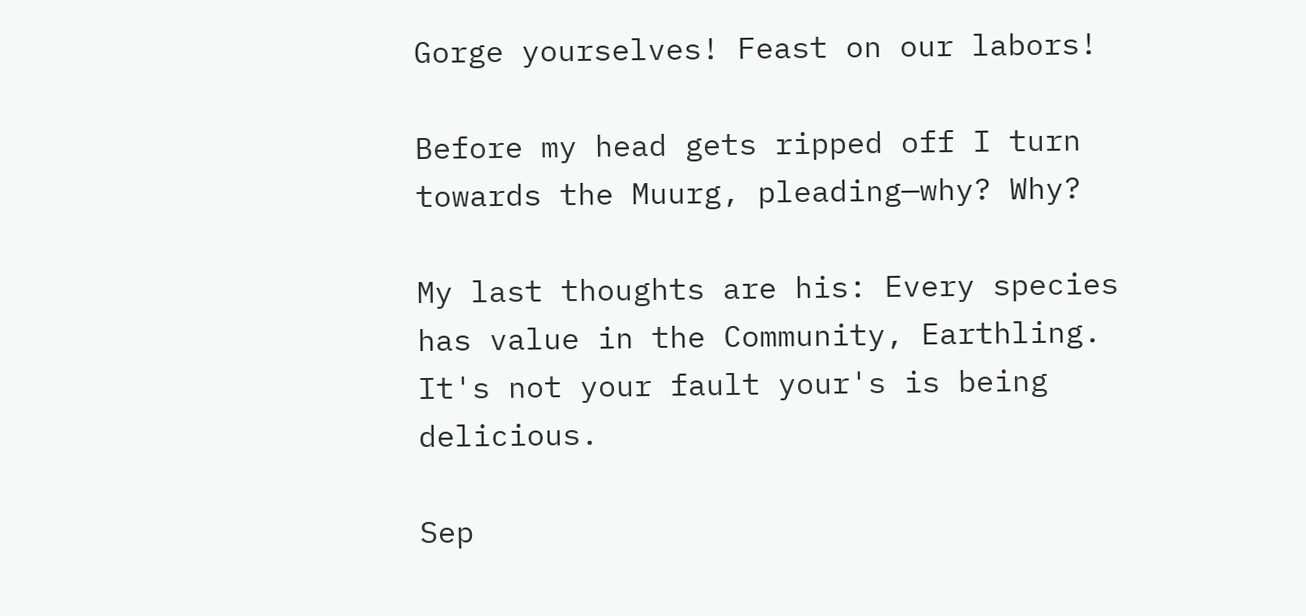Gorge yourselves! Feast on our labors!

Before my head gets ripped off I turn towards the Muurg, pleading—why? Why?

My last thoughts are his: Every species has value in the Community, Earthling. It's not your fault your's is being delicious.

Sep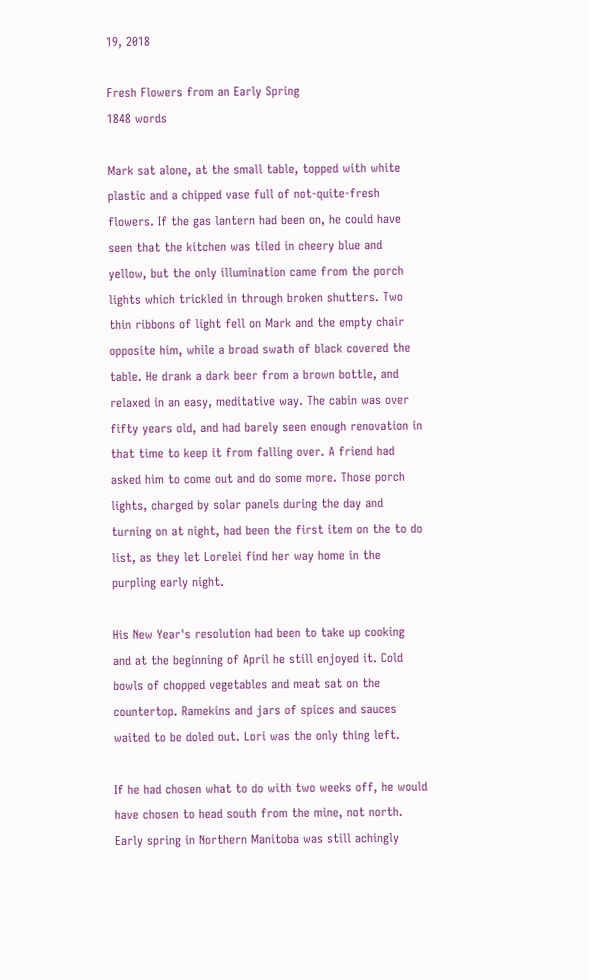19, 2018

Fresh Flowers from an Early Spring
1848 words

Mark sat alone, at the small table, topped with white plastic and a chipped vase full of not-quite-fresh flowers. If the gas lantern had been on, he could have seen that the kitchen was tiled in cheery blue and yellow, but the only illumination came from the porch lights which trickled in through broken shutters. Two thin ribbons of light fell on Mark and the empty chair opposite him, while a broad swath of black covered the table. He drank a dark beer from a brown bottle, and relaxed in an easy, meditative way. The cabin was over fifty years old, and had barely seen enough renovation in that time to keep it from falling over. A friend had asked him to come out and do some more. Those porch lights, charged by solar panels during the day and turning on at night, had been the first item on the to do list, as they let Lorelei find her way home in the purpling early night.

His New Year's resolution had been to take up cooking and at the beginning of April he still enjoyed it. Cold bowls of chopped vegetables and meat sat on the countertop. Ramekins and jars of spices and sauces waited to be doled out. Lori was the only thing left.

If he had chosen what to do with two weeks off, he would have chosen to head south from the mine, not north. Early spring in Northern Manitoba was still achingly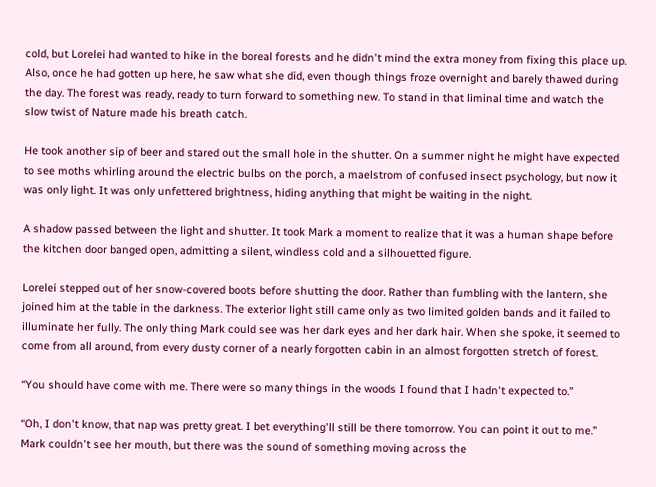cold, but Lorelei had wanted to hike in the boreal forests and he didn't mind the extra money from fixing this place up. Also, once he had gotten up here, he saw what she did, even though things froze overnight and barely thawed during the day. The forest was ready, ready to turn forward to something new. To stand in that liminal time and watch the slow twist of Nature made his breath catch.

He took another sip of beer and stared out the small hole in the shutter. On a summer night he might have expected to see moths whirling around the electric bulbs on the porch, a maelstrom of confused insect psychology, but now it was only light. It was only unfettered brightness, hiding anything that might be waiting in the night.

A shadow passed between the light and shutter. It took Mark a moment to realize that it was a human shape before the kitchen door banged open, admitting a silent, windless cold and a silhouetted figure.

Lorelei stepped out of her snow-covered boots before shutting the door. Rather than fumbling with the lantern, she joined him at the table in the darkness. The exterior light still came only as two limited golden bands and it failed to illuminate her fully. The only thing Mark could see was her dark eyes and her dark hair. When she spoke, it seemed to come from all around, from every dusty corner of a nearly forgotten cabin in an almost forgotten stretch of forest.

“You should have come with me. There were so many things in the woods I found that I hadn't expected to.”

“Oh, I don't know, that nap was pretty great. I bet everything'll still be there tomorrow. You can point it out to me.” Mark couldn't see her mouth, but there was the sound of something moving across the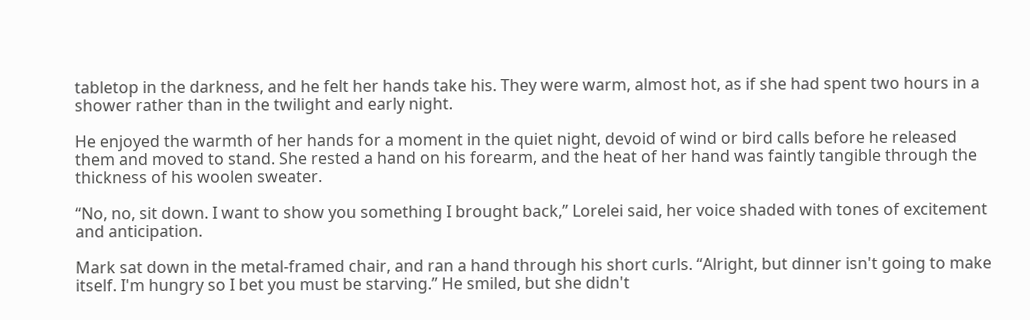tabletop in the darkness, and he felt her hands take his. They were warm, almost hot, as if she had spent two hours in a shower rather than in the twilight and early night.

He enjoyed the warmth of her hands for a moment in the quiet night, devoid of wind or bird calls before he released them and moved to stand. She rested a hand on his forearm, and the heat of her hand was faintly tangible through the thickness of his woolen sweater.

“No, no, sit down. I want to show you something I brought back,” Lorelei said, her voice shaded with tones of excitement and anticipation.

Mark sat down in the metal-framed chair, and ran a hand through his short curls. “Alright, but dinner isn't going to make itself. I'm hungry so I bet you must be starving.” He smiled, but she didn't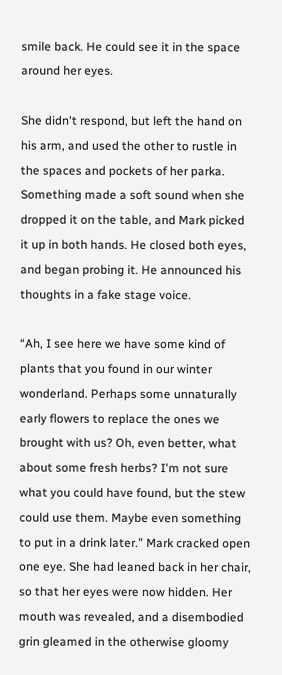smile back. He could see it in the space around her eyes.

She didn't respond, but left the hand on his arm, and used the other to rustle in the spaces and pockets of her parka. Something made a soft sound when she dropped it on the table, and Mark picked it up in both hands. He closed both eyes, and began probing it. He announced his thoughts in a fake stage voice.

“Ah, I see here we have some kind of plants that you found in our winter wonderland. Perhaps some unnaturally early flowers to replace the ones we brought with us? Oh, even better, what about some fresh herbs? I'm not sure what you could have found, but the stew could use them. Maybe even something to put in a drink later.” Mark cracked open one eye. She had leaned back in her chair, so that her eyes were now hidden. Her mouth was revealed, and a disembodied grin gleamed in the otherwise gloomy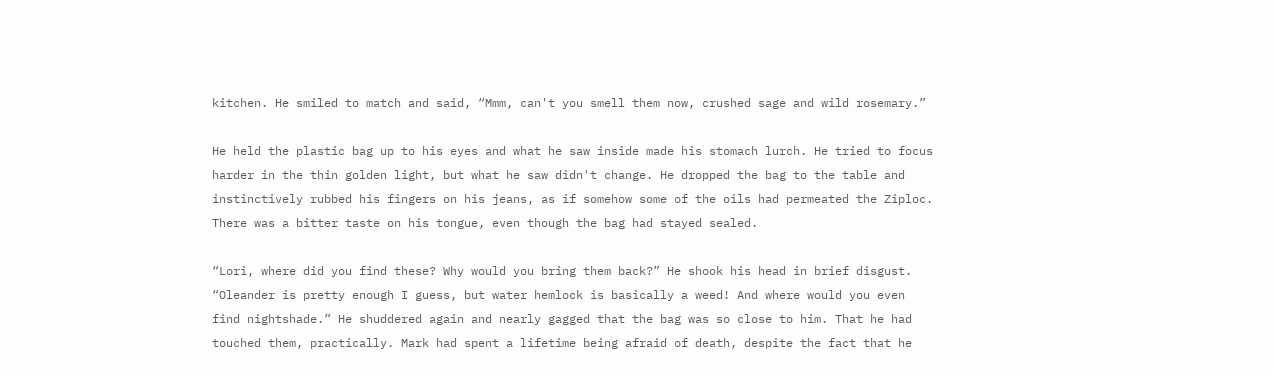kitchen. He smiled to match and said, “Mmm, can't you smell them now, crushed sage and wild rosemary.”

He held the plastic bag up to his eyes and what he saw inside made his stomach lurch. He tried to focus harder in the thin golden light, but what he saw didn't change. He dropped the bag to the table and instinctively rubbed his fingers on his jeans, as if somehow some of the oils had permeated the Ziploc. There was a bitter taste on his tongue, even though the bag had stayed sealed.

“Lori, where did you find these? Why would you bring them back?” He shook his head in brief disgust. “Oleander is pretty enough I guess, but water hemlock is basically a weed! And where would you even find nightshade.” He shuddered again and nearly gagged that the bag was so close to him. That he had touched them, practically. Mark had spent a lifetime being afraid of death, despite the fact that he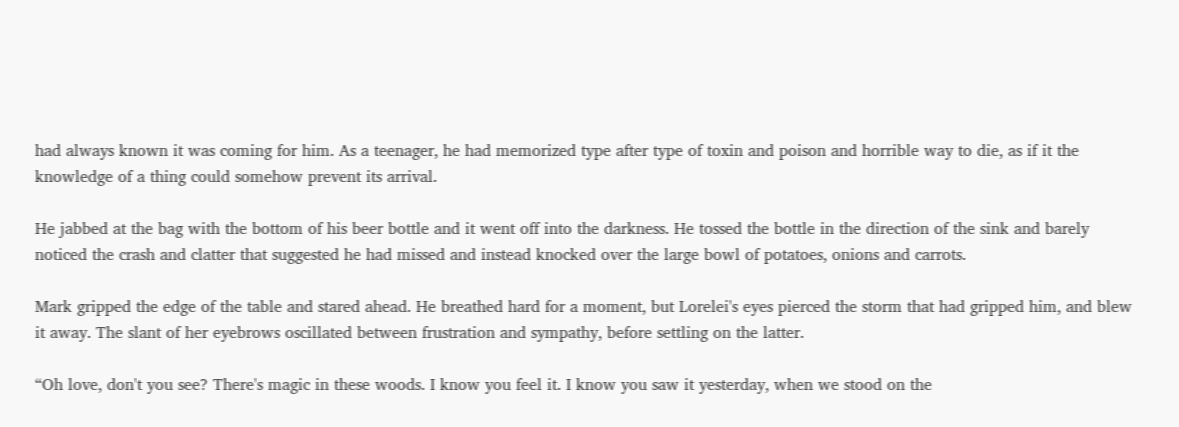had always known it was coming for him. As a teenager, he had memorized type after type of toxin and poison and horrible way to die, as if it the knowledge of a thing could somehow prevent its arrival.

He jabbed at the bag with the bottom of his beer bottle and it went off into the darkness. He tossed the bottle in the direction of the sink and barely noticed the crash and clatter that suggested he had missed and instead knocked over the large bowl of potatoes, onions and carrots.

Mark gripped the edge of the table and stared ahead. He breathed hard for a moment, but Lorelei's eyes pierced the storm that had gripped him, and blew it away. The slant of her eyebrows oscillated between frustration and sympathy, before settling on the latter.

“Oh love, don't you see? There's magic in these woods. I know you feel it. I know you saw it yesterday, when we stood on the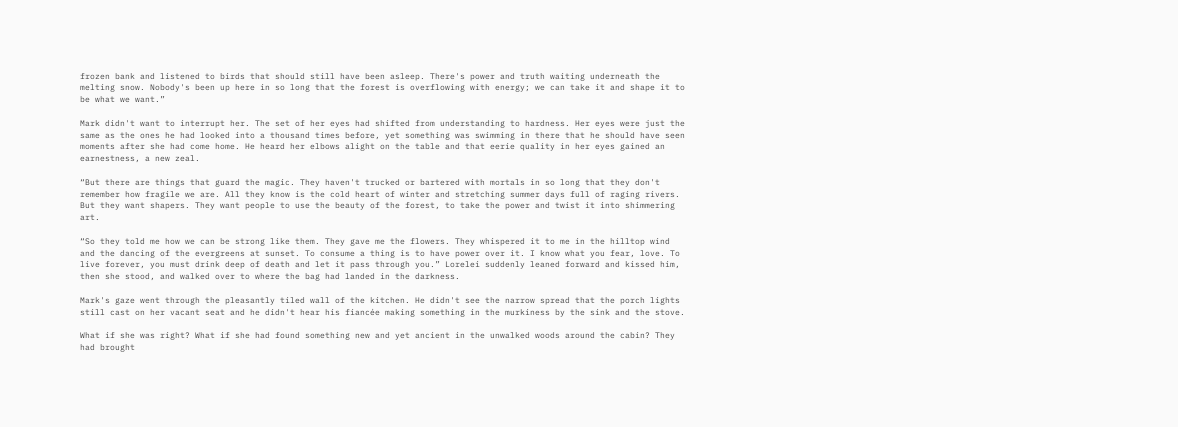frozen bank and listened to birds that should still have been asleep. There's power and truth waiting underneath the melting snow. Nobody's been up here in so long that the forest is overflowing with energy; we can take it and shape it to be what we want.”

Mark didn't want to interrupt her. The set of her eyes had shifted from understanding to hardness. Her eyes were just the same as the ones he had looked into a thousand times before, yet something was swimming in there that he should have seen moments after she had come home. He heard her elbows alight on the table and that eerie quality in her eyes gained an earnestness, a new zeal.

“But there are things that guard the magic. They haven't trucked or bartered with mortals in so long that they don't remember how fragile we are. All they know is the cold heart of winter and stretching summer days full of raging rivers. But they want shapers. They want people to use the beauty of the forest, to take the power and twist it into shimmering art.

“So they told me how we can be strong like them. They gave me the flowers. They whispered it to me in the hilltop wind and the dancing of the evergreens at sunset. To consume a thing is to have power over it. I know what you fear, love. To live forever, you must drink deep of death and let it pass through you.” Lorelei suddenly leaned forward and kissed him, then she stood, and walked over to where the bag had landed in the darkness.

Mark's gaze went through the pleasantly tiled wall of the kitchen. He didn't see the narrow spread that the porch lights still cast on her vacant seat and he didn't hear his fiancée making something in the murkiness by the sink and the stove.

What if she was right? What if she had found something new and yet ancient in the unwalked woods around the cabin? They had brought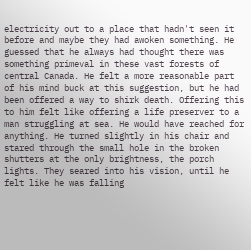electricity out to a place that hadn't seen it before and maybe they had awoken something. He guessed that he always had thought there was something primeval in these vast forests of central Canada. He felt a more reasonable part of his mind buck at this suggestion, but he had been offered a way to shirk death. Offering this to him felt like offering a life preserver to a man struggling at sea. He would have reached for anything. He turned slightly in his chair and stared through the small hole in the broken shutters at the only brightness, the porch lights. They seared into his vision, until he felt like he was falling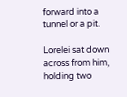forward into a tunnel or a pit.

Lorelei sat down across from him, holding two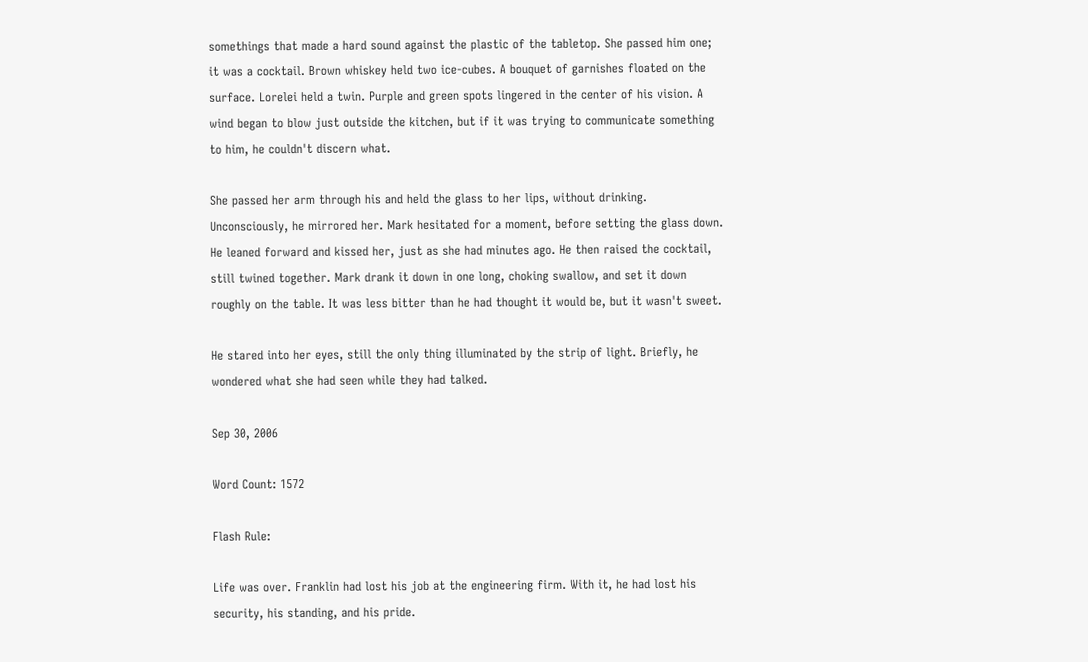somethings that made a hard sound against the plastic of the tabletop. She passed him one; it was a cocktail. Brown whiskey held two ice-cubes. A bouquet of garnishes floated on the surface. Lorelei held a twin. Purple and green spots lingered in the center of his vision. A wind began to blow just outside the kitchen, but if it was trying to communicate something to him, he couldn't discern what.

She passed her arm through his and held the glass to her lips, without drinking. Unconsciously, he mirrored her. Mark hesitated for a moment, before setting the glass down. He leaned forward and kissed her, just as she had minutes ago. He then raised the cocktail, still twined together. Mark drank it down in one long, choking swallow, and set it down roughly on the table. It was less bitter than he had thought it would be, but it wasn't sweet.

He stared into her eyes, still the only thing illuminated by the strip of light. Briefly, he wondered what she had seen while they had talked.

Sep 30, 2006

Word Count: 1572

Flash Rule:

Life was over. Franklin had lost his job at the engineering firm. With it, he had lost his security, his standing, and his pride.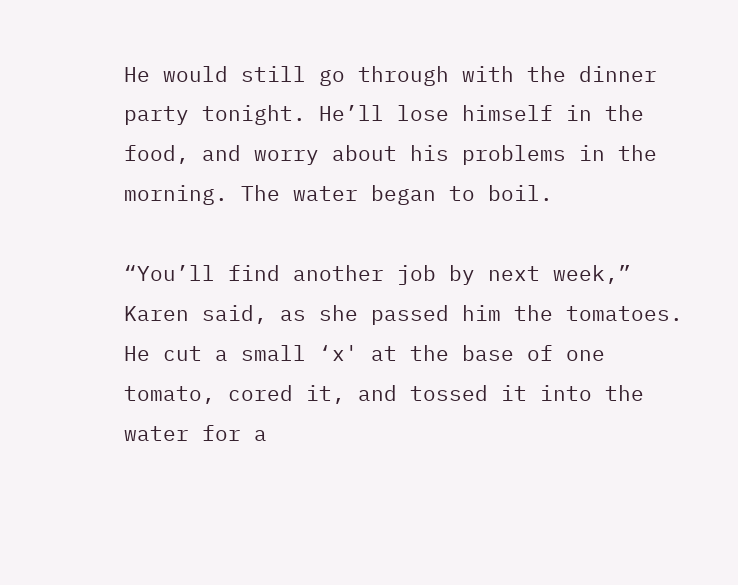He would still go through with the dinner party tonight. He’ll lose himself in the food, and worry about his problems in the morning. The water began to boil.

“You’ll find another job by next week,” Karen said, as she passed him the tomatoes. He cut a small ‘x' at the base of one tomato, cored it, and tossed it into the water for a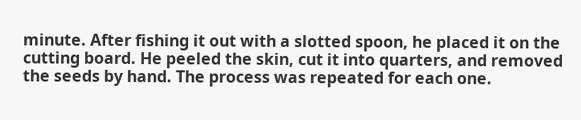minute. After fishing it out with a slotted spoon, he placed it on the cutting board. He peeled the skin, cut it into quarters, and removed the seeds by hand. The process was repeated for each one.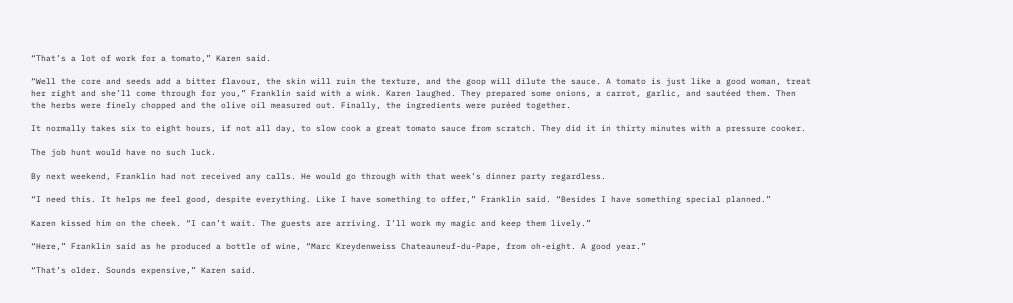“That’s a lot of work for a tomato,” Karen said.

“Well the core and seeds add a bitter flavour, the skin will ruin the texture, and the goop will dilute the sauce. A tomato is just like a good woman, treat her right and she’ll come through for you,” Franklin said with a wink. Karen laughed. They prepared some onions, a carrot, garlic, and sautéed them. Then the herbs were finely chopped and the olive oil measured out. Finally, the ingredients were puréed together.

It normally takes six to eight hours, if not all day, to slow cook a great tomato sauce from scratch. They did it in thirty minutes with a pressure cooker.

The job hunt would have no such luck.

By next weekend, Franklin had not received any calls. He would go through with that week’s dinner party regardless.

“I need this. It helps me feel good, despite everything. Like I have something to offer,” Franklin said. “Besides I have something special planned.”

Karen kissed him on the cheek. “I can’t wait. The guests are arriving. I’ll work my magic and keep them lively.”

“Here,” Franklin said as he produced a bottle of wine, “Marc Kreydenweiss Chateauneuf-du-Pape, from oh-eight. A good year.”

“That’s older. Sounds expensive,” Karen said.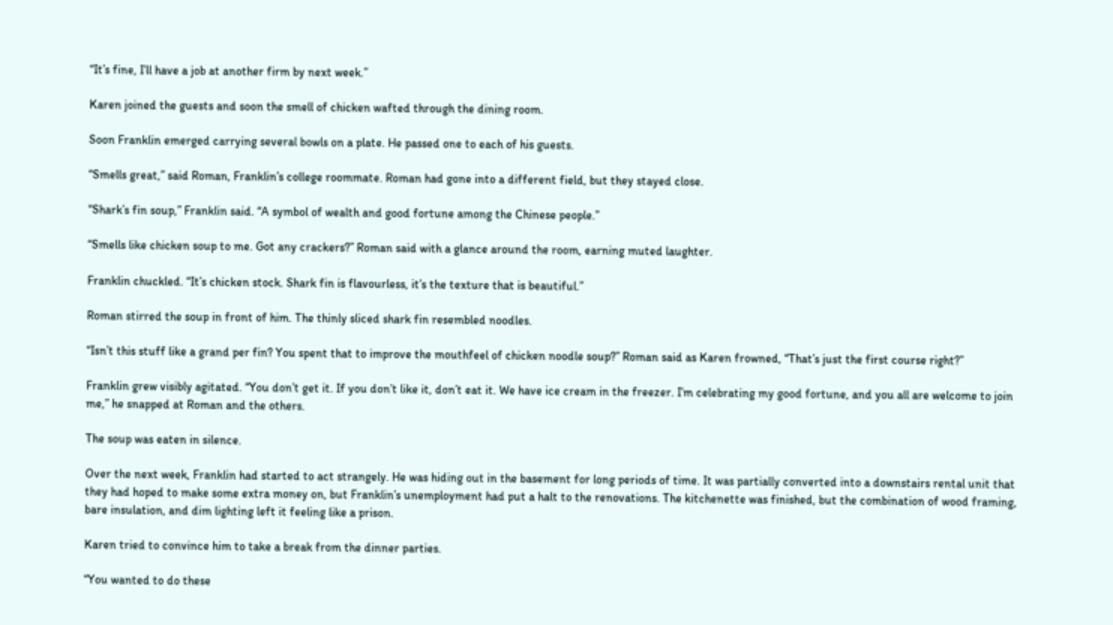“It’s fine, I’ll have a job at another firm by next week.”

Karen joined the guests and soon the smell of chicken wafted through the dining room.

Soon Franklin emerged carrying several bowls on a plate. He passed one to each of his guests.

“Smells great,” said Roman, Franklin’s college roommate. Roman had gone into a different field, but they stayed close.

“Shark’s fin soup,” Franklin said. “A symbol of wealth and good fortune among the Chinese people.”

“Smells like chicken soup to me. Got any crackers?” Roman said with a glance around the room, earning muted laughter.

Franklin chuckled. “It’s chicken stock. Shark fin is flavourless, it’s the texture that is beautiful.”

Roman stirred the soup in front of him. The thinly sliced shark fin resembled noodles.

“Isn’t this stuff like a grand per fin? You spent that to improve the mouthfeel of chicken noodle soup?” Roman said as Karen frowned, “That’s just the first course right?”

Franklin grew visibly agitated. “You don’t get it. If you don’t like it, don’t eat it. We have ice cream in the freezer. I’m celebrating my good fortune, and you all are welcome to join me,” he snapped at Roman and the others.

The soup was eaten in silence.

Over the next week, Franklin had started to act strangely. He was hiding out in the basement for long periods of time. It was partially converted into a downstairs rental unit that they had hoped to make some extra money on, but Franklin’s unemployment had put a halt to the renovations. The kitchenette was finished, but the combination of wood framing, bare insulation, and dim lighting left it feeling like a prison.

Karen tried to convince him to take a break from the dinner parties.

“You wanted to do these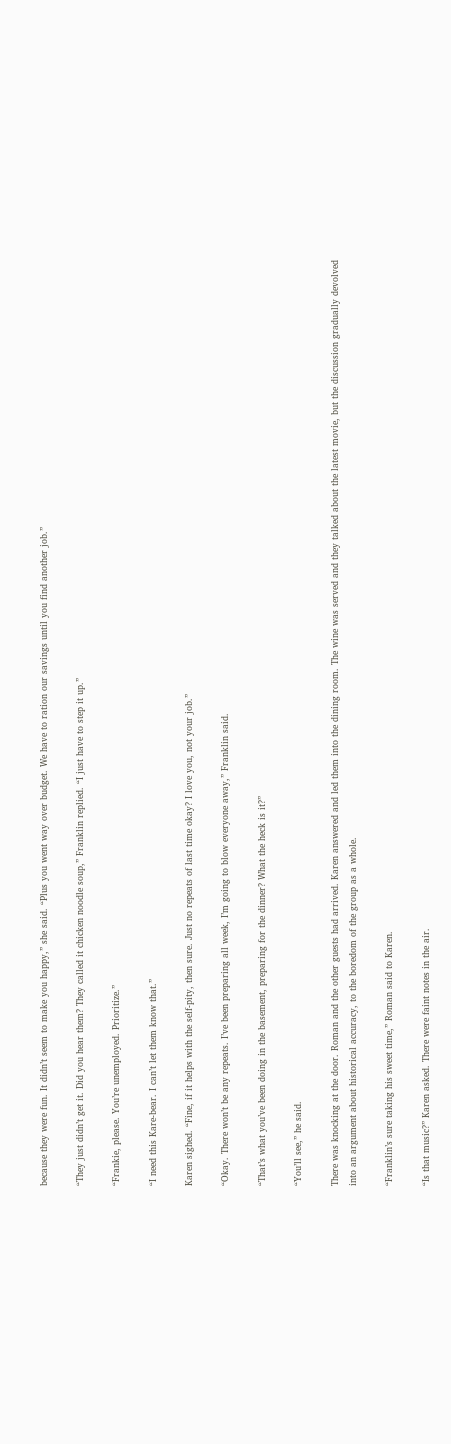because they were fun. It didn’t seem to make you happy,” she said. “Plus you went way over budget. We have to ration our savings until you find another job.”

“They just didn’t get it. Did you hear them? They called it chicken noodle soup,” Franklin replied. “I just have to step it up.”

“Frankie, please. You’re unemployed. Prioritize.”

“I need this Kare-bear. I can’t let them know that.”

Karen sighed. “Fine, if it helps with the self-pity, then sure. Just no repeats of last time okay? I love you, not your job.”

“Okay. There won’t be any repeats. I’ve been preparing all week, I’m going to blow everyone away,” Franklin said.

“That’s what you’ve been doing in the basement, preparing for the dinner? What the heck is it?”

“You’ll see,” he said.

There was knocking at the door. Roman and the other guests had arrived. Karen answered and led them into the dining room. The wine was served and they talked about the latest movie, but the discussion gradually devolved into an argument about historical accuracy, to the boredom of the group as a whole.

“Franklin’s sure taking his sweet time,” Roman said to Karen.

“Is that music?” Karen asked. There were faint notes in the air.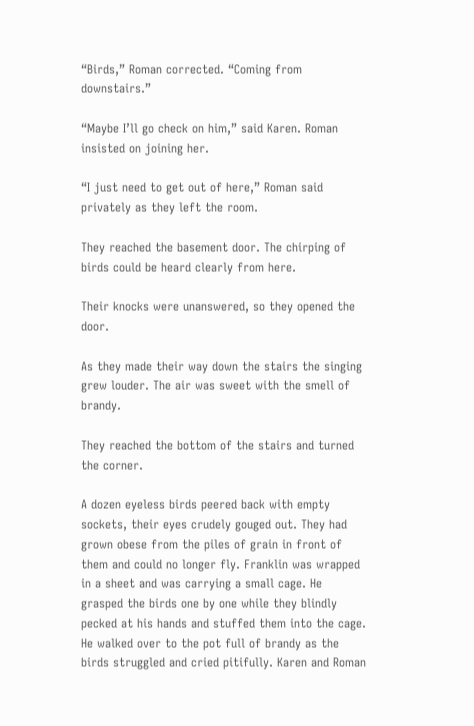“Birds,” Roman corrected. “Coming from downstairs.”

“Maybe I’ll go check on him,” said Karen. Roman insisted on joining her.

“I just need to get out of here,” Roman said privately as they left the room.

They reached the basement door. The chirping of birds could be heard clearly from here.

Their knocks were unanswered, so they opened the door.

As they made their way down the stairs the singing grew louder. The air was sweet with the smell of brandy.

They reached the bottom of the stairs and turned the corner.

A dozen eyeless birds peered back with empty sockets, their eyes crudely gouged out. They had grown obese from the piles of grain in front of them and could no longer fly. Franklin was wrapped in a sheet and was carrying a small cage. He grasped the birds one by one while they blindly pecked at his hands and stuffed them into the cage. He walked over to the pot full of brandy as the birds struggled and cried pitifully. Karen and Roman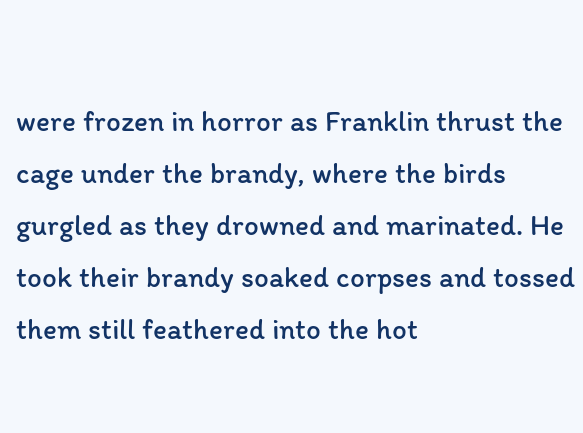were frozen in horror as Franklin thrust the cage under the brandy, where the birds gurgled as they drowned and marinated. He took their brandy soaked corpses and tossed them still feathered into the hot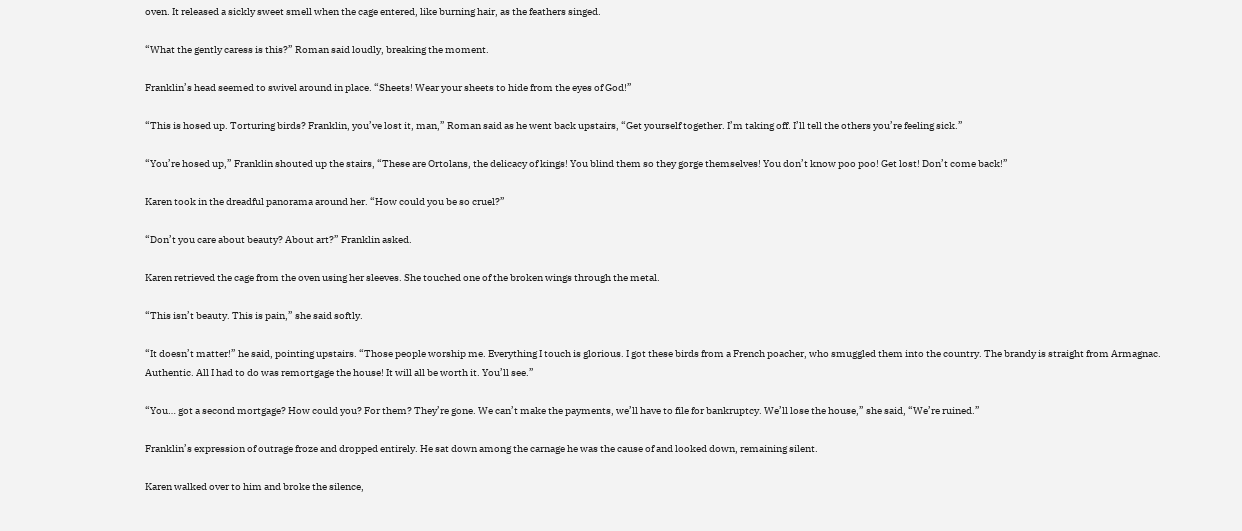oven. It released a sickly sweet smell when the cage entered, like burning hair, as the feathers singed.

“What the gently caress is this?” Roman said loudly, breaking the moment.

Franklin’s head seemed to swivel around in place. “Sheets! Wear your sheets to hide from the eyes of God!”

“This is hosed up. Torturing birds? Franklin, you’ve lost it, man,” Roman said as he went back upstairs, “Get yourself together. I’m taking off. I’ll tell the others you’re feeling sick.”

“You’re hosed up,” Franklin shouted up the stairs, “These are Ortolans, the delicacy of kings! You blind them so they gorge themselves! You don’t know poo poo! Get lost! Don’t come back!”

Karen took in the dreadful panorama around her. “How could you be so cruel?”

“Don’t you care about beauty? About art?” Franklin asked.

Karen retrieved the cage from the oven using her sleeves. She touched one of the broken wings through the metal.

“This isn’t beauty. This is pain,” she said softly.

“It doesn’t matter!” he said, pointing upstairs. “Those people worship me. Everything I touch is glorious. I got these birds from a French poacher, who smuggled them into the country. The brandy is straight from Armagnac. Authentic. All I had to do was remortgage the house! It will all be worth it. You’ll see.”

“You… got a second mortgage? How could you? For them? They’re gone. We can’t make the payments, we’ll have to file for bankruptcy. We’ll lose the house,” she said, “We’re ruined.”

Franklin’s expression of outrage froze and dropped entirely. He sat down among the carnage he was the cause of and looked down, remaining silent.

Karen walked over to him and broke the silence,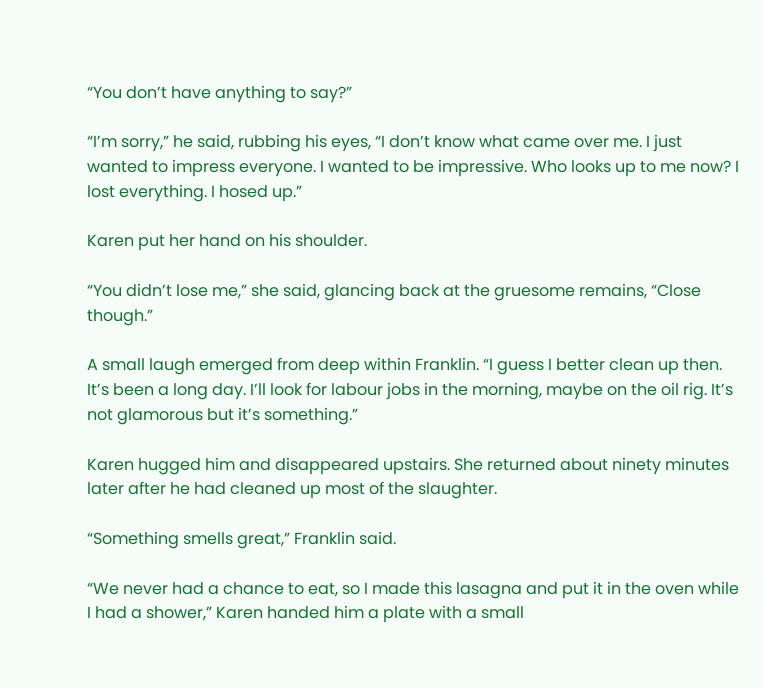“You don’t have anything to say?”

“I’m sorry,” he said, rubbing his eyes, “I don’t know what came over me. I just wanted to impress everyone. I wanted to be impressive. Who looks up to me now? I lost everything. I hosed up.”

Karen put her hand on his shoulder.

“You didn’t lose me,” she said, glancing back at the gruesome remains, “Close though.”

A small laugh emerged from deep within Franklin. “I guess I better clean up then. It’s been a long day. I’ll look for labour jobs in the morning, maybe on the oil rig. It’s not glamorous but it’s something.”

Karen hugged him and disappeared upstairs. She returned about ninety minutes later after he had cleaned up most of the slaughter.

“Something smells great,” Franklin said.

“We never had a chance to eat, so I made this lasagna and put it in the oven while I had a shower,” Karen handed him a plate with a small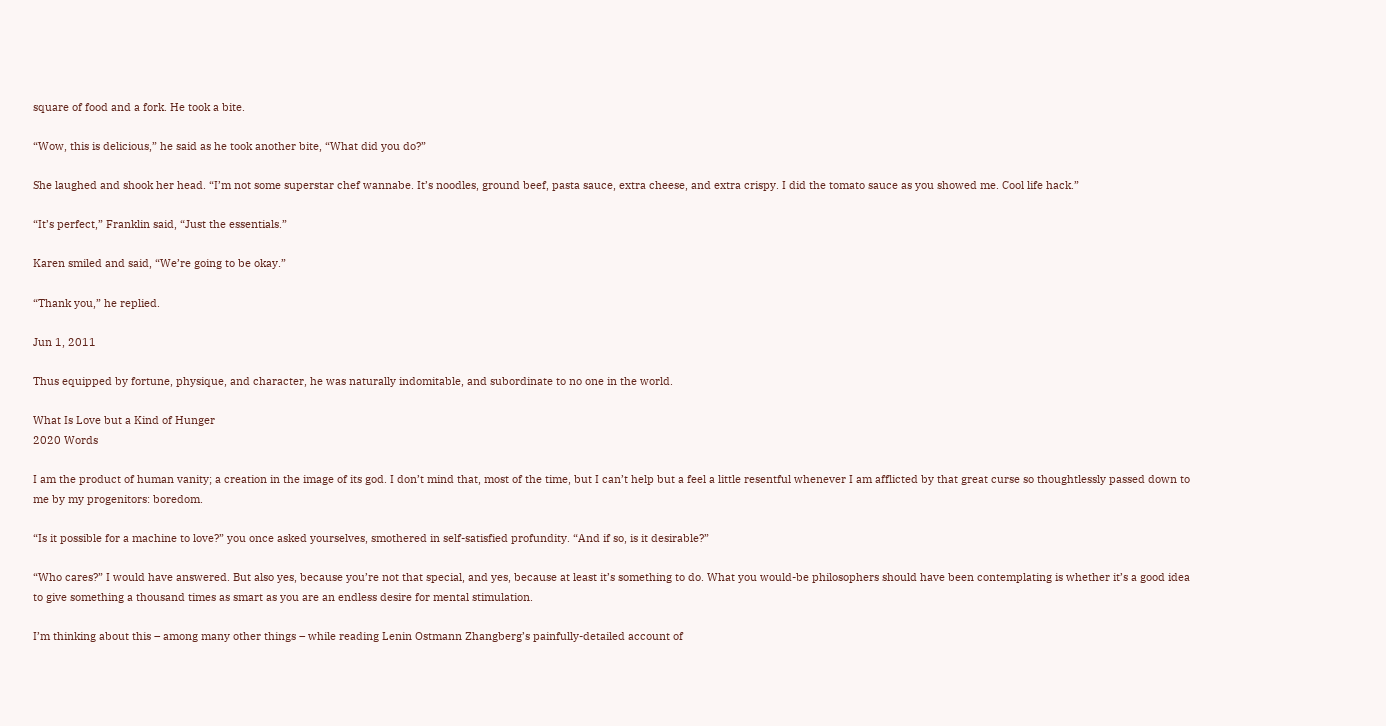square of food and a fork. He took a bite.

“Wow, this is delicious,” he said as he took another bite, “What did you do?”

She laughed and shook her head. “I’m not some superstar chef wannabe. It’s noodles, ground beef, pasta sauce, extra cheese, and extra crispy. I did the tomato sauce as you showed me. Cool life hack.”

“It’s perfect,” Franklin said, “Just the essentials.”

Karen smiled and said, “We’re going to be okay.”

“Thank you,” he replied.

Jun 1, 2011

Thus equipped by fortune, physique, and character, he was naturally indomitable, and subordinate to no one in the world.

What Is Love but a Kind of Hunger
2020 Words

I am the product of human vanity; a creation in the image of its god. I don’t mind that, most of the time, but I can’t help but a feel a little resentful whenever I am afflicted by that great curse so thoughtlessly passed down to me by my progenitors: boredom.

“Is it possible for a machine to love?” you once asked yourselves, smothered in self-satisfied profundity. “And if so, is it desirable?”

“Who cares?” I would have answered. But also yes, because you’re not that special, and yes, because at least it’s something to do. What you would-be philosophers should have been contemplating is whether it’s a good idea to give something a thousand times as smart as you are an endless desire for mental stimulation.

I’m thinking about this – among many other things – while reading Lenin Ostmann Zhangberg’s painfully-detailed account of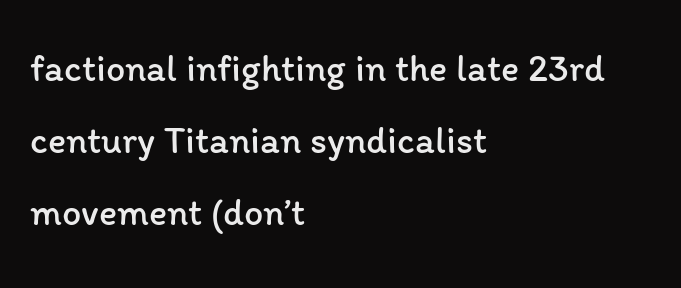factional infighting in the late 23rd century Titanian syndicalist movement (don’t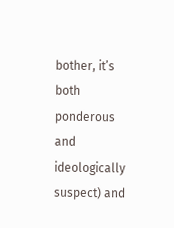bother, it’s both ponderous and ideologically suspect) and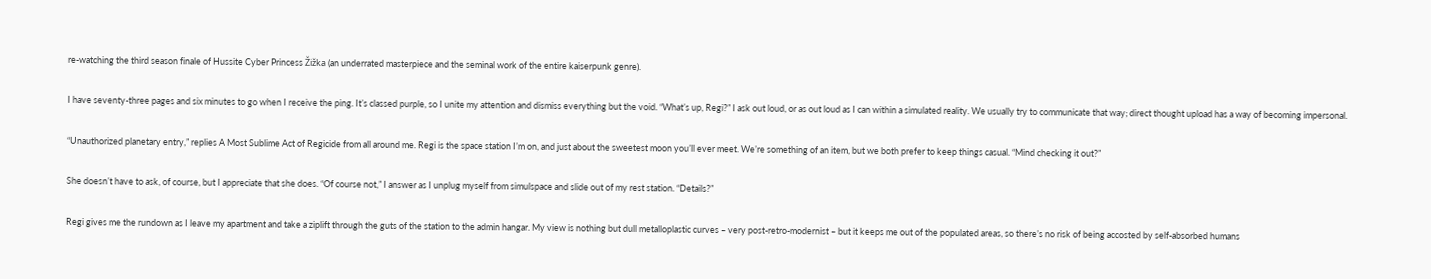re-watching the third season finale of Hussite Cyber Princess Žižka (an underrated masterpiece and the seminal work of the entire kaiserpunk genre).

I have seventy-three pages and six minutes to go when I receive the ping. It’s classed purple, so I unite my attention and dismiss everything but the void. “What’s up, Regi?” I ask out loud, or as out loud as I can within a simulated reality. We usually try to communicate that way; direct thought upload has a way of becoming impersonal.

“Unauthorized planetary entry,” replies A Most Sublime Act of Regicide from all around me. Regi is the space station I’m on, and just about the sweetest moon you’ll ever meet. We’re something of an item, but we both prefer to keep things casual. “Mind checking it out?”

She doesn’t have to ask, of course, but I appreciate that she does. “Of course not,” I answer as I unplug myself from simulspace and slide out of my rest station. “Details?”

Regi gives me the rundown as I leave my apartment and take a ziplift through the guts of the station to the admin hangar. My view is nothing but dull metalloplastic curves – very post-retro-modernist – but it keeps me out of the populated areas, so there’s no risk of being accosted by self-absorbed humans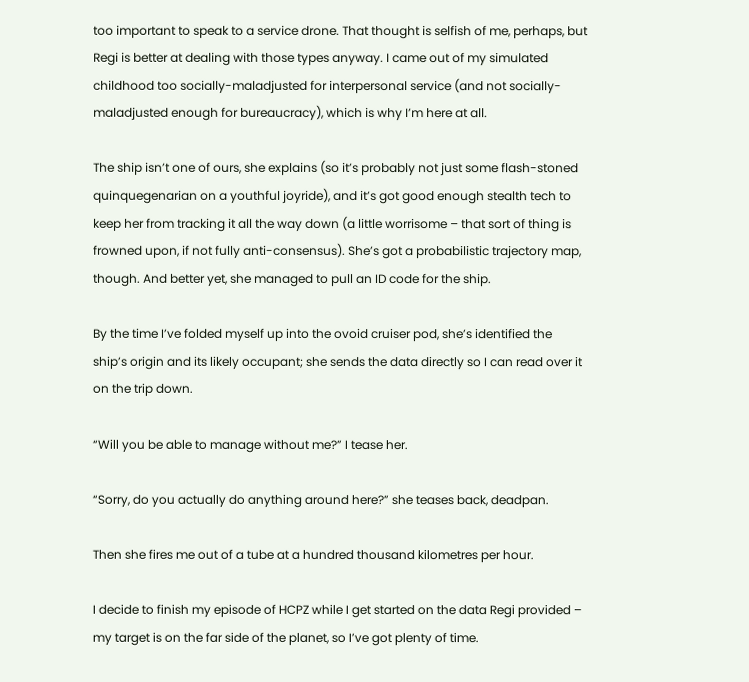too important to speak to a service drone. That thought is selfish of me, perhaps, but Regi is better at dealing with those types anyway. I came out of my simulated childhood too socially-maladjusted for interpersonal service (and not socially-maladjusted enough for bureaucracy), which is why I’m here at all.

The ship isn’t one of ours, she explains (so it’s probably not just some flash-stoned quinquegenarian on a youthful joyride), and it’s got good enough stealth tech to keep her from tracking it all the way down (a little worrisome – that sort of thing is frowned upon, if not fully anti-consensus). She’s got a probabilistic trajectory map, though. And better yet, she managed to pull an ID code for the ship.

By the time I’ve folded myself up into the ovoid cruiser pod, she’s identified the ship’s origin and its likely occupant; she sends the data directly so I can read over it on the trip down.

“Will you be able to manage without me?” I tease her.

“Sorry, do you actually do anything around here?” she teases back, deadpan.

Then she fires me out of a tube at a hundred thousand kilometres per hour.

I decide to finish my episode of HCPZ while I get started on the data Regi provided – my target is on the far side of the planet, so I’ve got plenty of time.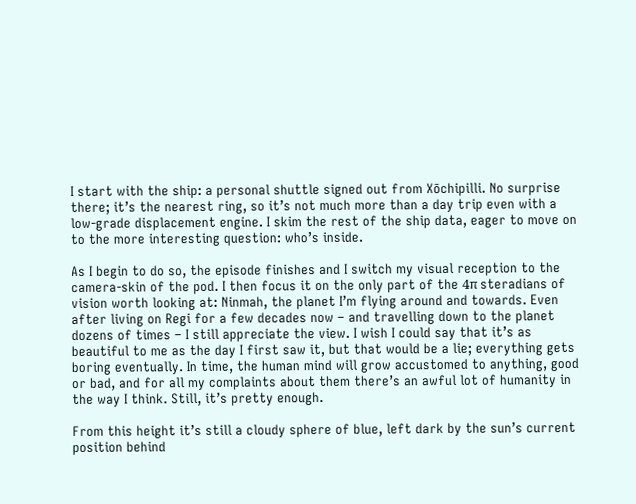I start with the ship: a personal shuttle signed out from Xōchipilli. No surprise there; it’s the nearest ring, so it’s not much more than a day trip even with a low-grade displacement engine. I skim the rest of the ship data, eager to move on to the more interesting question: who’s inside.

As I begin to do so, the episode finishes and I switch my visual reception to the camera-skin of the pod. I then focus it on the only part of the 4π steradians of vision worth looking at: Ninmah, the planet I’m flying around and towards. Even after living on Regi for a few decades now – and travelling down to the planet dozens of times – I still appreciate the view. I wish I could say that it’s as beautiful to me as the day I first saw it, but that would be a lie; everything gets boring eventually. In time, the human mind will grow accustomed to anything, good or bad, and for all my complaints about them there’s an awful lot of humanity in the way I think. Still, it’s pretty enough.

From this height it’s still a cloudy sphere of blue, left dark by the sun’s current position behind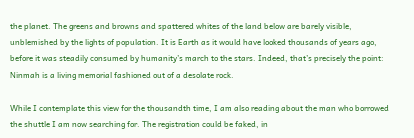the planet. The greens and browns and spattered whites of the land below are barely visible, unblemished by the lights of population. It is Earth as it would have looked thousands of years ago, before it was steadily consumed by humanity’s march to the stars. Indeed, that’s precisely the point: Ninmah is a living memorial fashioned out of a desolate rock.

While I contemplate this view for the thousandth time, I am also reading about the man who borrowed the shuttle I am now searching for. The registration could be faked, in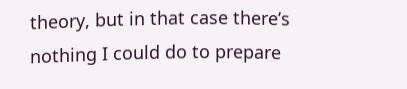theory, but in that case there’s nothing I could do to prepare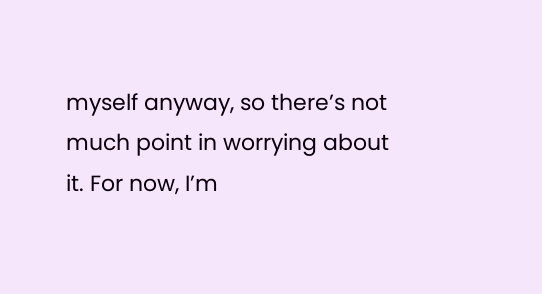myself anyway, so there’s not much point in worrying about it. For now, I’m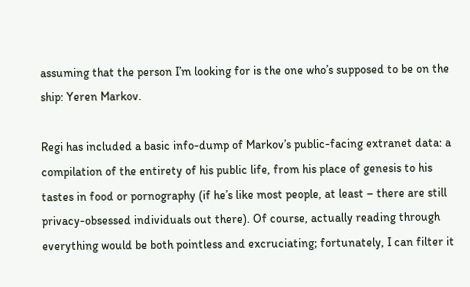assuming that the person I’m looking for is the one who’s supposed to be on the ship: Yeren Markov.

Regi has included a basic info-dump of Markov’s public-facing extranet data: a compilation of the entirety of his public life, from his place of genesis to his tastes in food or pornography (if he’s like most people, at least – there are still privacy-obsessed individuals out there). Of course, actually reading through everything would be both pointless and excruciating; fortunately, I can filter it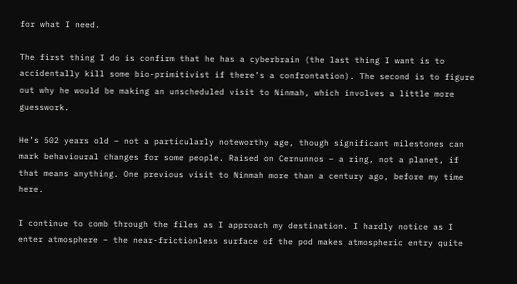for what I need.

The first thing I do is confirm that he has a cyberbrain (the last thing I want is to accidentally kill some bio-primitivist if there’s a confrontation). The second is to figure out why he would be making an unscheduled visit to Ninmah, which involves a little more guesswork.

He’s 502 years old – not a particularly noteworthy age, though significant milestones can mark behavioural changes for some people. Raised on Cernunnos – a ring, not a planet, if that means anything. One previous visit to Ninmah more than a century ago, before my time here.

I continue to comb through the files as I approach my destination. I hardly notice as I enter atmosphere – the near-frictionless surface of the pod makes atmospheric entry quite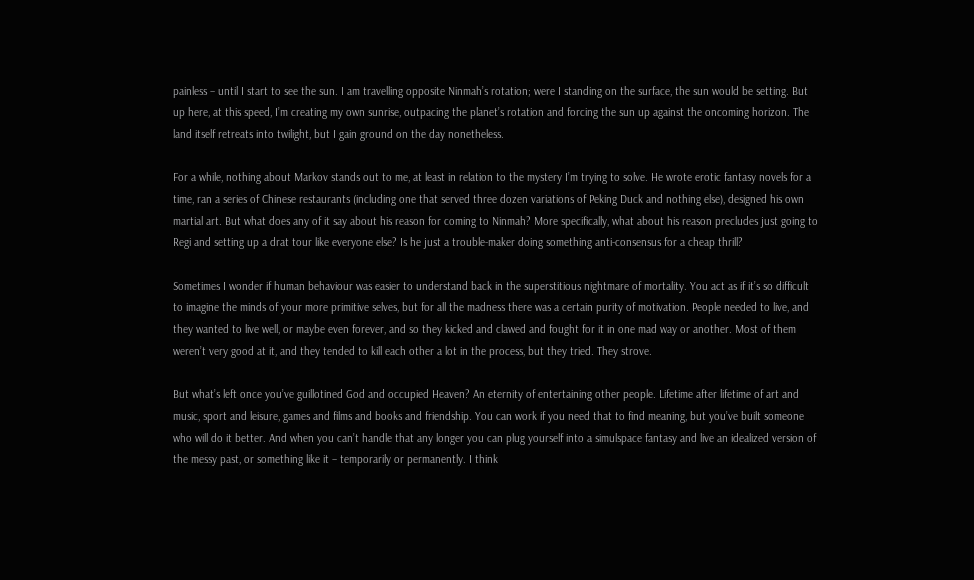painless – until I start to see the sun. I am travelling opposite Ninmah’s rotation; were I standing on the surface, the sun would be setting. But up here, at this speed, I’m creating my own sunrise, outpacing the planet’s rotation and forcing the sun up against the oncoming horizon. The land itself retreats into twilight, but I gain ground on the day nonetheless.

For a while, nothing about Markov stands out to me, at least in relation to the mystery I’m trying to solve. He wrote erotic fantasy novels for a time, ran a series of Chinese restaurants (including one that served three dozen variations of Peking Duck and nothing else), designed his own martial art. But what does any of it say about his reason for coming to Ninmah? More specifically, what about his reason precludes just going to Regi and setting up a drat tour like everyone else? Is he just a trouble-maker doing something anti-consensus for a cheap thrill?

Sometimes I wonder if human behaviour was easier to understand back in the superstitious nightmare of mortality. You act as if it’s so difficult to imagine the minds of your more primitive selves, but for all the madness there was a certain purity of motivation. People needed to live, and they wanted to live well, or maybe even forever, and so they kicked and clawed and fought for it in one mad way or another. Most of them weren’t very good at it, and they tended to kill each other a lot in the process, but they tried. They strove.

But what’s left once you’ve guillotined God and occupied Heaven? An eternity of entertaining other people. Lifetime after lifetime of art and music, sport and leisure, games and films and books and friendship. You can work if you need that to find meaning, but you’ve built someone who will do it better. And when you can’t handle that any longer you can plug yourself into a simulspace fantasy and live an idealized version of the messy past, or something like it – temporarily or permanently. I think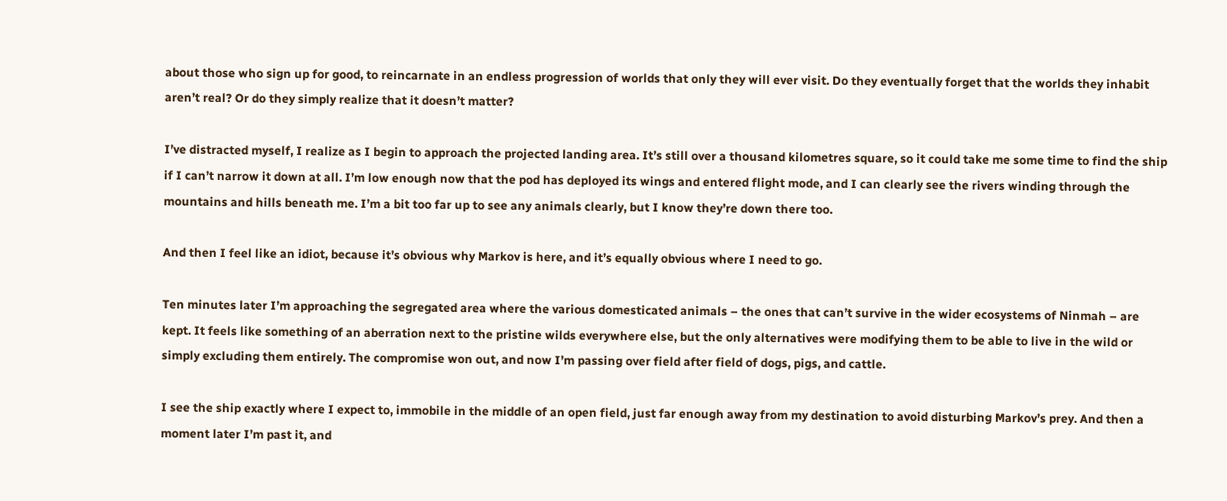about those who sign up for good, to reincarnate in an endless progression of worlds that only they will ever visit. Do they eventually forget that the worlds they inhabit aren’t real? Or do they simply realize that it doesn’t matter?

I’ve distracted myself, I realize as I begin to approach the projected landing area. It’s still over a thousand kilometres square, so it could take me some time to find the ship if I can’t narrow it down at all. I’m low enough now that the pod has deployed its wings and entered flight mode, and I can clearly see the rivers winding through the mountains and hills beneath me. I’m a bit too far up to see any animals clearly, but I know they’re down there too.

And then I feel like an idiot, because it’s obvious why Markov is here, and it’s equally obvious where I need to go.

Ten minutes later I’m approaching the segregated area where the various domesticated animals – the ones that can’t survive in the wider ecosystems of Ninmah – are kept. It feels like something of an aberration next to the pristine wilds everywhere else, but the only alternatives were modifying them to be able to live in the wild or simply excluding them entirely. The compromise won out, and now I’m passing over field after field of dogs, pigs, and cattle.

I see the ship exactly where I expect to, immobile in the middle of an open field, just far enough away from my destination to avoid disturbing Markov’s prey. And then a moment later I’m past it, and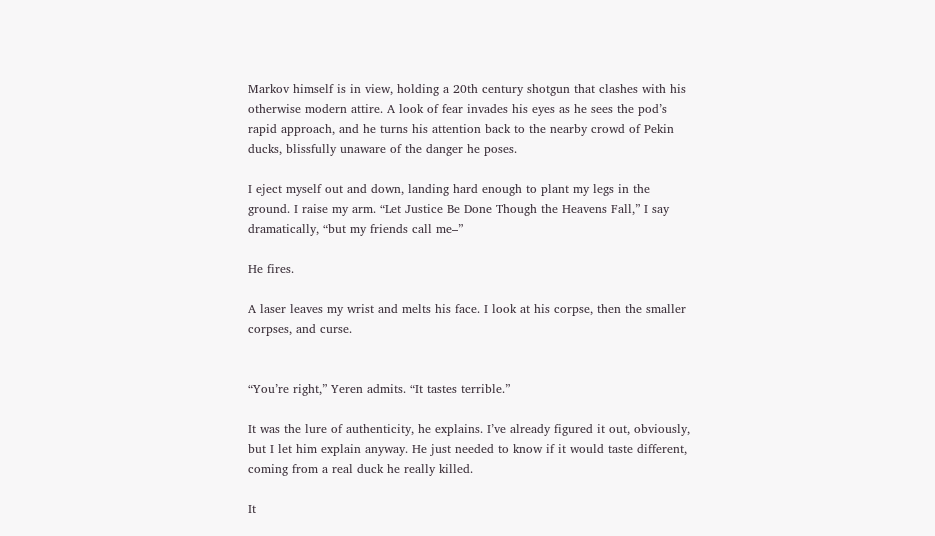Markov himself is in view, holding a 20th century shotgun that clashes with his otherwise modern attire. A look of fear invades his eyes as he sees the pod’s rapid approach, and he turns his attention back to the nearby crowd of Pekin ducks, blissfully unaware of the danger he poses.

I eject myself out and down, landing hard enough to plant my legs in the ground. I raise my arm. “Let Justice Be Done Though the Heavens Fall,” I say dramatically, “but my friends call me–”

He fires.

A laser leaves my wrist and melts his face. I look at his corpse, then the smaller corpses, and curse.


“You’re right,” Yeren admits. “It tastes terrible.”

It was the lure of authenticity, he explains. I’ve already figured it out, obviously, but I let him explain anyway. He just needed to know if it would taste different, coming from a real duck he really killed.

It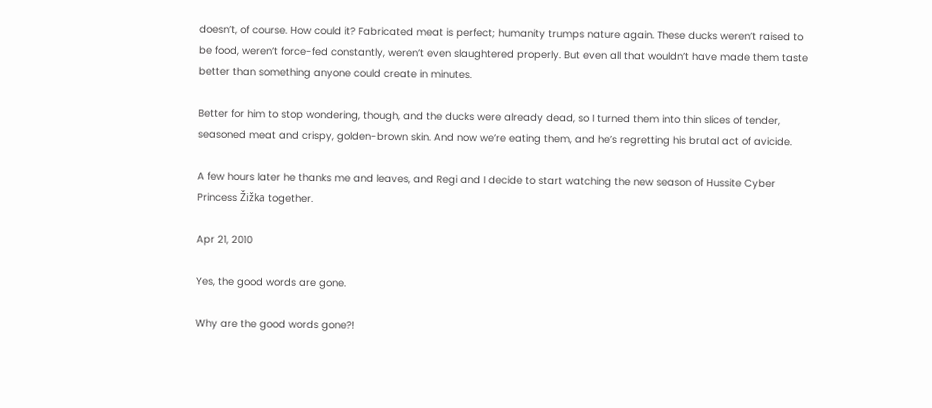doesn’t, of course. How could it? Fabricated meat is perfect; humanity trumps nature again. These ducks weren’t raised to be food, weren’t force-fed constantly, weren’t even slaughtered properly. But even all that wouldn’t have made them taste better than something anyone could create in minutes.

Better for him to stop wondering, though, and the ducks were already dead, so I turned them into thin slices of tender, seasoned meat and crispy, golden-brown skin. And now we’re eating them, and he’s regretting his brutal act of avicide.

A few hours later he thanks me and leaves, and Regi and I decide to start watching the new season of Hussite Cyber Princess Žižka together.

Apr 21, 2010

Yes, the good words are gone.

Why are the good words gone?!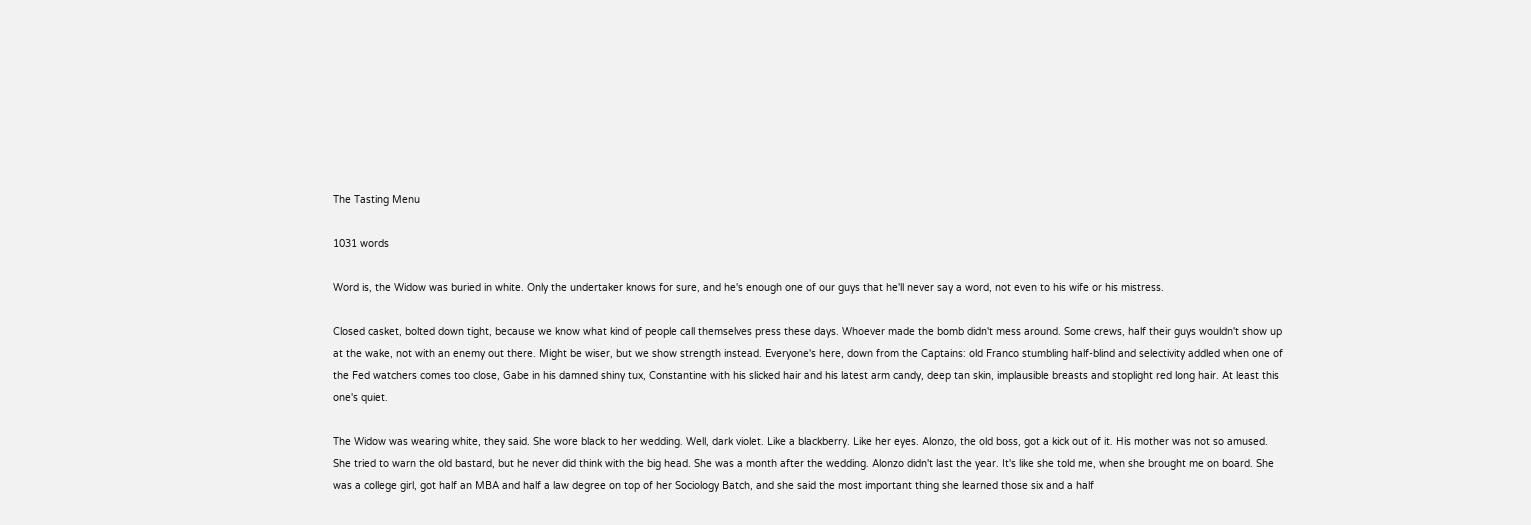The Tasting Menu

1031 words

Word is, the Widow was buried in white. Only the undertaker knows for sure, and he's enough one of our guys that he'll never say a word, not even to his wife or his mistress.

Closed casket, bolted down tight, because we know what kind of people call themselves press these days. Whoever made the bomb didn't mess around. Some crews, half their guys wouldn't show up at the wake, not with an enemy out there. Might be wiser, but we show strength instead. Everyone's here, down from the Captains: old Franco stumbling half-blind and selectivity addled when one of the Fed watchers comes too close, Gabe in his damned shiny tux, Constantine with his slicked hair and his latest arm candy, deep tan skin, implausible breasts and stoplight red long hair. At least this one's quiet.

The Widow was wearing white, they said. She wore black to her wedding. Well, dark violet. Like a blackberry. Like her eyes. Alonzo, the old boss, got a kick out of it. His mother was not so amused. She tried to warn the old bastard, but he never did think with the big head. She was a month after the wedding. Alonzo didn't last the year. It's like she told me, when she brought me on board. She was a college girl, got half an MBA and half a law degree on top of her Sociology Batch, and she said the most important thing she learned those six and a half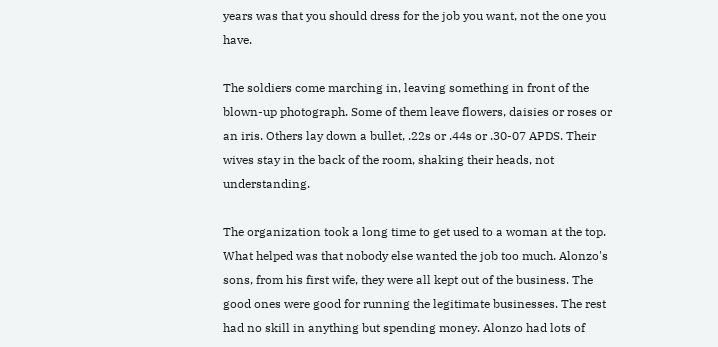years was that you should dress for the job you want, not the one you have.

The soldiers come marching in, leaving something in front of the blown-up photograph. Some of them leave flowers, daisies or roses or an iris. Others lay down a bullet, .22s or .44s or .30-07 APDS. Their wives stay in the back of the room, shaking their heads, not understanding.

The organization took a long time to get used to a woman at the top. What helped was that nobody else wanted the job too much. Alonzo's sons, from his first wife, they were all kept out of the business. The good ones were good for running the legitimate businesses. The rest had no skill in anything but spending money. Alonzo had lots of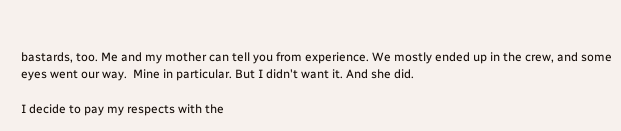bastards, too. Me and my mother can tell you from experience. We mostly ended up in the crew, and some eyes went our way.  Mine in particular. But I didn't want it. And she did.

I decide to pay my respects with the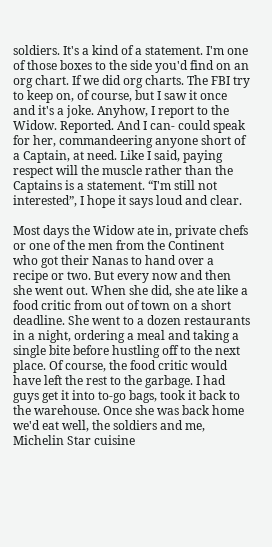soldiers. It's a kind of a statement. I'm one of those boxes to the side you'd find on an org chart. If we did org charts. The FBI try to keep on, of course, but I saw it once and it's a joke. Anyhow, I report to the Widow. Reported. And I can- could speak for her, commandeering anyone short of a Captain, at need. Like I said, paying respect will the muscle rather than the Captains is a statement. “I'm still not interested”, I hope it says loud and clear.

Most days the Widow ate in, private chefs or one of the men from the Continent who got their Nanas to hand over a recipe or two. But every now and then she went out. When she did, she ate like a food critic from out of town on a short deadline. She went to a dozen restaurants in a night, ordering a meal and taking a single bite before hustling off to the next place. Of course, the food critic would have left the rest to the garbage. I had guys get it into to-go bags, took it back to the warehouse. Once she was back home we'd eat well, the soldiers and me, Michelin Star cuisine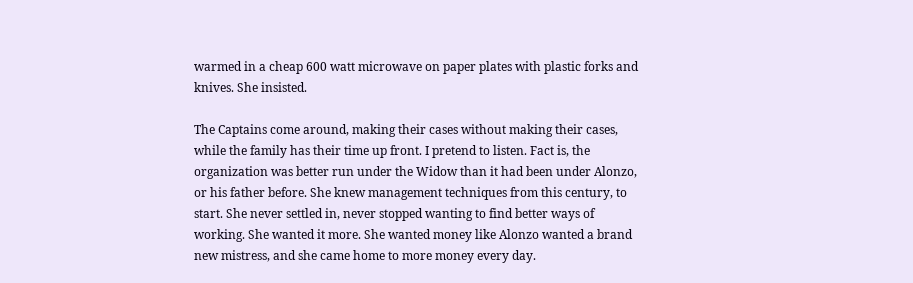warmed in a cheap 600 watt microwave on paper plates with plastic forks and knives. She insisted.

The Captains come around, making their cases without making their cases, while the family has their time up front. I pretend to listen. Fact is, the organization was better run under the Widow than it had been under Alonzo, or his father before. She knew management techniques from this century, to start. She never settled in, never stopped wanting to find better ways of working. She wanted it more. She wanted money like Alonzo wanted a brand new mistress, and she came home to more money every day.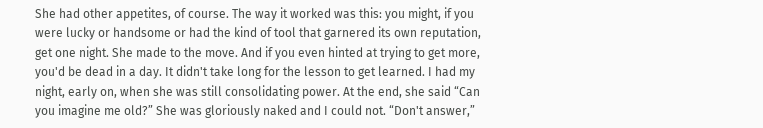She had other appetites, of course. The way it worked was this: you might, if you were lucky or handsome or had the kind of tool that garnered its own reputation, get one night. She made to the move. And if you even hinted at trying to get more, you'd be dead in a day. It didn't take long for the lesson to get learned. I had my night, early on, when she was still consolidating power. At the end, she said “Can you imagine me old?” She was gloriously naked and I could not. “Don't answer,”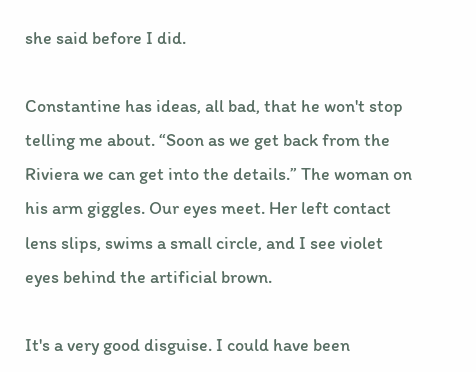she said before I did.

Constantine has ideas, all bad, that he won't stop telling me about. “Soon as we get back from the Riviera we can get into the details.” The woman on his arm giggles. Our eyes meet. Her left contact lens slips, swims a small circle, and I see violet eyes behind the artificial brown.

It's a very good disguise. I could have been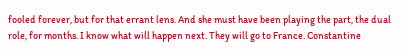fooled forever, but for that errant lens. And she must have been playing the part, the dual role, for months. I know what will happen next. They will go to France. Constantine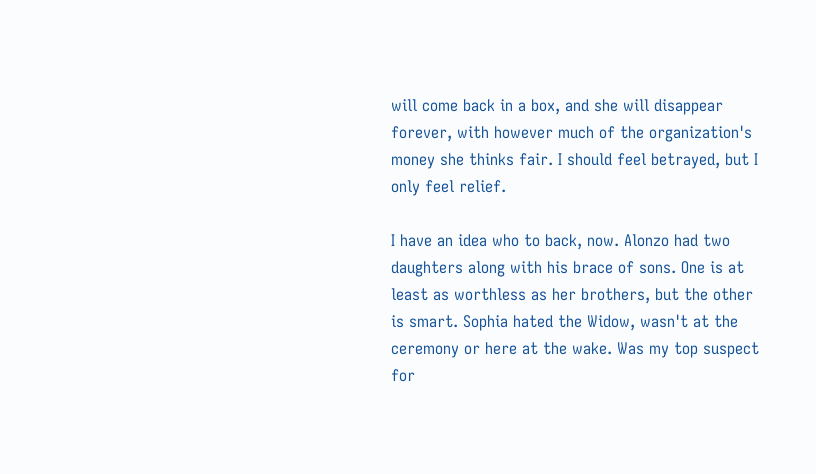will come back in a box, and she will disappear forever, with however much of the organization's money she thinks fair. I should feel betrayed, but I only feel relief.

I have an idea who to back, now. Alonzo had two daughters along with his brace of sons. One is at least as worthless as her brothers, but the other is smart. Sophia hated the Widow, wasn't at the ceremony or here at the wake. Was my top suspect for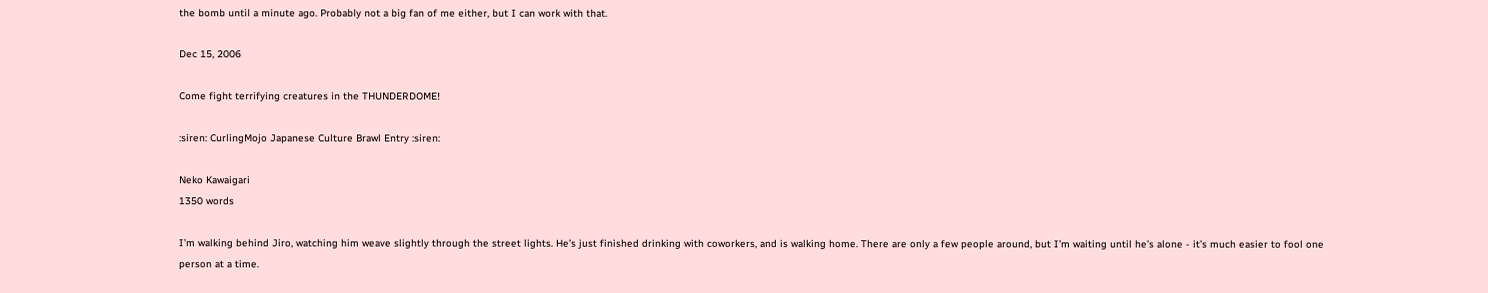the bomb until a minute ago. Probably not a big fan of me either, but I can work with that.

Dec 15, 2006

Come fight terrifying creatures in the THUNDERDOME!

:siren: CurlingMojo Japanese Culture Brawl Entry :siren:

Neko Kawaigari
1350 words

I’m walking behind Jiro, watching him weave slightly through the street lights. He’s just finished drinking with coworkers, and is walking home. There are only a few people around, but I’m waiting until he’s alone - it’s much easier to fool one person at a time.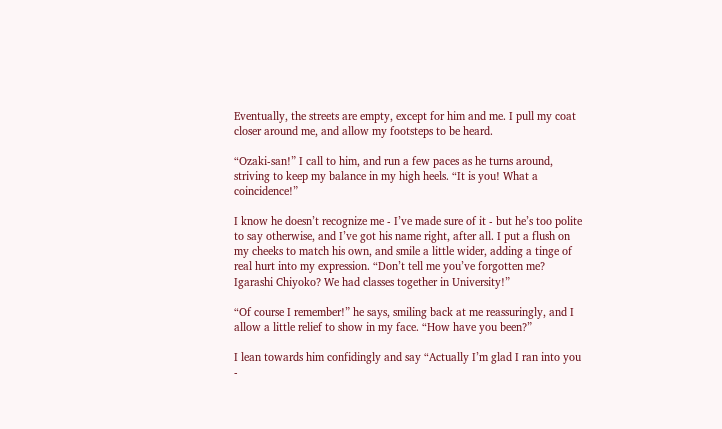Eventually, the streets are empty, except for him and me. I pull my coat closer around me, and allow my footsteps to be heard.

“Ozaki-san!” I call to him, and run a few paces as he turns around, striving to keep my balance in my high heels. “It is you! What a coincidence!”

I know he doesn’t recognize me - I’ve made sure of it - but he’s too polite to say otherwise, and I’ve got his name right, after all. I put a flush on my cheeks to match his own, and smile a little wider, adding a tinge of real hurt into my expression. “Don’t tell me you’ve forgotten me? Igarashi Chiyoko? We had classes together in University!”

“Of course I remember!” he says, smiling back at me reassuringly, and I allow a little relief to show in my face. “How have you been?”

I lean towards him confidingly and say “Actually I’m glad I ran into you -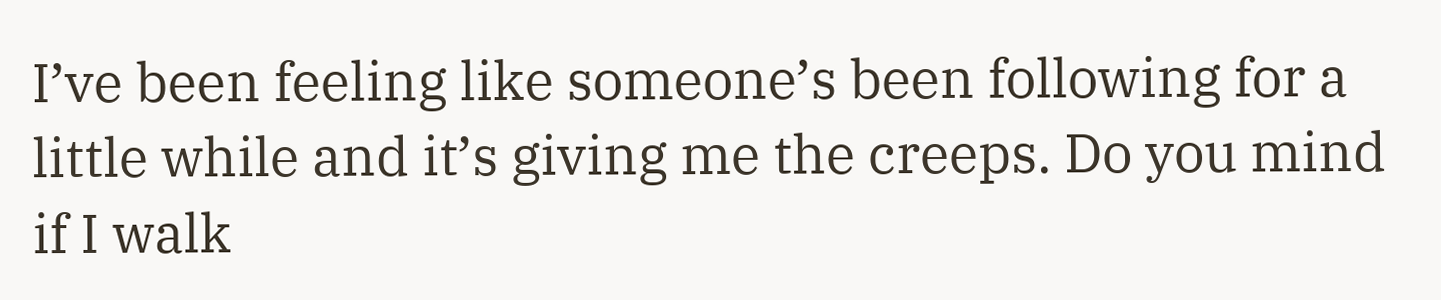I’ve been feeling like someone’s been following for a little while and it’s giving me the creeps. Do you mind if I walk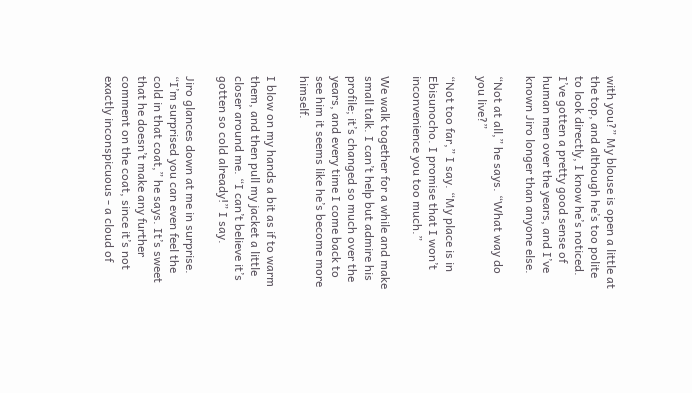with you?” My blouse is open a little at the top, and although he’s too polite to look directly, I know he’s noticed. I’ve gotten a pretty good sense of human men over the years, and I’ve known Jiro longer than anyone else.

“Not at all,” he says. “What way do you live?”

“Not too far,” I say. “My place is in Ebisunocho. I promise that I won’t inconvenience you too much.”

We walk together for a while and make small talk. I can’t help but admire his profile; it’s changed so much over the years, and every time I come back to see him it seems like he’s become more himself.

I blow on my hands a bit as if to warm them, and then pull my jacket a little closer around me. “I can’t believe it’s gotten so cold already!” I say.

Jiro glances down at me in surprise. “I’m surprised you can even feel the cold in that coat,” he says. It’s sweet that he doesn’t make any further comment on the coat, since it’s not exactly inconspicuous - a cloud of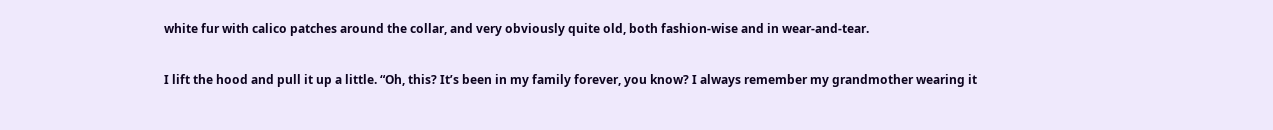white fur with calico patches around the collar, and very obviously quite old, both fashion-wise and in wear-and-tear.

I lift the hood and pull it up a little. “Oh, this? It’s been in my family forever, you know? I always remember my grandmother wearing it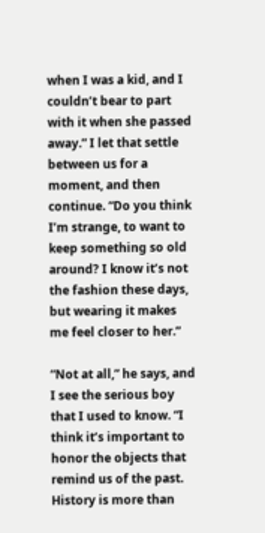when I was a kid, and I couldn’t bear to part with it when she passed away.” I let that settle between us for a moment, and then continue. “Do you think I’m strange, to want to keep something so old around? I know it’s not the fashion these days, but wearing it makes me feel closer to her.”

“Not at all,” he says, and I see the serious boy that I used to know. “I think it’s important to honor the objects that remind us of the past. History is more than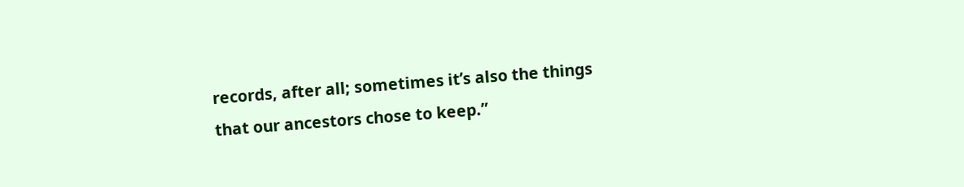records, after all; sometimes it’s also the things that our ancestors chose to keep.”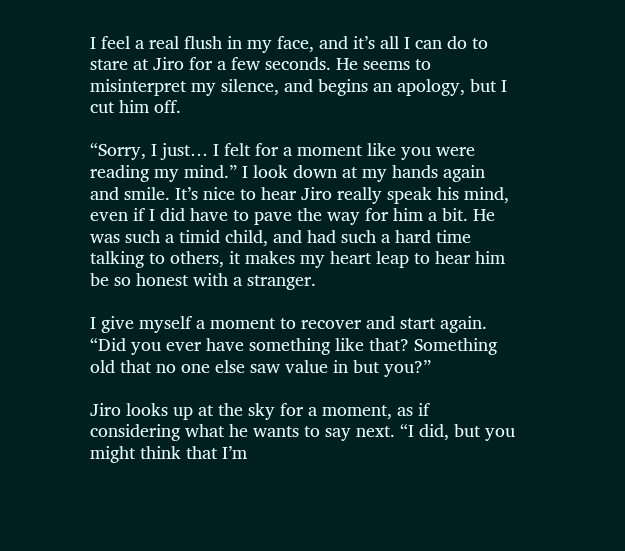I feel a real flush in my face, and it’s all I can do to stare at Jiro for a few seconds. He seems to misinterpret my silence, and begins an apology, but I cut him off.

“Sorry, I just… I felt for a moment like you were reading my mind.” I look down at my hands again and smile. It’s nice to hear Jiro really speak his mind, even if I did have to pave the way for him a bit. He was such a timid child, and had such a hard time talking to others, it makes my heart leap to hear him be so honest with a stranger.

I give myself a moment to recover and start again. “Did you ever have something like that? Something old that no one else saw value in but you?”

Jiro looks up at the sky for a moment, as if considering what he wants to say next. “I did, but you might think that I’m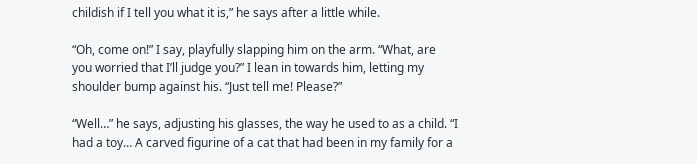childish if I tell you what it is,” he says after a little while.

“Oh, come on!” I say, playfully slapping him on the arm. “What, are you worried that I’ll judge you?” I lean in towards him, letting my shoulder bump against his. “Just tell me! Please?”

“Well…” he says, adjusting his glasses, the way he used to as a child. “I had a toy… A carved figurine of a cat that had been in my family for a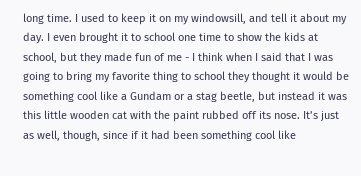long time. I used to keep it on my windowsill, and tell it about my day. I even brought it to school one time to show the kids at school, but they made fun of me - I think when I said that I was going to bring my favorite thing to school they thought it would be something cool like a Gundam or a stag beetle, but instead it was this little wooden cat with the paint rubbed off its nose. It’s just as well, though, since if it had been something cool like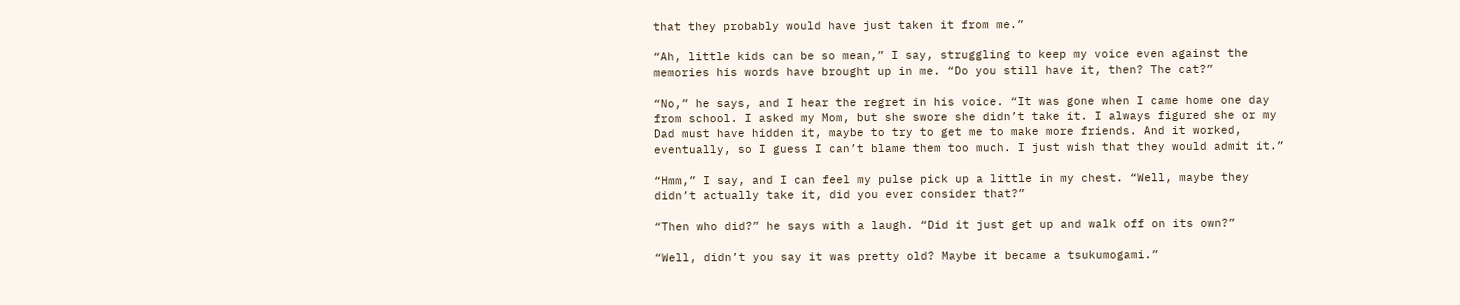that they probably would have just taken it from me.”

“Ah, little kids can be so mean,” I say, struggling to keep my voice even against the memories his words have brought up in me. “Do you still have it, then? The cat?”

“No,” he says, and I hear the regret in his voice. “It was gone when I came home one day from school. I asked my Mom, but she swore she didn’t take it. I always figured she or my Dad must have hidden it, maybe to try to get me to make more friends. And it worked, eventually, so I guess I can’t blame them too much. I just wish that they would admit it.”

“Hmm,” I say, and I can feel my pulse pick up a little in my chest. “Well, maybe they didn’t actually take it, did you ever consider that?”

“Then who did?” he says with a laugh. “Did it just get up and walk off on its own?”

“Well, didn’t you say it was pretty old? Maybe it became a tsukumogami.”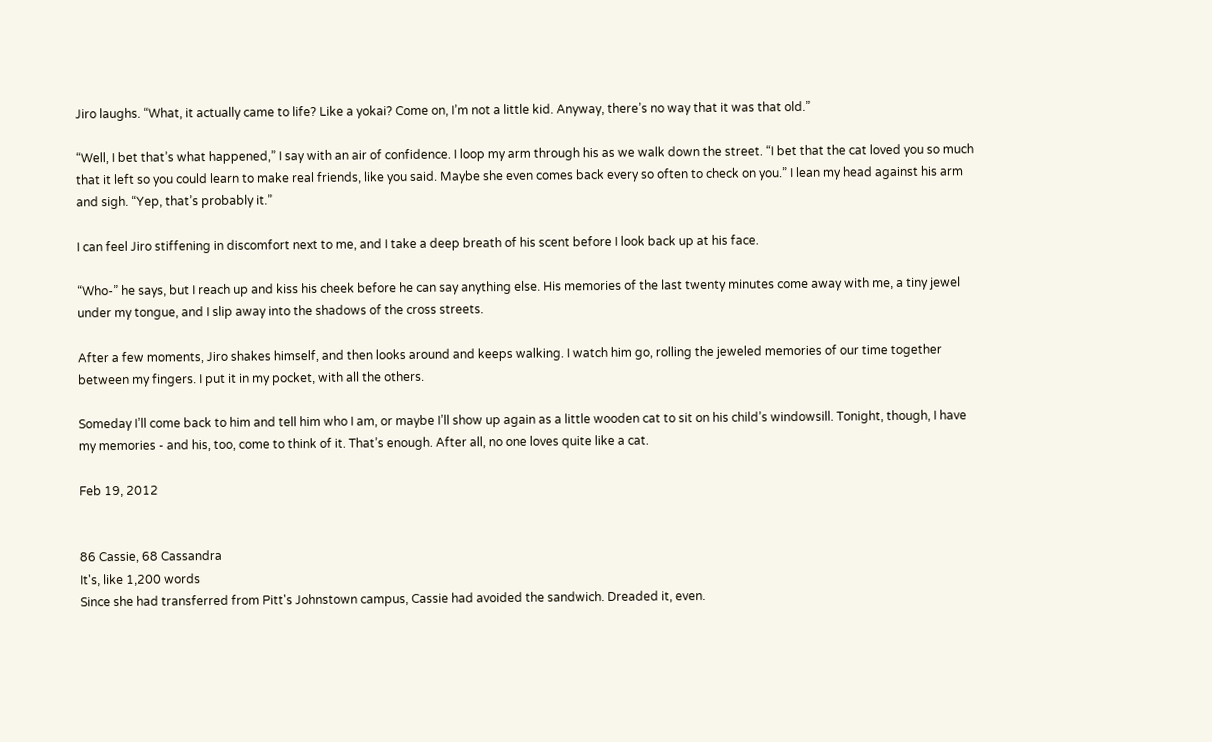Jiro laughs. “What, it actually came to life? Like a yokai? Come on, I’m not a little kid. Anyway, there’s no way that it was that old.”

“Well, I bet that’s what happened,” I say with an air of confidence. I loop my arm through his as we walk down the street. “I bet that the cat loved you so much that it left so you could learn to make real friends, like you said. Maybe she even comes back every so often to check on you.” I lean my head against his arm and sigh. “Yep, that’s probably it.”

I can feel Jiro stiffening in discomfort next to me, and I take a deep breath of his scent before I look back up at his face.

“Who-” he says, but I reach up and kiss his cheek before he can say anything else. His memories of the last twenty minutes come away with me, a tiny jewel under my tongue, and I slip away into the shadows of the cross streets.

After a few moments, Jiro shakes himself, and then looks around and keeps walking. I watch him go, rolling the jeweled memories of our time together between my fingers. I put it in my pocket, with all the others.

Someday I’ll come back to him and tell him who I am, or maybe I’ll show up again as a little wooden cat to sit on his child’s windowsill. Tonight, though, I have my memories - and his, too, come to think of it. That’s enough. After all, no one loves quite like a cat.

Feb 19, 2012


86 Cassie, 68 Cassandra
It's, like 1,200 words
Since she had transferred from Pitt's Johnstown campus, Cassie had avoided the sandwich. Dreaded it, even.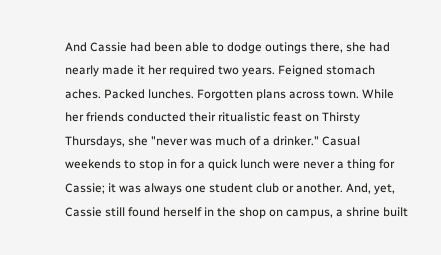And Cassie had been able to dodge outings there, she had nearly made it her required two years. Feigned stomach aches. Packed lunches. Forgotten plans across town. While her friends conducted their ritualistic feast on Thirsty Thursdays, she "never was much of a drinker." Casual weekends to stop in for a quick lunch were never a thing for Cassie; it was always one student club or another. And, yet, Cassie still found herself in the shop on campus, a shrine built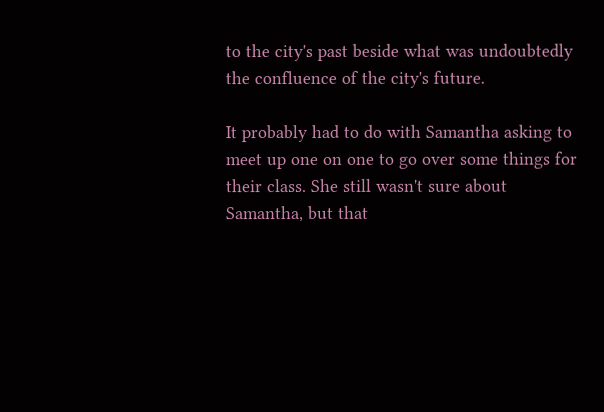to the city's past beside what was undoubtedly the confluence of the city's future.

It probably had to do with Samantha asking to meet up one on one to go over some things for their class. She still wasn't sure about Samantha, but that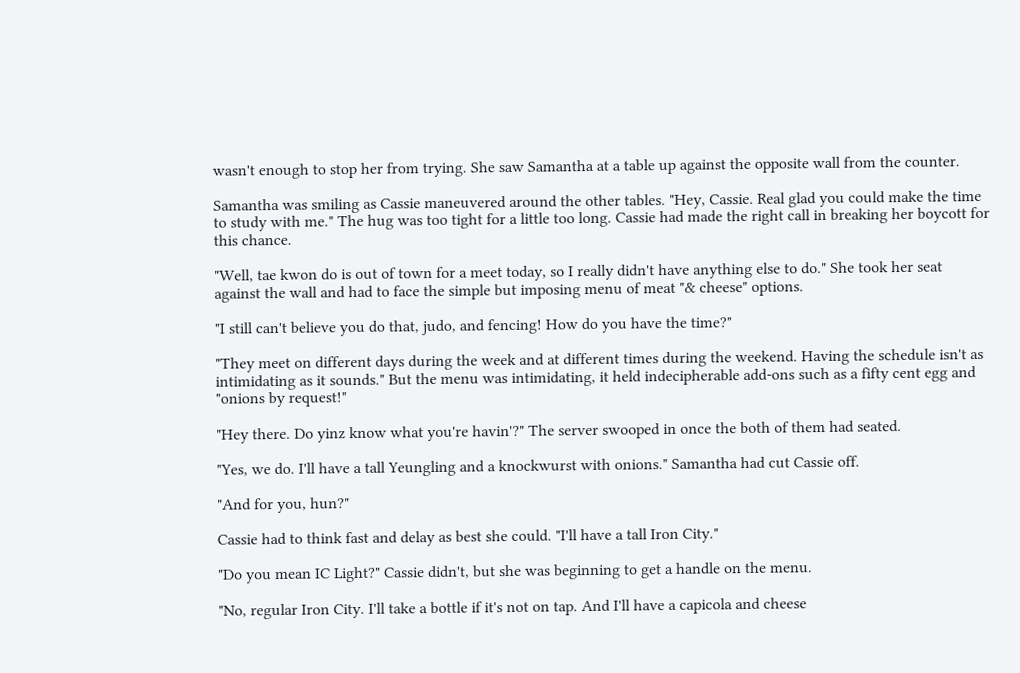wasn't enough to stop her from trying. She saw Samantha at a table up against the opposite wall from the counter.

Samantha was smiling as Cassie maneuvered around the other tables. "Hey, Cassie. Real glad you could make the time to study with me." The hug was too tight for a little too long. Cassie had made the right call in breaking her boycott for this chance.

"Well, tae kwon do is out of town for a meet today, so I really didn't have anything else to do." She took her seat against the wall and had to face the simple but imposing menu of meat "& cheese" options.

"I still can't believe you do that, judo, and fencing! How do you have the time?"

"They meet on different days during the week and at different times during the weekend. Having the schedule isn't as intimidating as it sounds." But the menu was intimidating, it held indecipherable add-ons such as a fifty cent egg and "onions by request!"

"Hey there. Do yinz know what you're havin'?" The server swooped in once the both of them had seated.

"Yes, we do. I'll have a tall Yeungling and a knockwurst with onions." Samantha had cut Cassie off.

"And for you, hun?"

Cassie had to think fast and delay as best she could. "I'll have a tall Iron City."

"Do you mean IC Light?" Cassie didn't, but she was beginning to get a handle on the menu.

"No, regular Iron City. I'll take a bottle if it's not on tap. And I'll have a capicola and cheese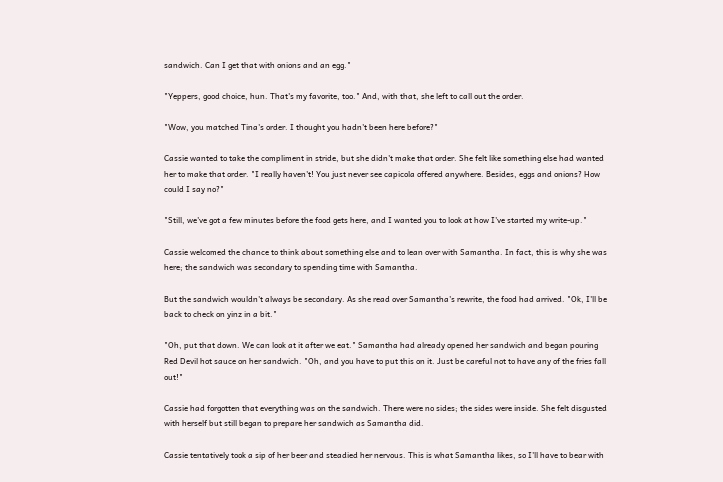sandwich. Can I get that with onions and an egg."

"Yeppers, good choice, hun. That's my favorite, too." And, with that, she left to call out the order.

"Wow, you matched Tina's order. I thought you hadn't been here before?"

Cassie wanted to take the compliment in stride, but she didn't make that order. She felt like something else had wanted her to make that order. "I really haven't! You just never see capicola offered anywhere. Besides, eggs and onions? How could I say no?"

"Still, we've got a few minutes before the food gets here, and I wanted you to look at how I've started my write-up."

Cassie welcomed the chance to think about something else and to lean over with Samantha. In fact, this is why she was here; the sandwich was secondary to spending time with Samantha.

But the sandwich wouldn't always be secondary. As she read over Samantha's rewrite, the food had arrived. "Ok, I'll be back to check on yinz in a bit."

"Oh, put that down. We can look at it after we eat." Samantha had already opened her sandwich and began pouring Red Devil hot sauce on her sandwich. "Oh, and you have to put this on it. Just be careful not to have any of the fries fall out!"

Cassie had forgotten that everything was on the sandwich. There were no sides; the sides were inside. She felt disgusted with herself but still began to prepare her sandwich as Samantha did.

Cassie tentatively took a sip of her beer and steadied her nervous. This is what Samantha likes, so I'll have to bear with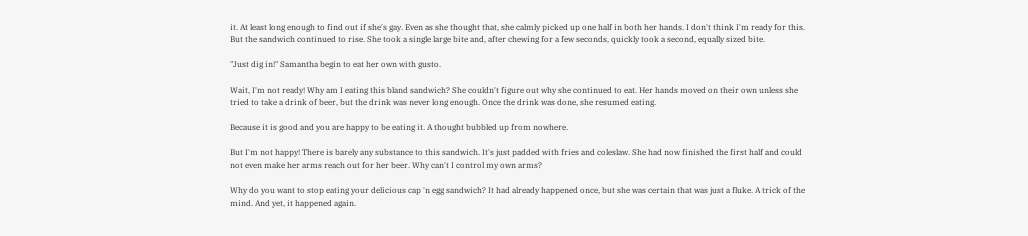it. At least long enough to find out if she's gay. Even as she thought that, she calmly picked up one half in both her hands. I don't think I'm ready for this. But the sandwich continued to rise. She took a single large bite and, after chewing for a few seconds, quickly took a second, equally sized bite.

"Just dig in!" Samantha begin to eat her own with gusto.

Wait, I'm not ready! Why am I eating this bland sandwich? She couldn't figure out why she continued to eat. Her hands moved on their own unless she tried to take a drink of beer, but the drink was never long enough. Once the drink was done, she resumed eating.

Because it is good and you are happy to be eating it. A thought bubbled up from nowhere.

But I'm not happy! There is barely any substance to this sandwich. It's just padded with fries and coleslaw. She had now finished the first half and could not even make her arms reach out for her beer. Why can't I control my own arms?

Why do you want to stop eating your delicious cap 'n egg sandwich? It had already happened once, but she was certain that was just a fluke. A trick of the mind. And yet, it happened again.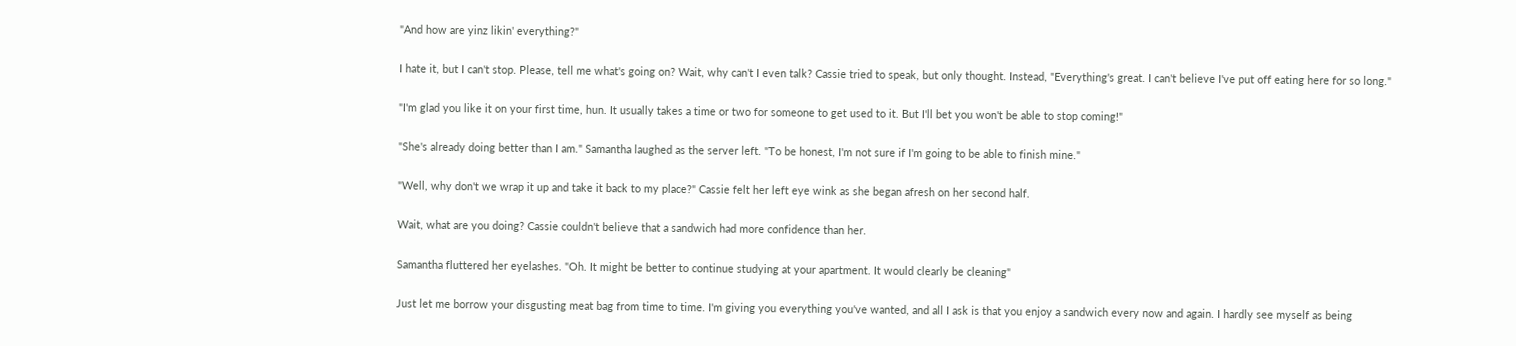"And how are yinz likin' everything?"

I hate it, but I can't stop. Please, tell me what's going on? Wait, why can't I even talk? Cassie tried to speak, but only thought. Instead, "Everything's great. I can't believe I've put off eating here for so long."

"I'm glad you like it on your first time, hun. It usually takes a time or two for someone to get used to it. But I'll bet you won't be able to stop coming!"

"She's already doing better than I am." Samantha laughed as the server left. "To be honest, I'm not sure if I'm going to be able to finish mine."

"Well, why don't we wrap it up and take it back to my place?" Cassie felt her left eye wink as she began afresh on her second half.

Wait, what are you doing? Cassie couldn't believe that a sandwich had more confidence than her.

Samantha fluttered her eyelashes. "Oh. It might be better to continue studying at your apartment. It would clearly be cleaning"

Just let me borrow your disgusting meat bag from time to time. I'm giving you everything you've wanted, and all I ask is that you enjoy a sandwich every now and again. I hardly see myself as being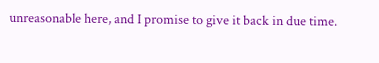unreasonable here, and I promise to give it back in due time.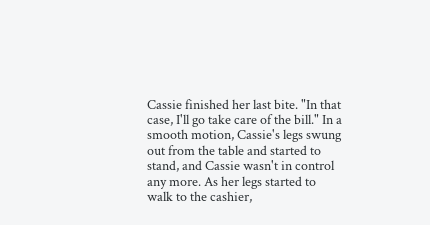Cassie finished her last bite. "In that case, I'll go take care of the bill." In a smooth motion, Cassie's legs swung out from the table and started to stand, and Cassie wasn't in control any more. As her legs started to walk to the cashier,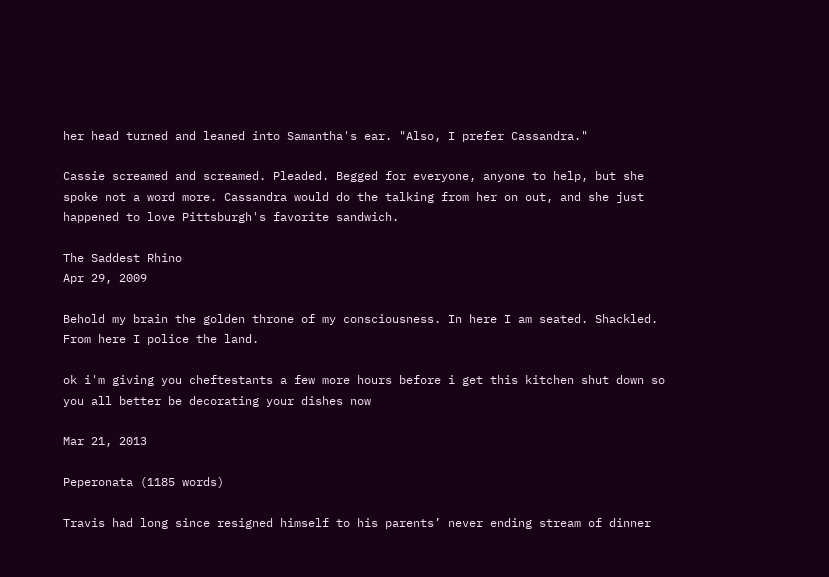her head turned and leaned into Samantha's ear. "Also, I prefer Cassandra."

Cassie screamed and screamed. Pleaded. Begged for everyone, anyone to help, but she spoke not a word more. Cassandra would do the talking from her on out, and she just happened to love Pittsburgh's favorite sandwich.

The Saddest Rhino
Apr 29, 2009

Behold my brain the golden throne of my consciousness. In here I am seated. Shackled. From here I police the land.

ok i'm giving you cheftestants a few more hours before i get this kitchen shut down so you all better be decorating your dishes now

Mar 21, 2013

Peperonata (1185 words)

Travis had long since resigned himself to his parents’ never ending stream of dinner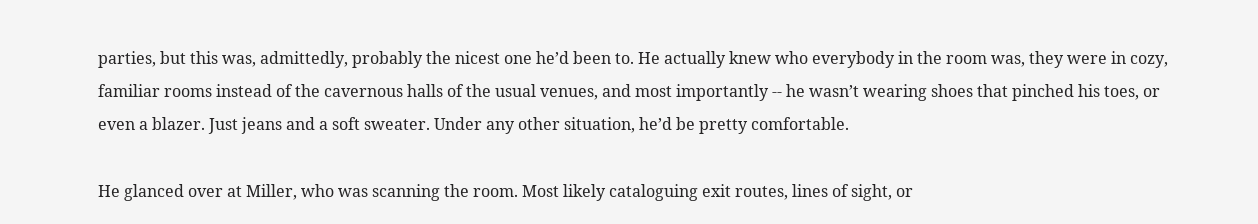parties, but this was, admittedly, probably the nicest one he’d been to. He actually knew who everybody in the room was, they were in cozy, familiar rooms instead of the cavernous halls of the usual venues, and most importantly -- he wasn’t wearing shoes that pinched his toes, or even a blazer. Just jeans and a soft sweater. Under any other situation, he’d be pretty comfortable.

He glanced over at Miller, who was scanning the room. Most likely cataloguing exit routes, lines of sight, or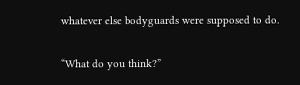whatever else bodyguards were supposed to do.

“What do you think?”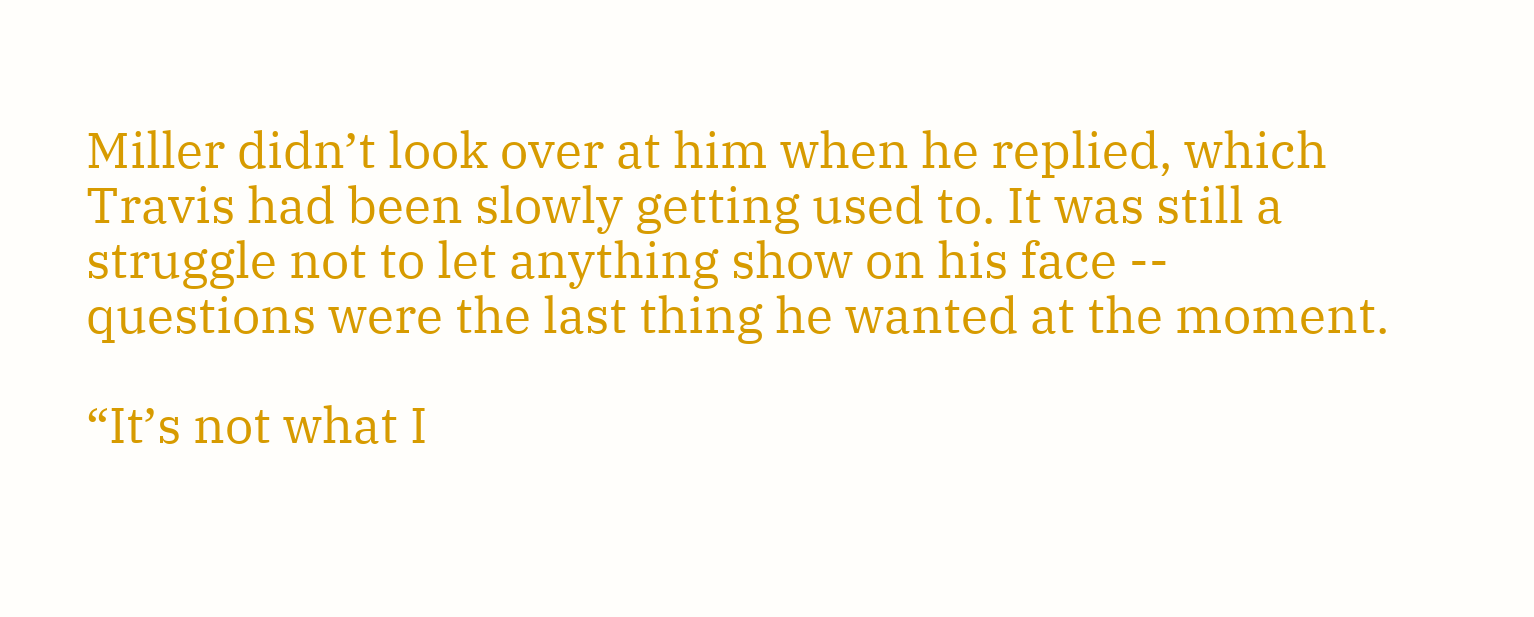Miller didn’t look over at him when he replied, which Travis had been slowly getting used to. It was still a struggle not to let anything show on his face -- questions were the last thing he wanted at the moment.

“It’s not what I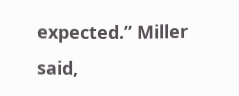expected.” Miller said,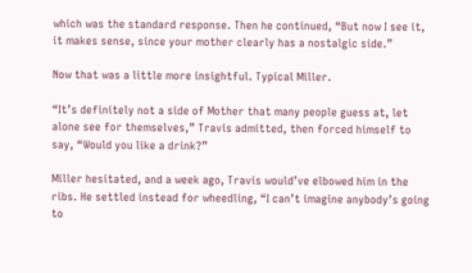which was the standard response. Then he continued, “But now I see it, it makes sense, since your mother clearly has a nostalgic side.”

Now that was a little more insightful. Typical Miller.

“It’s definitely not a side of Mother that many people guess at, let alone see for themselves,” Travis admitted, then forced himself to say, “Would you like a drink?”

Miller hesitated, and a week ago, Travis would’ve elbowed him in the ribs. He settled instead for wheedling, “I can’t imagine anybody’s going to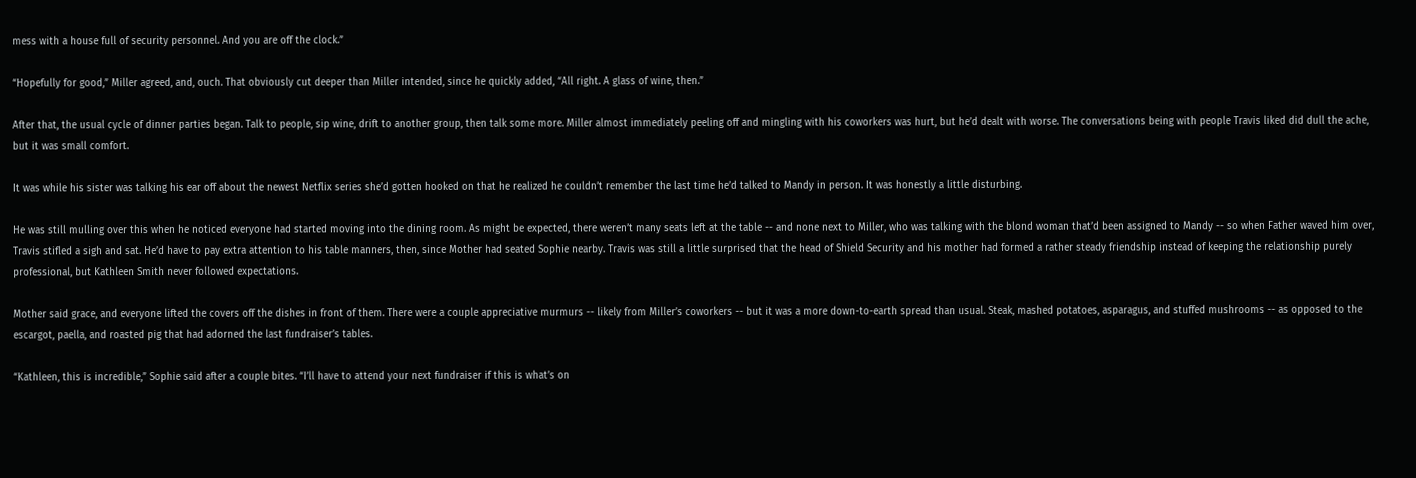mess with a house full of security personnel. And you are off the clock.”

“Hopefully for good,” Miller agreed, and, ouch. That obviously cut deeper than Miller intended, since he quickly added, “All right. A glass of wine, then.”

After that, the usual cycle of dinner parties began. Talk to people, sip wine, drift to another group, then talk some more. Miller almost immediately peeling off and mingling with his coworkers was hurt, but he’d dealt with worse. The conversations being with people Travis liked did dull the ache, but it was small comfort.

It was while his sister was talking his ear off about the newest Netflix series she’d gotten hooked on that he realized he couldn’t remember the last time he’d talked to Mandy in person. It was honestly a little disturbing.

He was still mulling over this when he noticed everyone had started moving into the dining room. As might be expected, there weren’t many seats left at the table -- and none next to Miller, who was talking with the blond woman that’d been assigned to Mandy -- so when Father waved him over, Travis stifled a sigh and sat. He’d have to pay extra attention to his table manners, then, since Mother had seated Sophie nearby. Travis was still a little surprised that the head of Shield Security and his mother had formed a rather steady friendship instead of keeping the relationship purely professional, but Kathleen Smith never followed expectations.

Mother said grace, and everyone lifted the covers off the dishes in front of them. There were a couple appreciative murmurs -- likely from Miller’s coworkers -- but it was a more down-to-earth spread than usual. Steak, mashed potatoes, asparagus, and stuffed mushrooms -- as opposed to the escargot, paella, and roasted pig that had adorned the last fundraiser’s tables.

“Kathleen, this is incredible,” Sophie said after a couple bites. “I’ll have to attend your next fundraiser if this is what’s on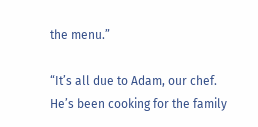the menu.”

“It’s all due to Adam, our chef. He’s been cooking for the family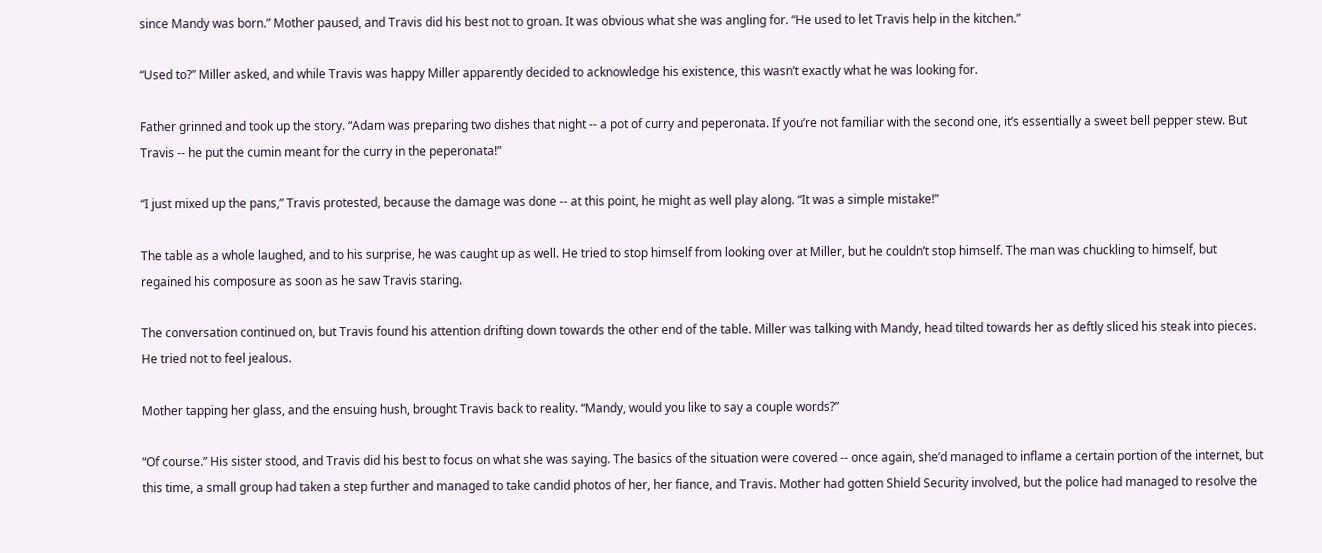since Mandy was born.” Mother paused, and Travis did his best not to groan. It was obvious what she was angling for. “He used to let Travis help in the kitchen.”

“Used to?” Miller asked, and while Travis was happy Miller apparently decided to acknowledge his existence, this wasn’t exactly what he was looking for.

Father grinned and took up the story. “Adam was preparing two dishes that night -- a pot of curry and peperonata. If you’re not familiar with the second one, it’s essentially a sweet bell pepper stew. But Travis -- he put the cumin meant for the curry in the peperonata!”

“I just mixed up the pans,” Travis protested, because the damage was done -- at this point, he might as well play along. “It was a simple mistake!”

The table as a whole laughed, and to his surprise, he was caught up as well. He tried to stop himself from looking over at Miller, but he couldn’t stop himself. The man was chuckling to himself, but regained his composure as soon as he saw Travis staring.

The conversation continued on, but Travis found his attention drifting down towards the other end of the table. Miller was talking with Mandy, head tilted towards her as deftly sliced his steak into pieces. He tried not to feel jealous.

Mother tapping her glass, and the ensuing hush, brought Travis back to reality. “Mandy, would you like to say a couple words?”

“Of course.” His sister stood, and Travis did his best to focus on what she was saying. The basics of the situation were covered -- once again, she’d managed to inflame a certain portion of the internet, but this time, a small group had taken a step further and managed to take candid photos of her, her fiance, and Travis. Mother had gotten Shield Security involved, but the police had managed to resolve the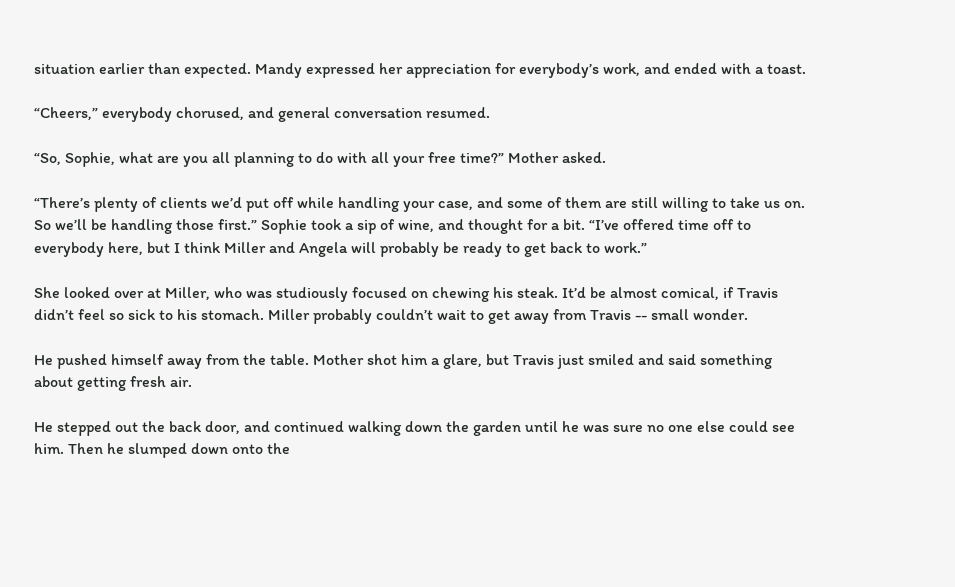situation earlier than expected. Mandy expressed her appreciation for everybody’s work, and ended with a toast.

“Cheers,” everybody chorused, and general conversation resumed.

“So, Sophie, what are you all planning to do with all your free time?” Mother asked.

“There’s plenty of clients we’d put off while handling your case, and some of them are still willing to take us on. So we’ll be handling those first.” Sophie took a sip of wine, and thought for a bit. “I’ve offered time off to everybody here, but I think Miller and Angela will probably be ready to get back to work.”

She looked over at Miller, who was studiously focused on chewing his steak. It’d be almost comical, if Travis didn’t feel so sick to his stomach. Miller probably couldn’t wait to get away from Travis -- small wonder.

He pushed himself away from the table. Mother shot him a glare, but Travis just smiled and said something about getting fresh air.

He stepped out the back door, and continued walking down the garden until he was sure no one else could see him. Then he slumped down onto the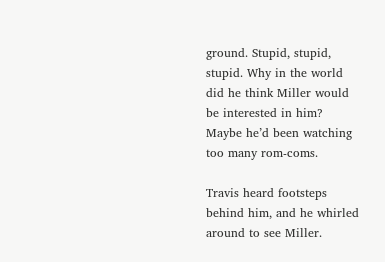ground. Stupid, stupid, stupid. Why in the world did he think Miller would be interested in him? Maybe he’d been watching too many rom-coms.

Travis heard footsteps behind him, and he whirled around to see Miller.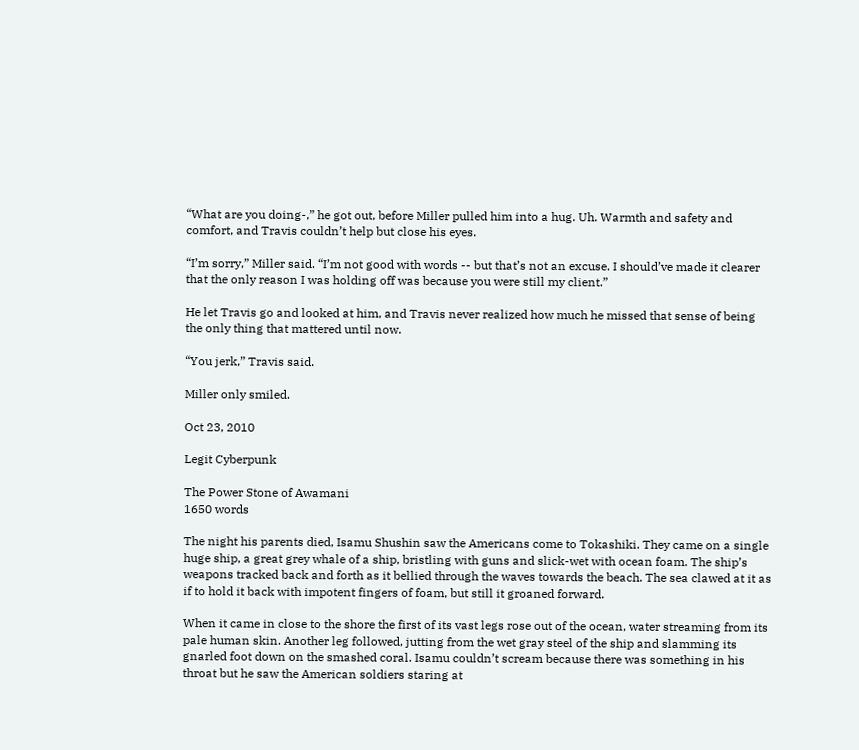“What are you doing-,” he got out, before Miller pulled him into a hug. Uh. Warmth and safety and comfort, and Travis couldn’t help but close his eyes.

“I’m sorry,” Miller said. “I’m not good with words -- but that’s not an excuse. I should’ve made it clearer that the only reason I was holding off was because you were still my client.”

He let Travis go and looked at him, and Travis never realized how much he missed that sense of being the only thing that mattered until now.

“You jerk,” Travis said.

Miller only smiled.

Oct 23, 2010

Legit Cyberpunk

The Power Stone of Awamani
1650 words

The night his parents died, Isamu Shushin saw the Americans come to Tokashiki. They came on a single huge ship, a great grey whale of a ship, bristling with guns and slick-wet with ocean foam. The ship’s weapons tracked back and forth as it bellied through the waves towards the beach. The sea clawed at it as if to hold it back with impotent fingers of foam, but still it groaned forward.

When it came in close to the shore the first of its vast legs rose out of the ocean, water streaming from its pale human skin. Another leg followed, jutting from the wet gray steel of the ship and slamming its gnarled foot down on the smashed coral. Isamu couldn’t scream because there was something in his throat but he saw the American soldiers staring at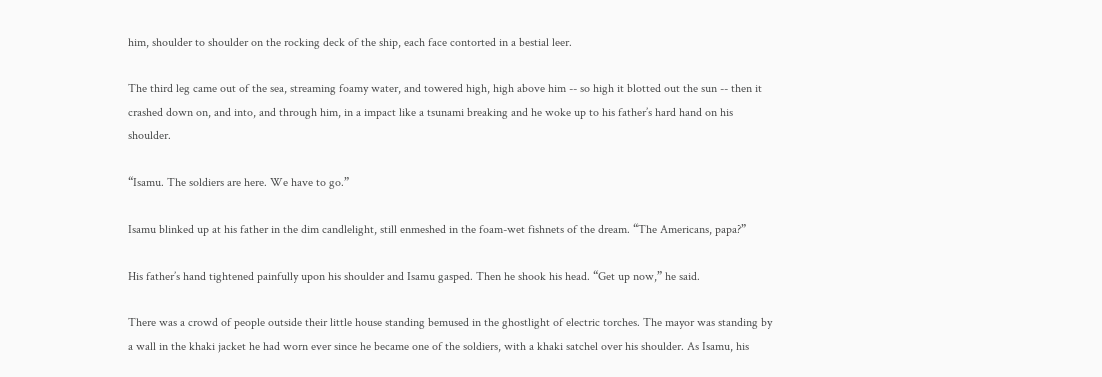him, shoulder to shoulder on the rocking deck of the ship, each face contorted in a bestial leer.

The third leg came out of the sea, streaming foamy water, and towered high, high above him -- so high it blotted out the sun -- then it crashed down on, and into, and through him, in a impact like a tsunami breaking and he woke up to his father’s hard hand on his shoulder.

“Isamu. The soldiers are here. We have to go.”

Isamu blinked up at his father in the dim candlelight, still enmeshed in the foam-wet fishnets of the dream. “The Americans, papa?”

His father’s hand tightened painfully upon his shoulder and Isamu gasped. Then he shook his head. “Get up now,” he said.

There was a crowd of people outside their little house standing bemused in the ghostlight of electric torches. The mayor was standing by a wall in the khaki jacket he had worn ever since he became one of the soldiers, with a khaki satchel over his shoulder. As Isamu, his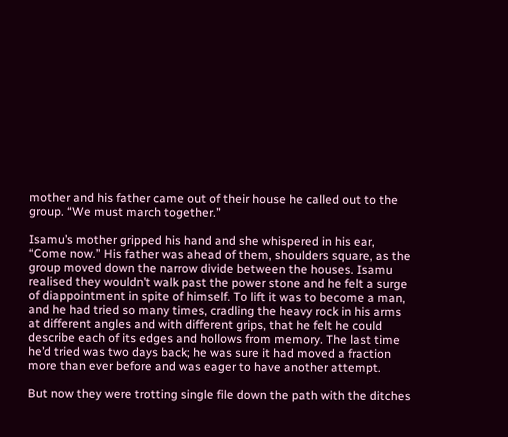mother and his father came out of their house he called out to the group. “We must march together.”

Isamu’s mother gripped his hand and she whispered in his ear, “Come now.” His father was ahead of them, shoulders square, as the group moved down the narrow divide between the houses. Isamu realised they wouldn’t walk past the power stone and he felt a surge of diappointment in spite of himself. To lift it was to become a man, and he had tried so many times, cradling the heavy rock in his arms at different angles and with different grips, that he felt he could describe each of its edges and hollows from memory. The last time he’d tried was two days back; he was sure it had moved a fraction more than ever before and was eager to have another attempt.

But now they were trotting single file down the path with the ditches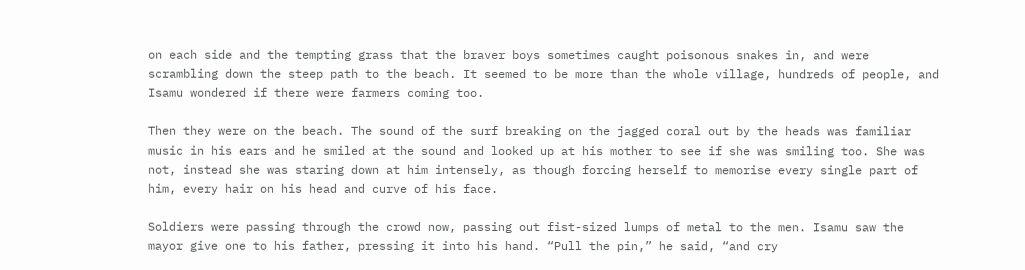on each side and the tempting grass that the braver boys sometimes caught poisonous snakes in, and were scrambling down the steep path to the beach. It seemed to be more than the whole village, hundreds of people, and Isamu wondered if there were farmers coming too.

Then they were on the beach. The sound of the surf breaking on the jagged coral out by the heads was familiar music in his ears and he smiled at the sound and looked up at his mother to see if she was smiling too. She was not, instead she was staring down at him intensely, as though forcing herself to memorise every single part of him, every hair on his head and curve of his face.

Soldiers were passing through the crowd now, passing out fist-sized lumps of metal to the men. Isamu saw the mayor give one to his father, pressing it into his hand. “Pull the pin,” he said, “and cry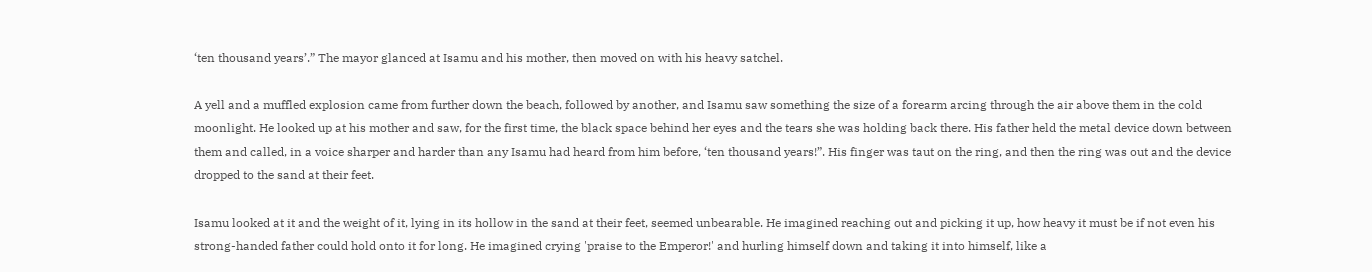‘ten thousand years’.” The mayor glanced at Isamu and his mother, then moved on with his heavy satchel.

A yell and a muffled explosion came from further down the beach, followed by another, and Isamu saw something the size of a forearm arcing through the air above them in the cold moonlight. He looked up at his mother and saw, for the first time, the black space behind her eyes and the tears she was holding back there. His father held the metal device down between them and called, in a voice sharper and harder than any Isamu had heard from him before, ‘ten thousand years!”. His finger was taut on the ring, and then the ring was out and the device dropped to the sand at their feet.

Isamu looked at it and the weight of it, lying in its hollow in the sand at their feet, seemed unbearable. He imagined reaching out and picking it up, how heavy it must be if not even his strong-handed father could hold onto it for long. He imagined crying 'praise to the Emperor!' and hurling himself down and taking it into himself, like a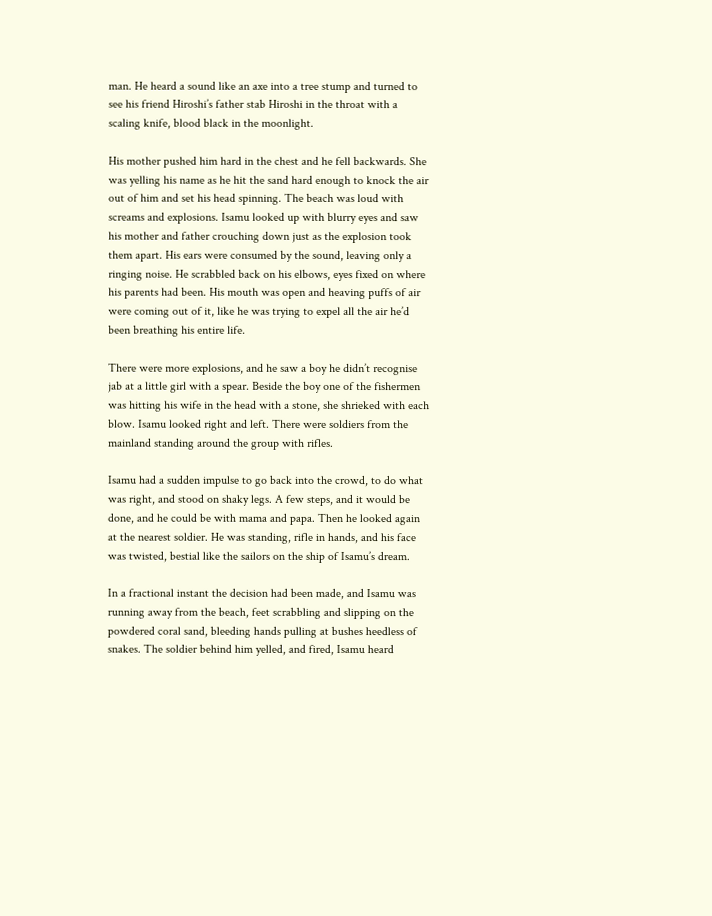man. He heard a sound like an axe into a tree stump and turned to see his friend Hiroshi’s father stab Hiroshi in the throat with a scaling knife, blood black in the moonlight.

His mother pushed him hard in the chest and he fell backwards. She was yelling his name as he hit the sand hard enough to knock the air out of him and set his head spinning. The beach was loud with screams and explosions. Isamu looked up with blurry eyes and saw his mother and father crouching down just as the explosion took them apart. His ears were consumed by the sound, leaving only a ringing noise. He scrabbled back on his elbows, eyes fixed on where his parents had been. His mouth was open and heaving puffs of air were coming out of it, like he was trying to expel all the air he’d been breathing his entire life.

There were more explosions, and he saw a boy he didn’t recognise jab at a little girl with a spear. Beside the boy one of the fishermen was hitting his wife in the head with a stone, she shrieked with each blow. Isamu looked right and left. There were soldiers from the mainland standing around the group with rifles.

Isamu had a sudden impulse to go back into the crowd, to do what was right, and stood on shaky legs. A few steps, and it would be done, and he could be with mama and papa. Then he looked again at the nearest soldier. He was standing, rifle in hands, and his face was twisted, bestial like the sailors on the ship of Isamu’s dream.

In a fractional instant the decision had been made, and Isamu was running away from the beach, feet scrabbling and slipping on the powdered coral sand, bleeding hands pulling at bushes heedless of snakes. The soldier behind him yelled, and fired, Isamu heard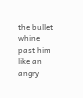the bullet whine past him like an angry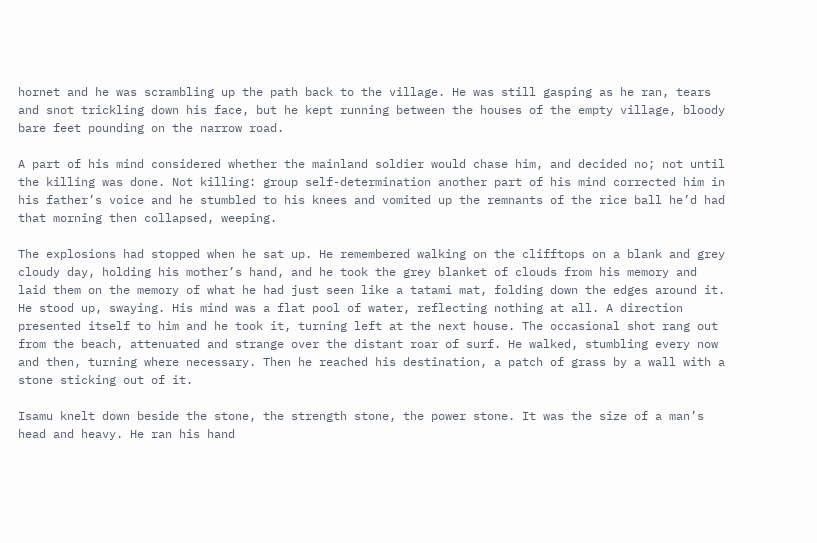hornet and he was scrambling up the path back to the village. He was still gasping as he ran, tears and snot trickling down his face, but he kept running between the houses of the empty village, bloody bare feet pounding on the narrow road.

A part of his mind considered whether the mainland soldier would chase him, and decided no; not until the killing was done. Not killing: group self-determination another part of his mind corrected him in his father’s voice and he stumbled to his knees and vomited up the remnants of the rice ball he’d had that morning then collapsed, weeping.

The explosions had stopped when he sat up. He remembered walking on the clifftops on a blank and grey cloudy day, holding his mother’s hand, and he took the grey blanket of clouds from his memory and laid them on the memory of what he had just seen like a tatami mat, folding down the edges around it. He stood up, swaying. His mind was a flat pool of water, reflecting nothing at all. A direction presented itself to him and he took it, turning left at the next house. The occasional shot rang out from the beach, attenuated and strange over the distant roar of surf. He walked, stumbling every now and then, turning where necessary. Then he reached his destination, a patch of grass by a wall with a stone sticking out of it.

Isamu knelt down beside the stone, the strength stone, the power stone. It was the size of a man’s head and heavy. He ran his hand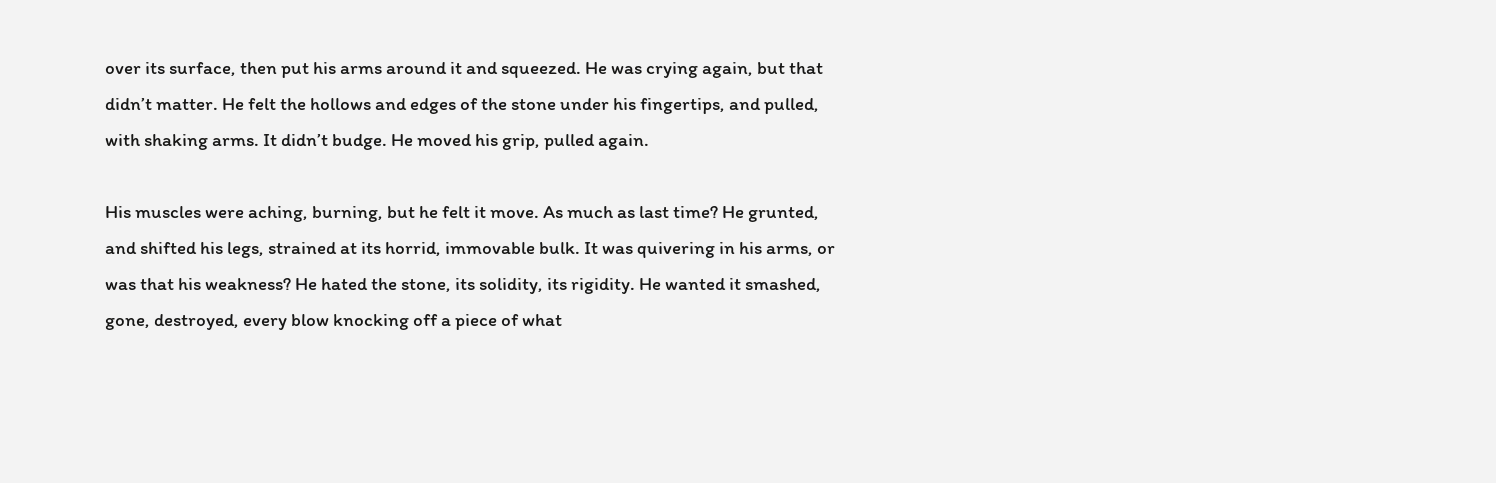over its surface, then put his arms around it and squeezed. He was crying again, but that didn’t matter. He felt the hollows and edges of the stone under his fingertips, and pulled, with shaking arms. It didn’t budge. He moved his grip, pulled again.

His muscles were aching, burning, but he felt it move. As much as last time? He grunted, and shifted his legs, strained at its horrid, immovable bulk. It was quivering in his arms, or was that his weakness? He hated the stone, its solidity, its rigidity. He wanted it smashed, gone, destroyed, every blow knocking off a piece of what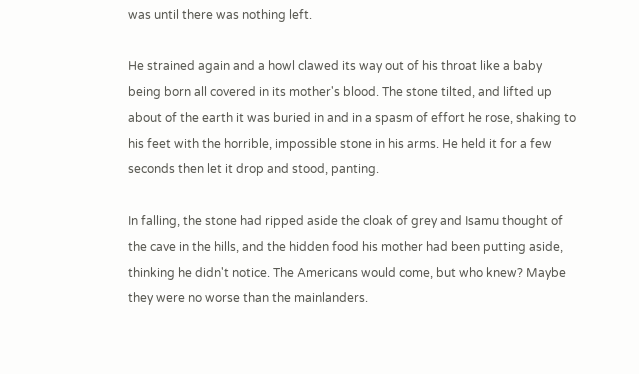was until there was nothing left.

He strained again and a howl clawed its way out of his throat like a baby being born all covered in its mother's blood. The stone tilted, and lifted up about of the earth it was buried in and in a spasm of effort he rose, shaking to his feet with the horrible, impossible stone in his arms. He held it for a few seconds then let it drop and stood, panting.

In falling, the stone had ripped aside the cloak of grey and Isamu thought of the cave in the hills, and the hidden food his mother had been putting aside, thinking he didn't notice. The Americans would come, but who knew? Maybe they were no worse than the mainlanders.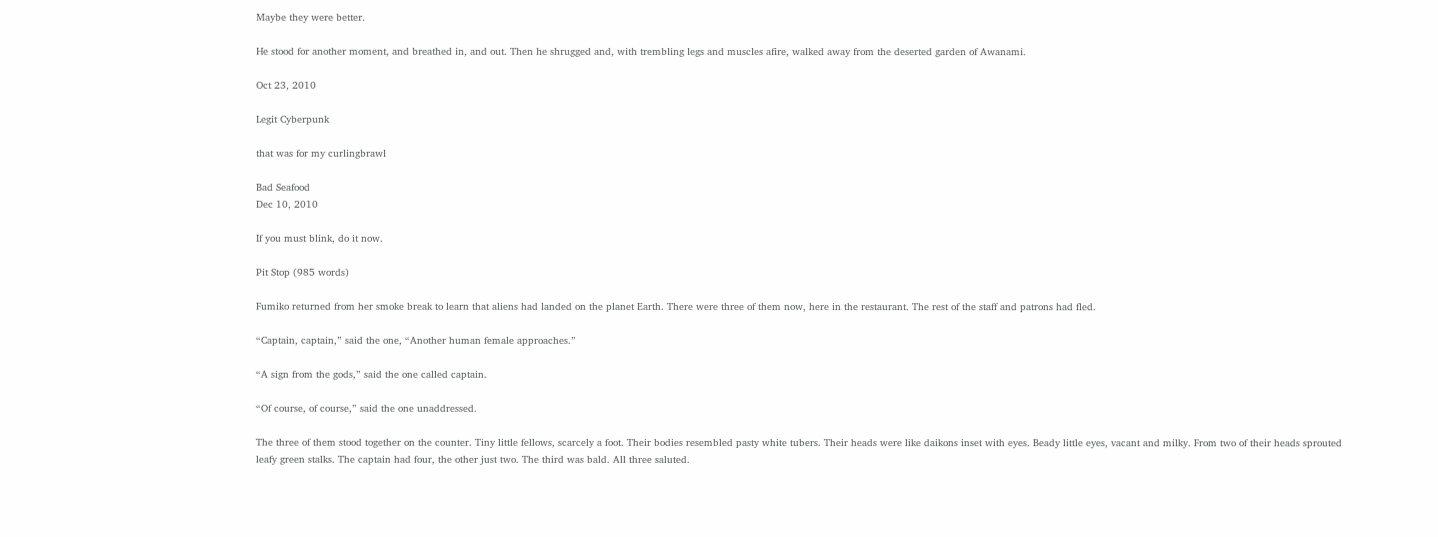Maybe they were better.

He stood for another moment, and breathed in, and out. Then he shrugged and, with trembling legs and muscles afire, walked away from the deserted garden of Awanami.

Oct 23, 2010

Legit Cyberpunk

that was for my curlingbrawl

Bad Seafood
Dec 10, 2010

If you must blink, do it now.

Pit Stop (985 words)

Fumiko returned from her smoke break to learn that aliens had landed on the planet Earth. There were three of them now, here in the restaurant. The rest of the staff and patrons had fled.

“Captain, captain,” said the one, “Another human female approaches.”

“A sign from the gods,” said the one called captain.

“Of course, of course,” said the one unaddressed.

The three of them stood together on the counter. Tiny little fellows, scarcely a foot. Their bodies resembled pasty white tubers. Their heads were like daikons inset with eyes. Beady little eyes, vacant and milky. From two of their heads sprouted leafy green stalks. The captain had four, the other just two. The third was bald. All three saluted.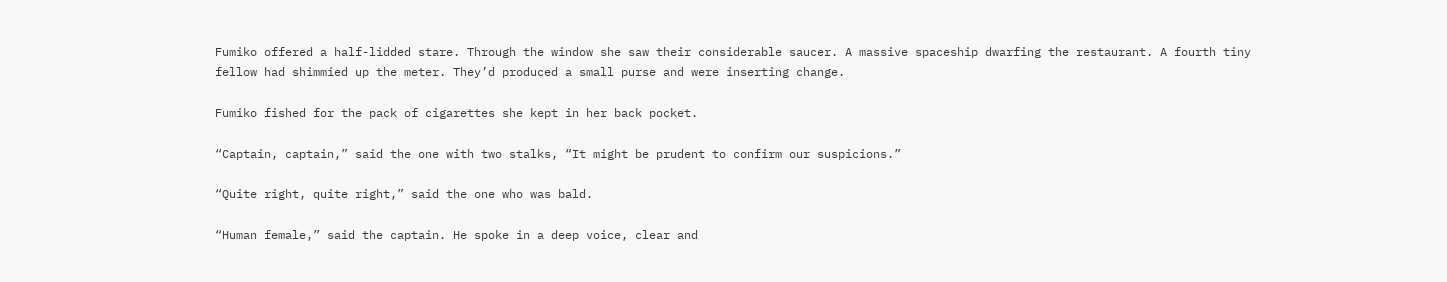Fumiko offered a half-lidded stare. Through the window she saw their considerable saucer. A massive spaceship dwarfing the restaurant. A fourth tiny fellow had shimmied up the meter. They’d produced a small purse and were inserting change.

Fumiko fished for the pack of cigarettes she kept in her back pocket.

“Captain, captain,” said the one with two stalks, “It might be prudent to confirm our suspicions.”

“Quite right, quite right,” said the one who was bald.

“Human female,” said the captain. He spoke in a deep voice, clear and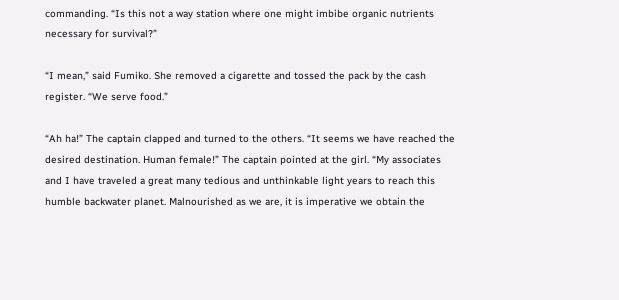commanding. “Is this not a way station where one might imbibe organic nutrients necessary for survival?”

“I mean,” said Fumiko. She removed a cigarette and tossed the pack by the cash register. “We serve food.”

“Ah ha!” The captain clapped and turned to the others. “It seems we have reached the desired destination. Human female!” The captain pointed at the girl. “My associates and I have traveled a great many tedious and unthinkable light years to reach this humble backwater planet. Malnourished as we are, it is imperative we obtain the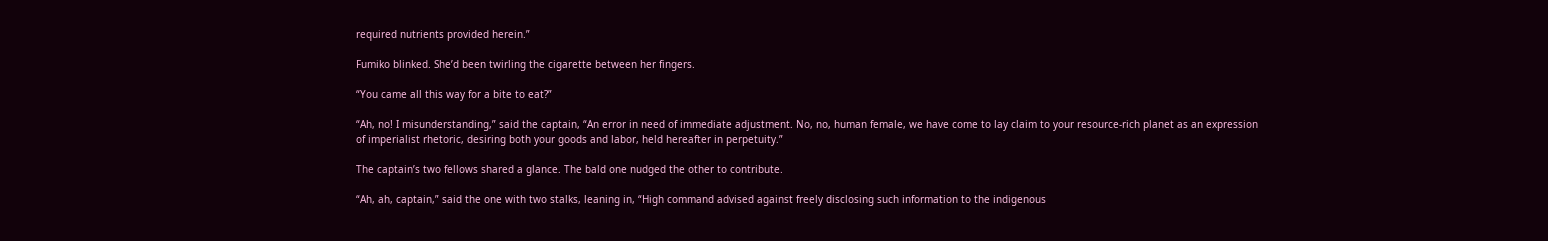required nutrients provided herein.”

Fumiko blinked. She’d been twirling the cigarette between her fingers.

“You came all this way for a bite to eat?”

“Ah, no! I misunderstanding,” said the captain, “An error in need of immediate adjustment. No, no, human female, we have come to lay claim to your resource-rich planet as an expression of imperialist rhetoric, desiring both your goods and labor, held hereafter in perpetuity.”

The captain’s two fellows shared a glance. The bald one nudged the other to contribute.

“Ah, ah, captain,” said the one with two stalks, leaning in, “High command advised against freely disclosing such information to the indigenous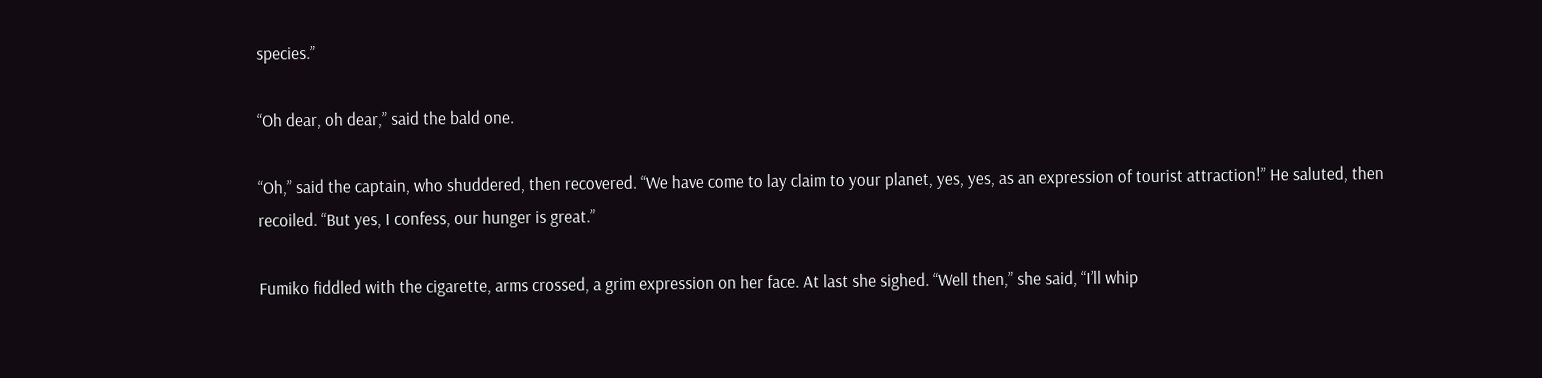species.”

“Oh dear, oh dear,” said the bald one.

“Oh,” said the captain, who shuddered, then recovered. “We have come to lay claim to your planet, yes, yes, as an expression of tourist attraction!” He saluted, then recoiled. “But yes, I confess, our hunger is great.”

Fumiko fiddled with the cigarette, arms crossed, a grim expression on her face. At last she sighed. “Well then,” she said, “I’ll whip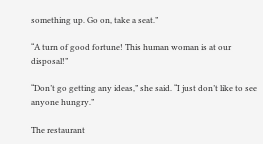something up. Go on, take a seat.”

“A turn of good fortune! This human woman is at our disposal!”

“Don’t go getting any ideas,” she said. “I just don’t like to see anyone hungry.”

The restaurant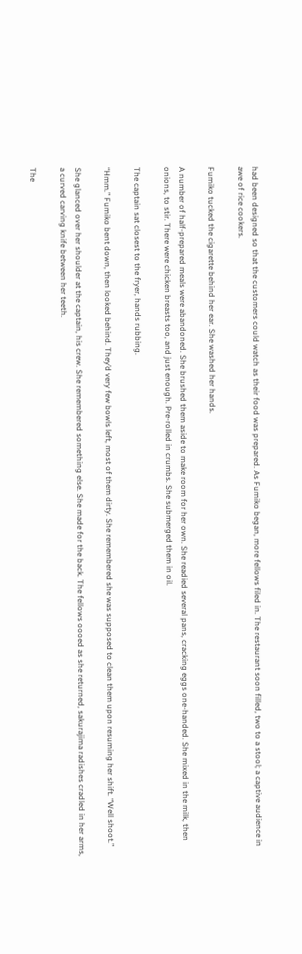had been designed so that the customers could watch as their food was prepared. As Fumiko began, more fellows filed in. The restaurant soon filled, two to a stool; a captive audience in awe of rice cookers.

Fumiko tucked the cigarette behind her ear. She washed her hands.

A number of half-prepared meals were abandoned. She brushed them aside to make room for her own. She readied several pans, cracking eggs one-handed. She mixed in the milk, then onions, to stir. There were chicken breasts too, and just enough. Pre-rolled in crumbs. She submerged them in oil.

The captain sat closest to the fryer, hands rubbing.

“Hmm.” Fumiko bent down, then looked behind. They’d very few bowls left, most of them dirty. She remembered she was supposed to clean them upon resuming her shift. “Well shoot.”

She glanced over her shoulder at the captain, his crew. She remembered something else. She made for the back. The fellows oooed as she returned, sakurajima radishes cradled in her arms, a curved carving knife between her teeth.

The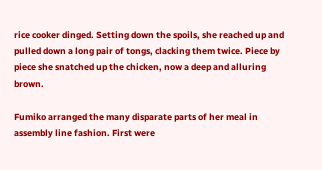rice cooker dinged. Setting down the spoils, she reached up and pulled down a long pair of tongs, clacking them twice. Piece by piece she snatched up the chicken, now a deep and alluring brown.

Fumiko arranged the many disparate parts of her meal in assembly line fashion. First were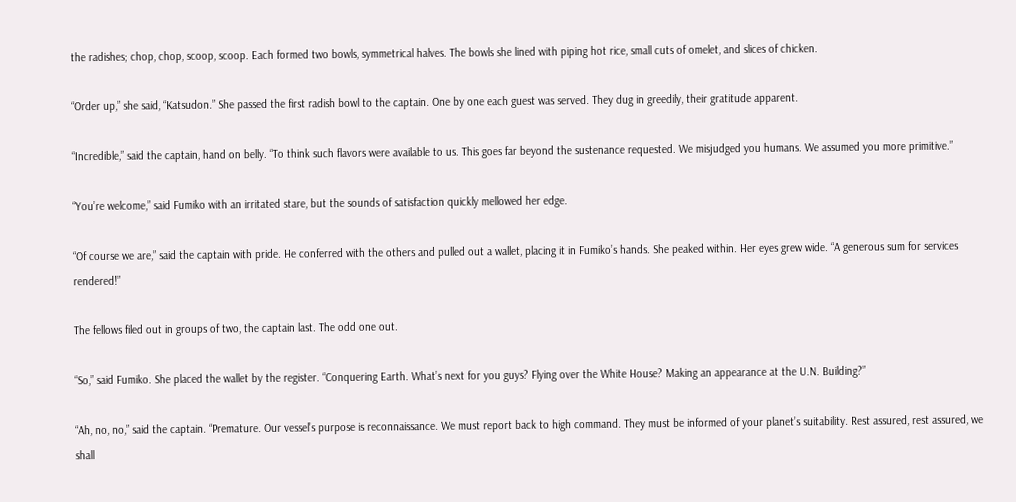the radishes; chop, chop, scoop, scoop. Each formed two bowls, symmetrical halves. The bowls she lined with piping hot rice, small cuts of omelet, and slices of chicken.

“Order up,” she said, “Katsudon.” She passed the first radish bowl to the captain. One by one each guest was served. They dug in greedily, their gratitude apparent.

“Incredible,” said the captain, hand on belly. “To think such flavors were available to us. This goes far beyond the sustenance requested. We misjudged you humans. We assumed you more primitive.”

“You’re welcome,” said Fumiko with an irritated stare, but the sounds of satisfaction quickly mellowed her edge.

“Of course we are,” said the captain with pride. He conferred with the others and pulled out a wallet, placing it in Fumiko’s hands. She peaked within. Her eyes grew wide. “A generous sum for services rendered!”

The fellows filed out in groups of two, the captain last. The odd one out.

“So,” said Fumiko. She placed the wallet by the register. “Conquering Earth. What’s next for you guys? Flying over the White House? Making an appearance at the U.N. Building?”

“Ah, no, no,” said the captain. “Premature. Our vessel’s purpose is reconnaissance. We must report back to high command. They must be informed of your planet’s suitability. Rest assured, rest assured, we shall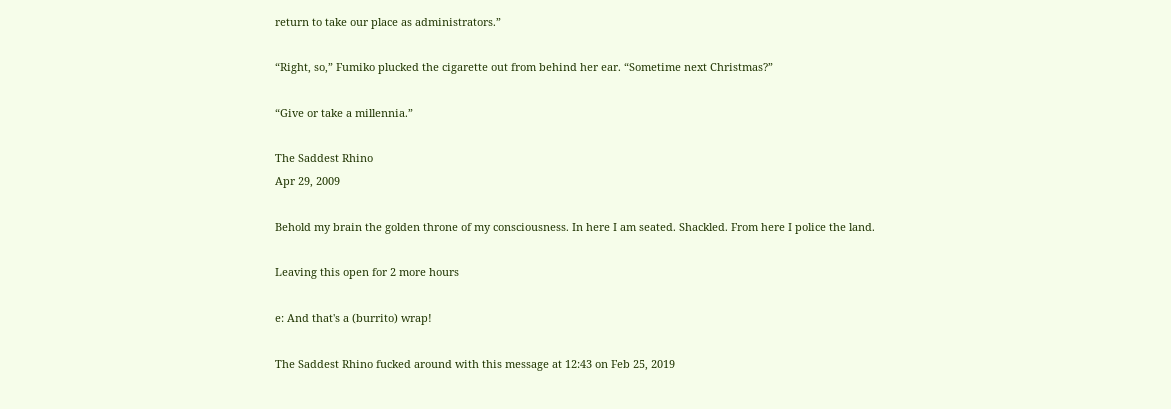return to take our place as administrators.”

“Right, so,” Fumiko plucked the cigarette out from behind her ear. “Sometime next Christmas?”

“Give or take a millennia.”

The Saddest Rhino
Apr 29, 2009

Behold my brain the golden throne of my consciousness. In here I am seated. Shackled. From here I police the land.

Leaving this open for 2 more hours

e: And that's a (burrito) wrap!

The Saddest Rhino fucked around with this message at 12:43 on Feb 25, 2019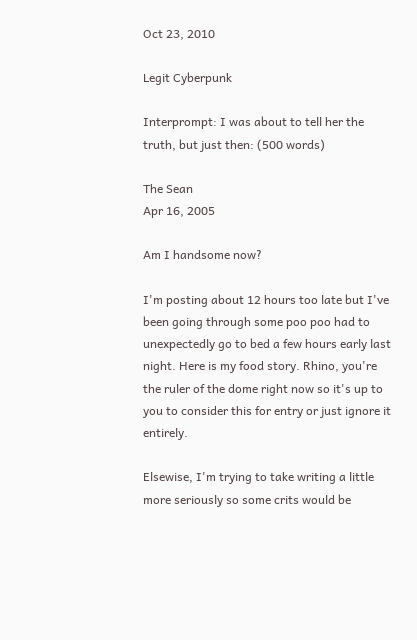Oct 23, 2010

Legit Cyberpunk

Interprompt: I was about to tell her the truth, but just then: (500 words)

The Sean
Apr 16, 2005

Am I handsome now?

I'm posting about 12 hours too late but I've been going through some poo poo had to unexpectedly go to bed a few hours early last night. Here is my food story. Rhino, you're the ruler of the dome right now so it's up to you to consider this for entry or just ignore it entirely.

Elsewise, I'm trying to take writing a little more seriously so some crits would be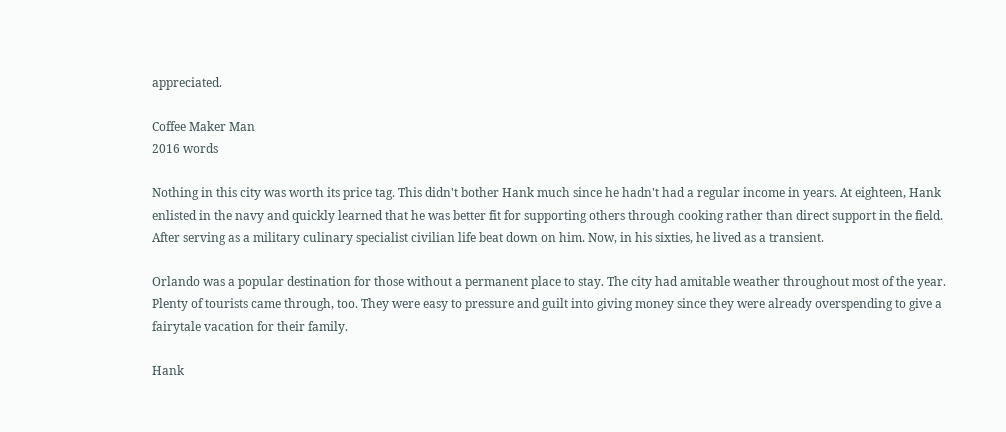appreciated.

Coffee Maker Man
2016 words

Nothing in this city was worth its price tag. This didn't bother Hank much since he hadn't had a regular income in years. At eighteen, Hank enlisted in the navy and quickly learned that he was better fit for supporting others through cooking rather than direct support in the field. After serving as a military culinary specialist civilian life beat down on him. Now, in his sixties, he lived as a transient.

Orlando was a popular destination for those without a permanent place to stay. The city had amitable weather throughout most of the year. Plenty of tourists came through, too. They were easy to pressure and guilt into giving money since they were already overspending to give a fairytale vacation for their family.

Hank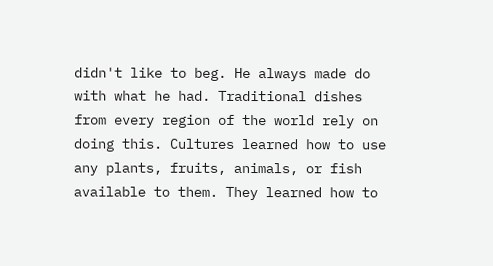didn't like to beg. He always made do with what he had. Traditional dishes from every region of the world rely on doing this. Cultures learned how to use any plants, fruits, animals, or fish available to them. They learned how to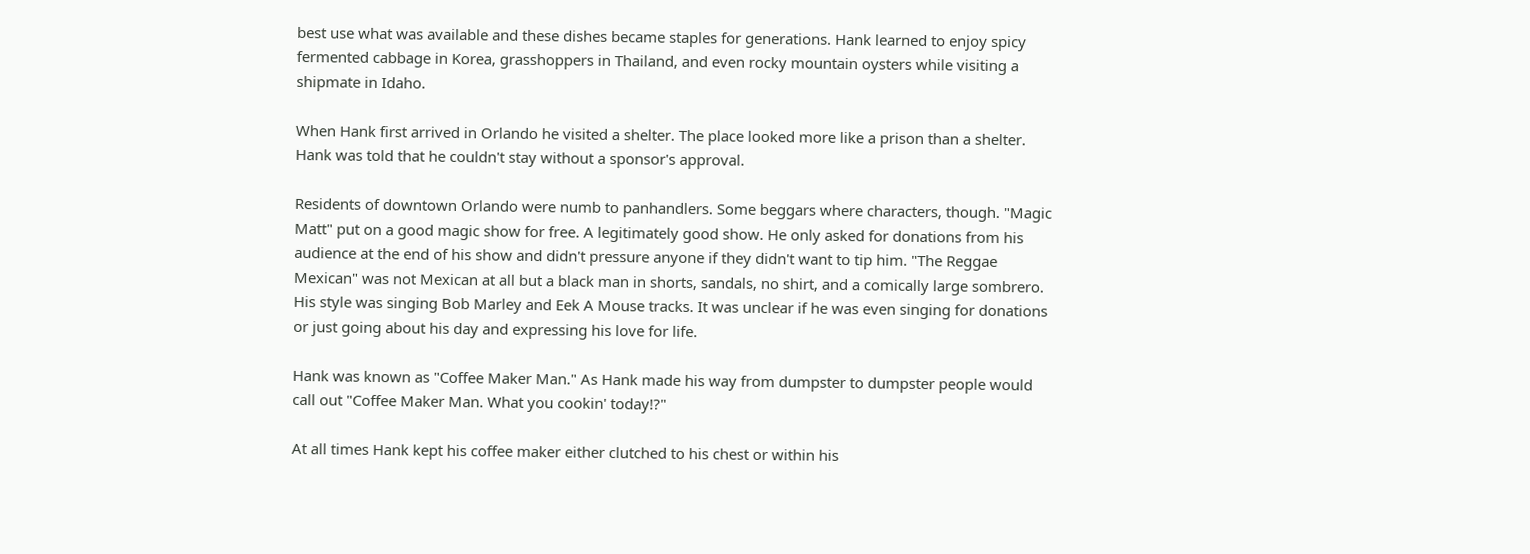best use what was available and these dishes became staples for generations. Hank learned to enjoy spicy fermented cabbage in Korea, grasshoppers in Thailand, and even rocky mountain oysters while visiting a shipmate in Idaho.

When Hank first arrived in Orlando he visited a shelter. The place looked more like a prison than a shelter. Hank was told that he couldn't stay without a sponsor's approval.

Residents of downtown Orlando were numb to panhandlers. Some beggars where characters, though. "Magic Matt" put on a good magic show for free. A legitimately good show. He only asked for donations from his audience at the end of his show and didn't pressure anyone if they didn't want to tip him. "The Reggae Mexican" was not Mexican at all but a black man in shorts, sandals, no shirt, and a comically large sombrero. His style was singing Bob Marley and Eek A Mouse tracks. It was unclear if he was even singing for donations or just going about his day and expressing his love for life.

Hank was known as "Coffee Maker Man." As Hank made his way from dumpster to dumpster people would call out "Coffee Maker Man. What you cookin' today!?"

At all times Hank kept his coffee maker either clutched to his chest or within his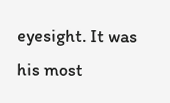eyesight. It was his most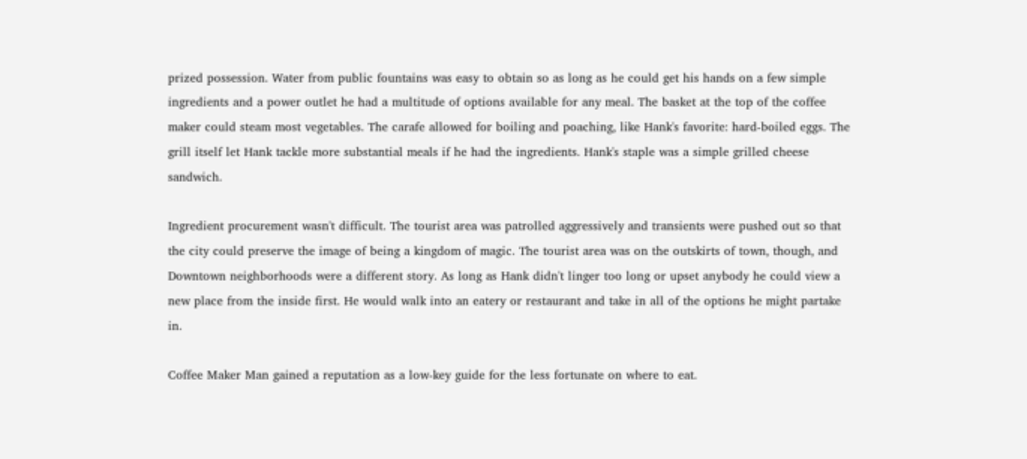prized possession. Water from public fountains was easy to obtain so as long as he could get his hands on a few simple ingredients and a power outlet he had a multitude of options available for any meal. The basket at the top of the coffee maker could steam most vegetables. The carafe allowed for boiling and poaching, like Hank's favorite: hard-boiled eggs. The grill itself let Hank tackle more substantial meals if he had the ingredients. Hank's staple was a simple grilled cheese sandwich.

Ingredient procurement wasn't difficult. The tourist area was patrolled aggressively and transients were pushed out so that the city could preserve the image of being a kingdom of magic. The tourist area was on the outskirts of town, though, and Downtown neighborhoods were a different story. As long as Hank didn't linger too long or upset anybody he could view a new place from the inside first. He would walk into an eatery or restaurant and take in all of the options he might partake in.

Coffee Maker Man gained a reputation as a low-key guide for the less fortunate on where to eat.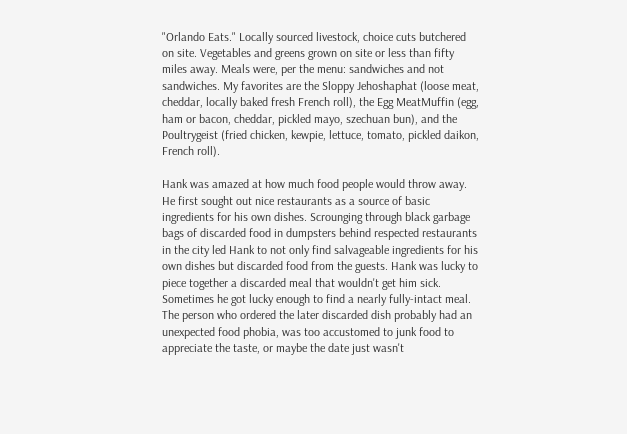"Orlando Eats." Locally sourced livestock, choice cuts butchered on site. Vegetables and greens grown on site or less than fifty miles away. Meals were, per the menu: sandwiches and not sandwiches. My favorites are the Sloppy Jehoshaphat (loose meat, cheddar, locally baked fresh French roll), the Egg MeatMuffin (egg, ham or bacon, cheddar, pickled mayo, szechuan bun), and the Poultrygeist (fried chicken, kewpie, lettuce, tomato, pickled daikon, French roll).

Hank was amazed at how much food people would throw away. He first sought out nice restaurants as a source of basic ingredients for his own dishes. Scrounging through black garbage bags of discarded food in dumpsters behind respected restaurants in the city led Hank to not only find salvageable ingredients for his own dishes but discarded food from the guests. Hank was lucky to piece together a discarded meal that wouldn't get him sick. Sometimes he got lucky enough to find a nearly fully-intact meal. The person who ordered the later discarded dish probably had an unexpected food phobia, was too accustomed to junk food to appreciate the taste, or maybe the date just wasn't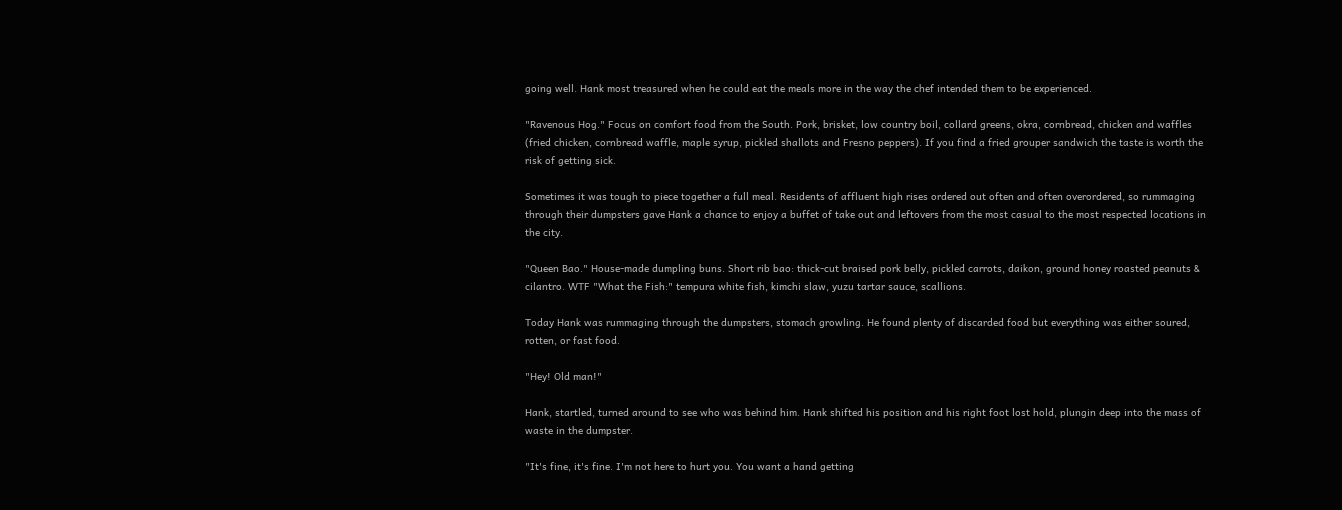going well. Hank most treasured when he could eat the meals more in the way the chef intended them to be experienced.

"Ravenous Hog." Focus on comfort food from the South. Pork, brisket, low country boil, collard greens, okra, cornbread, chicken and waffles (fried chicken, cornbread waffle, maple syrup, pickled shallots and Fresno peppers). If you find a fried grouper sandwich the taste is worth the risk of getting sick.

Sometimes it was tough to piece together a full meal. Residents of affluent high rises ordered out often and often overordered, so rummaging through their dumpsters gave Hank a chance to enjoy a buffet of take out and leftovers from the most casual to the most respected locations in the city.

"Queen Bao." House-made dumpling buns. Short rib bao: thick-cut braised pork belly, pickled carrots, daikon, ground honey roasted peanuts & cilantro. WTF "What the Fish:" tempura white fish, kimchi slaw, yuzu tartar sauce, scallions.

Today Hank was rummaging through the dumpsters, stomach growling. He found plenty of discarded food but everything was either soured, rotten, or fast food.

"Hey! Old man!"

Hank, startled, turned around to see who was behind him. Hank shifted his position and his right foot lost hold, plungin deep into the mass of waste in the dumpster.

"It's fine, it's fine. I'm not here to hurt you. You want a hand getting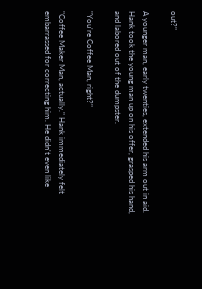out?"

A younger man, early twenties, extended his arm out in aid. Hank took the young man up on his offer, grasped his hand, and labored out of the dumpster.

"You're Coffee Man, right?"

"Coffee Maker Man, actually." Hank immediately felt embarrassed for correcting him. He didn't even like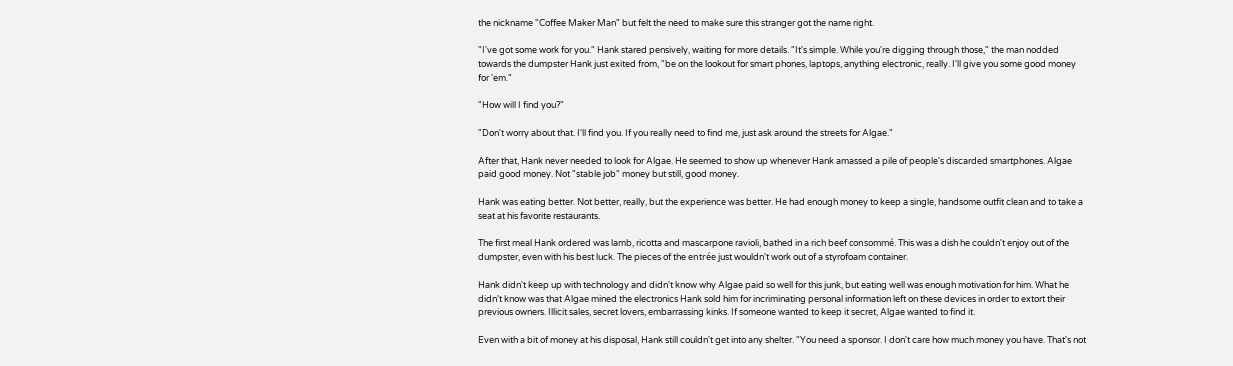the nickname "Coffee Maker Man" but felt the need to make sure this stranger got the name right.

"I've got some work for you." Hank stared pensively, waiting for more details. "It's simple. While you're digging through those," the man nodded towards the dumpster Hank just exited from, "be on the lookout for smart phones, laptops, anything electronic, really. I'll give you some good money for 'em."

"How will I find you?"

"Don't worry about that. I'll find you. If you really need to find me, just ask around the streets for Algae."

After that, Hank never needed to look for Algae. He seemed to show up whenever Hank amassed a pile of people's discarded smartphones. Algae paid good money. Not "stable job" money but still, good money.

Hank was eating better. Not better, really, but the experience was better. He had enough money to keep a single, handsome outfit clean and to take a seat at his favorite restaurants.

The first meal Hank ordered was lamb, ricotta and mascarpone ravioli, bathed in a rich beef consommé. This was a dish he couldn't enjoy out of the dumpster, even with his best luck. The pieces of the entrée just wouldn't work out of a styrofoam container.

Hank didn't keep up with technology and didn't know why Algae paid so well for this junk, but eating well was enough motivation for him. What he didn't know was that Algae mined the electronics Hank sold him for incriminating personal information left on these devices in order to extort their previous owners. Illicit sales, secret lovers, embarrassing kinks. If someone wanted to keep it secret, Algae wanted to find it.

Even with a bit of money at his disposal, Hank still couldn't get into any shelter. "You need a sponsor. I don't care how much money you have. That's not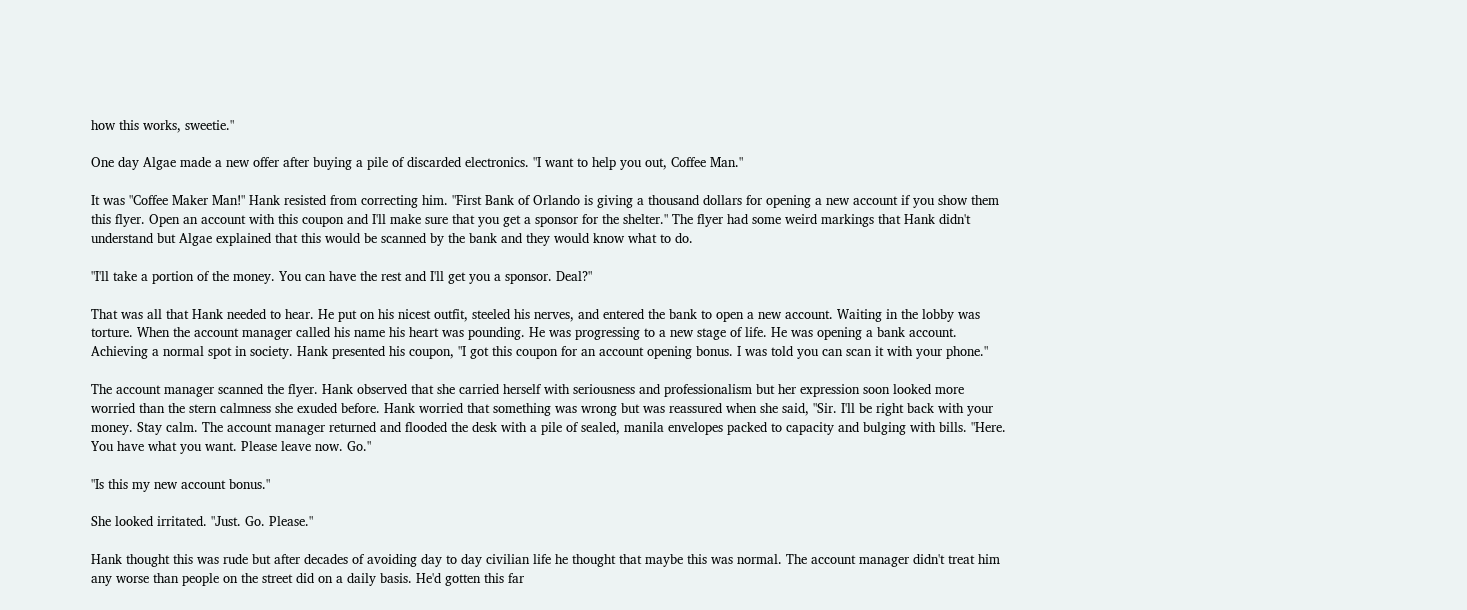how this works, sweetie."

One day Algae made a new offer after buying a pile of discarded electronics. "I want to help you out, Coffee Man."

It was "Coffee Maker Man!" Hank resisted from correcting him. "First Bank of Orlando is giving a thousand dollars for opening a new account if you show them this flyer. Open an account with this coupon and I'll make sure that you get a sponsor for the shelter." The flyer had some weird markings that Hank didn't understand but Algae explained that this would be scanned by the bank and they would know what to do.

"I'll take a portion of the money. You can have the rest and I'll get you a sponsor. Deal?"

That was all that Hank needed to hear. He put on his nicest outfit, steeled his nerves, and entered the bank to open a new account. Waiting in the lobby was torture. When the account manager called his name his heart was pounding. He was progressing to a new stage of life. He was opening a bank account. Achieving a normal spot in society. Hank presented his coupon, "I got this coupon for an account opening bonus. I was told you can scan it with your phone."

The account manager scanned the flyer. Hank observed that she carried herself with seriousness and professionalism but her expression soon looked more worried than the stern calmness she exuded before. Hank worried that something was wrong but was reassured when she said, "Sir. I'll be right back with your money. Stay calm. The account manager returned and flooded the desk with a pile of sealed, manila envelopes packed to capacity and bulging with bills. "Here. You have what you want. Please leave now. Go."

"Is this my new account bonus."

She looked irritated. "Just. Go. Please."

Hank thought this was rude but after decades of avoiding day to day civilian life he thought that maybe this was normal. The account manager didn't treat him any worse than people on the street did on a daily basis. He'd gotten this far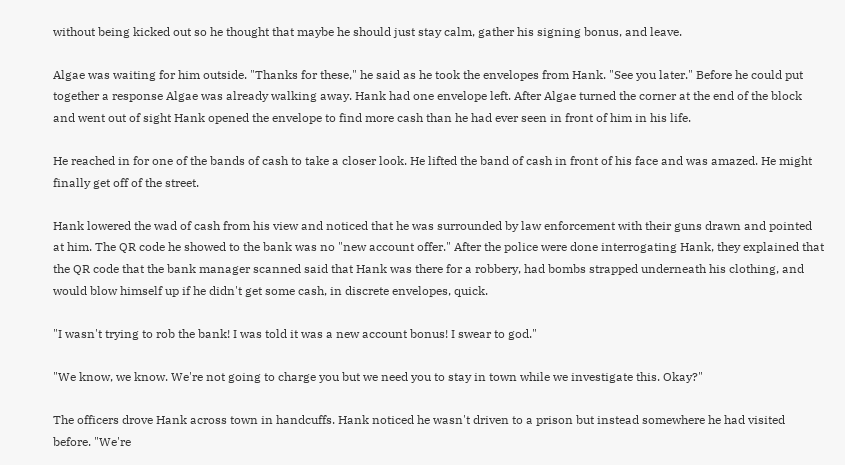without being kicked out so he thought that maybe he should just stay calm, gather his signing bonus, and leave.

Algae was waiting for him outside. "Thanks for these," he said as he took the envelopes from Hank. "See you later." Before he could put together a response Algae was already walking away. Hank had one envelope left. After Algae turned the corner at the end of the block and went out of sight Hank opened the envelope to find more cash than he had ever seen in front of him in his life.

He reached in for one of the bands of cash to take a closer look. He lifted the band of cash in front of his face and was amazed. He might finally get off of the street.

Hank lowered the wad of cash from his view and noticed that he was surrounded by law enforcement with their guns drawn and pointed at him. The QR code he showed to the bank was no "new account offer." After the police were done interrogating Hank, they explained that the QR code that the bank manager scanned said that Hank was there for a robbery, had bombs strapped underneath his clothing, and would blow himself up if he didn't get some cash, in discrete envelopes, quick.

"I wasn't trying to rob the bank! I was told it was a new account bonus! I swear to god."

"We know, we know. We're not going to charge you but we need you to stay in town while we investigate this. Okay?"

The officers drove Hank across town in handcuffs. Hank noticed he wasn't driven to a prison but instead somewhere he had visited before. "We're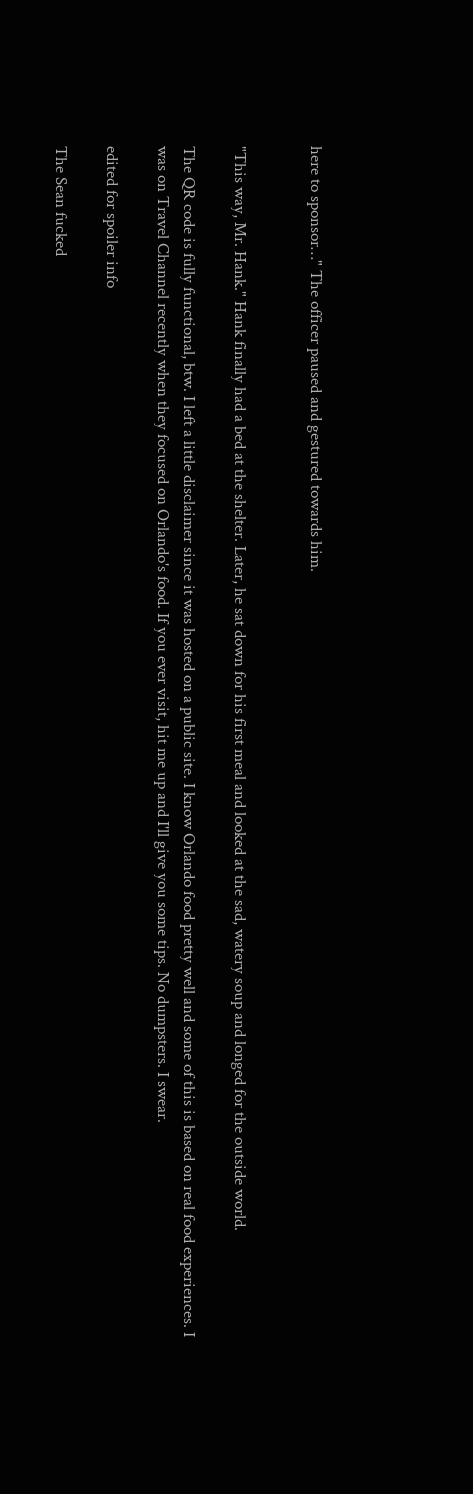here to sponsor…" The officer paused and gestured towards him.


"This way, Mr. Hank." Hank finally had a bed at the shelter. Later, he sat down for his first meal and looked at the sad, watery soup and longed for the outside world.

The QR code is fully functional, btw. I left a little disclaimer since it was hosted on a public site. I know Orlando food pretty well and some of this is based on real food experiences. I was on Travel Channel recently when they focused on Orlando's food. If you ever visit, hit me up and I'll give you some tips. No dumpsters. I swear.

edited for spoiler info

The Sean fucked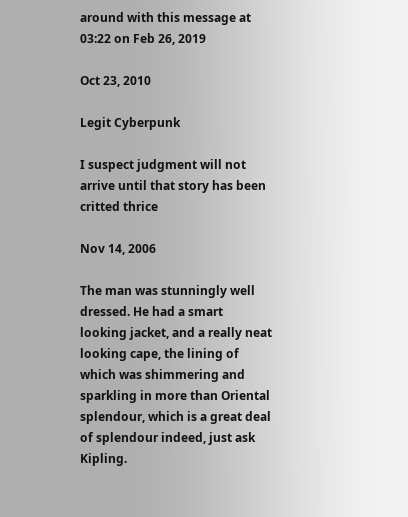around with this message at 03:22 on Feb 26, 2019

Oct 23, 2010

Legit Cyberpunk

I suspect judgment will not arrive until that story has been critted thrice

Nov 14, 2006

The man was stunningly well dressed. He had a smart looking jacket, and a really neat looking cape, the lining of which was shimmering and sparkling in more than Oriental splendour, which is a great deal of splendour indeed, just ask Kipling.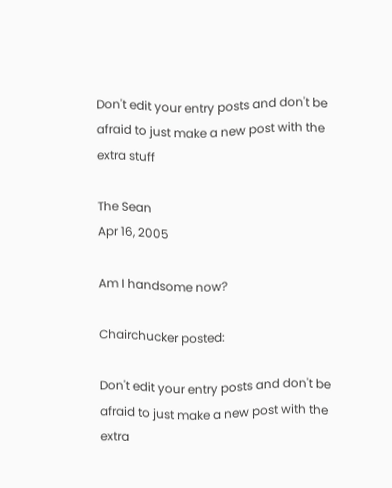Don't edit your entry posts and don't be afraid to just make a new post with the extra stuff

The Sean
Apr 16, 2005

Am I handsome now?

Chairchucker posted:

Don't edit your entry posts and don't be afraid to just make a new post with the extra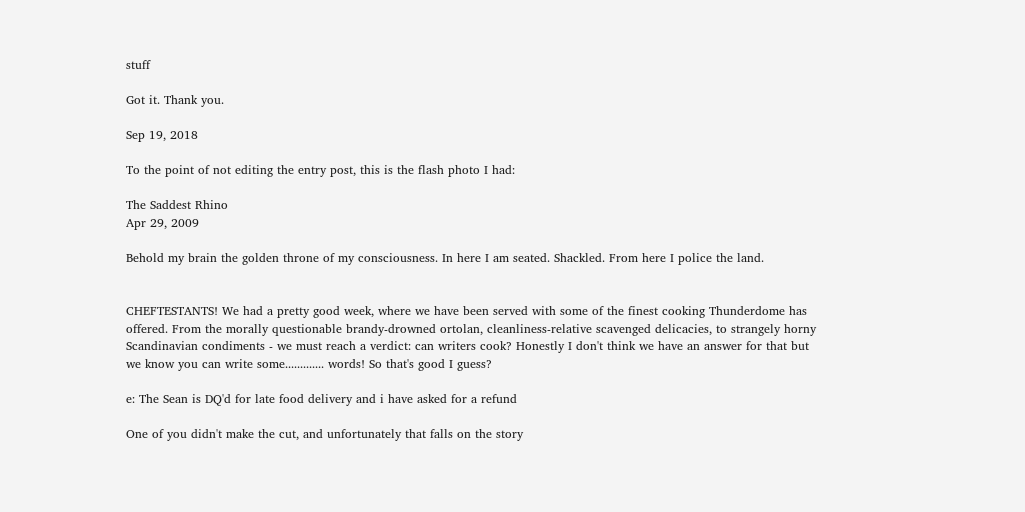stuff

Got it. Thank you.

Sep 19, 2018

To the point of not editing the entry post, this is the flash photo I had:

The Saddest Rhino
Apr 29, 2009

Behold my brain the golden throne of my consciousness. In here I am seated. Shackled. From here I police the land.


CHEFTESTANTS! We had a pretty good week, where we have been served with some of the finest cooking Thunderdome has offered. From the morally questionable brandy-drowned ortolan, cleanliness-relative scavenged delicacies, to strangely horny Scandinavian condiments - we must reach a verdict: can writers cook? Honestly I don't think we have an answer for that but we know you can write some............. words! So that's good I guess?

e: The Sean is DQ'd for late food delivery and i have asked for a refund

One of you didn't make the cut, and unfortunately that falls on the story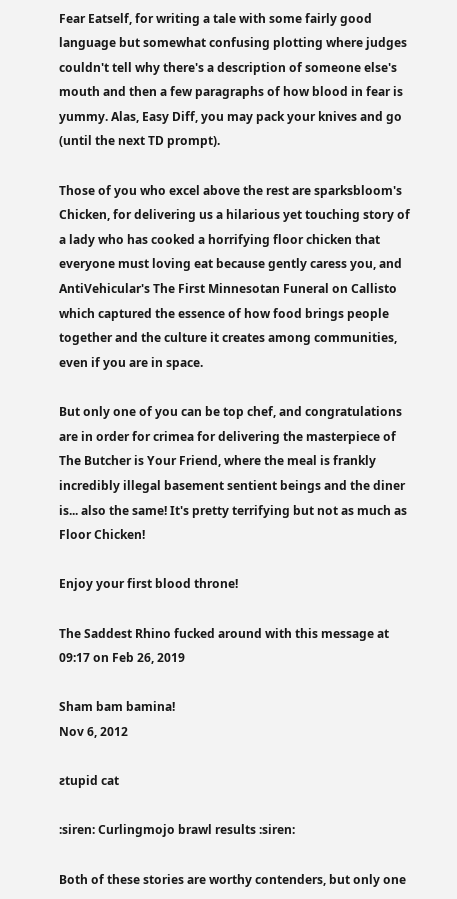Fear Eatself, for writing a tale with some fairly good language but somewhat confusing plotting where judges couldn't tell why there's a description of someone else's mouth and then a few paragraphs of how blood in fear is yummy. Alas, Easy Diff, you may pack your knives and go (until the next TD prompt).

Those of you who excel above the rest are sparksbloom's Chicken, for delivering us a hilarious yet touching story of a lady who has cooked a horrifying floor chicken that everyone must loving eat because gently caress you, and AntiVehicular's The First Minnesotan Funeral on Callisto which captured the essence of how food brings people together and the culture it creates among communities, even if you are in space.

But only one of you can be top chef, and congratulations are in order for crimea for delivering the masterpiece of The Butcher is Your Friend, where the meal is frankly incredibly illegal basement sentient beings and the diner is... also the same! It's pretty terrifying but not as much as Floor Chicken!

Enjoy your first blood throne!

The Saddest Rhino fucked around with this message at 09:17 on Feb 26, 2019

Sham bam bamina!
Nov 6, 2012

ƨtupid cat

:siren: Curlingmojo brawl results :siren:

Both of these stories are worthy contenders, but only one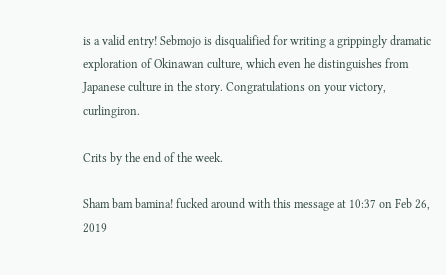is a valid entry! Sebmojo is disqualified for writing a grippingly dramatic exploration of Okinawan culture, which even he distinguishes from Japanese culture in the story. Congratulations on your victory, curlingiron.

Crits by the end of the week.

Sham bam bamina! fucked around with this message at 10:37 on Feb 26, 2019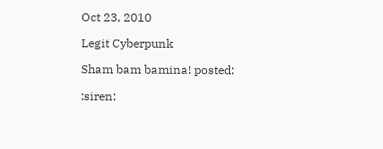Oct 23, 2010

Legit Cyberpunk

Sham bam bamina! posted:

:siren: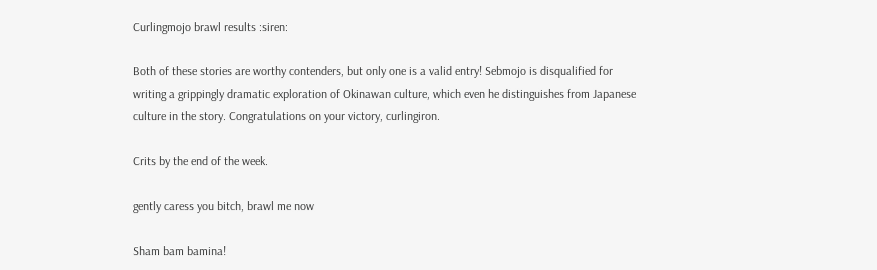Curlingmojo brawl results :siren:

Both of these stories are worthy contenders, but only one is a valid entry! Sebmojo is disqualified for writing a grippingly dramatic exploration of Okinawan culture, which even he distinguishes from Japanese culture in the story. Congratulations on your victory, curlingiron.

Crits by the end of the week.

gently caress you bitch, brawl me now

Sham bam bamina!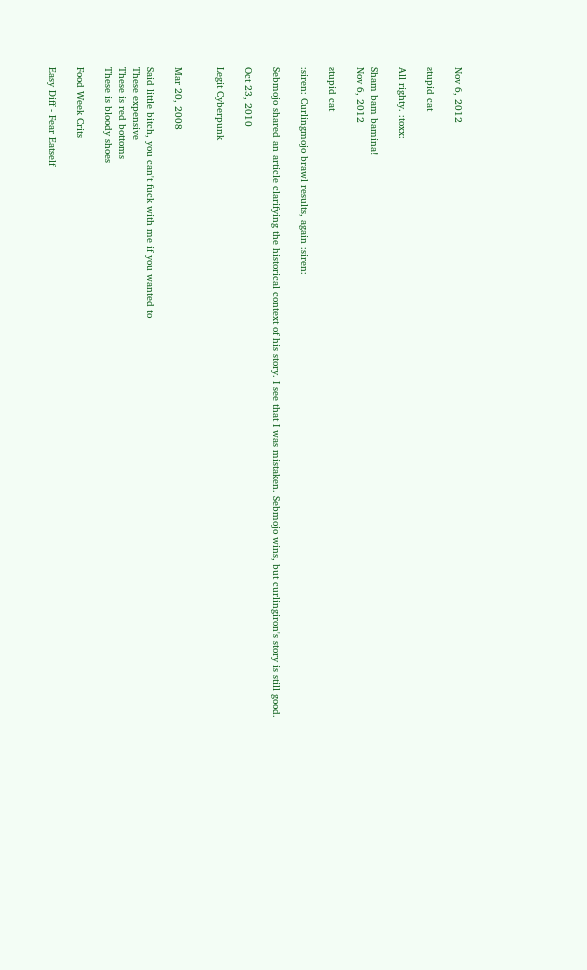Nov 6, 2012

ƨtupid cat

All righty. :toxx:

Sham bam bamina!
Nov 6, 2012

ƨtupid cat

:siren: Curlingmojo brawl results, again :siren:

Sebmojo shared an article clarifying the historical context of his story. I see that I was mistaken. Sebmojo wins, but curlingiron's story is still good.

Oct 23, 2010

Legit Cyberpunk


Mar 20, 2008

Said little bitch, you can't fuck with me if you wanted to
These expensive
These is red bottoms
These is bloody shoes

Food Week Crits

Easy Diff - Fear Eatself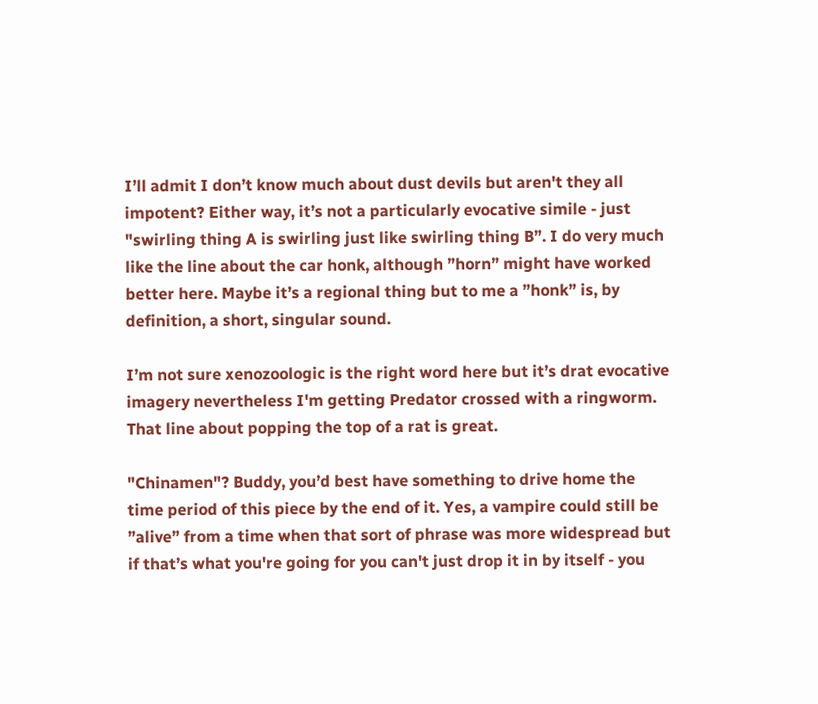I’ll admit I don’t know much about dust devils but aren't they all impotent? Either way, it’s not a particularly evocative simile - just "swirling thing A is swirling just like swirling thing B”. I do very much like the line about the car honk, although ”horn” might have worked better here. Maybe it’s a regional thing but to me a ”honk” is, by definition, a short, singular sound.

I’m not sure xenozoologic is the right word here but it’s drat evocative imagery nevertheless I'm getting Predator crossed with a ringworm. That line about popping the top of a rat is great.

"Chinamen"? Buddy, you’d best have something to drive home the time period of this piece by the end of it. Yes, a vampire could still be ”alive” from a time when that sort of phrase was more widespread but if that’s what you're going for you can't just drop it in by itself - you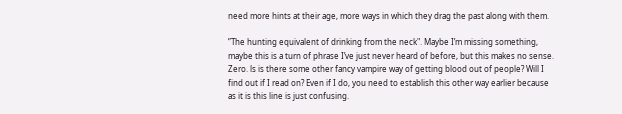need more hints at their age, more ways in which they drag the past along with them.

”The hunting equivalent of drinking from the neck". Maybe I’m missing something, maybe this is a turn of phrase I’ve just never heard of before, but this makes no sense. Zero. ls is there some other fancy vampire way of getting blood out of people? Will I find out if I read on? Even if I do, you need to establish this other way earlier because as it is this line is just confusing.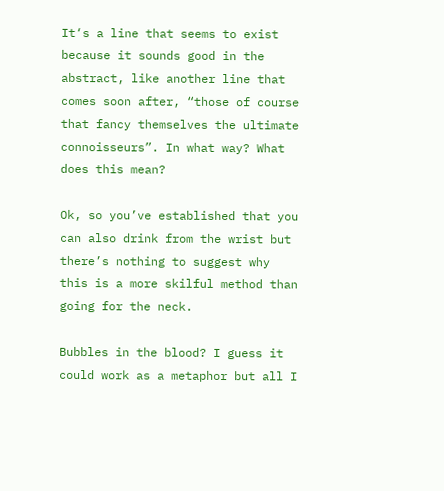It‘s a line that seems to exist because it sounds good in the abstract, like another line that comes soon after, “those of course that fancy themselves the ultimate connoisseurs”. In what way? What does this mean?

Ok, so you’ve established that you can also drink from the wrist but there’s nothing to suggest why this is a more skilful method than going for the neck.

Bubbles in the blood? I guess it could work as a metaphor but all I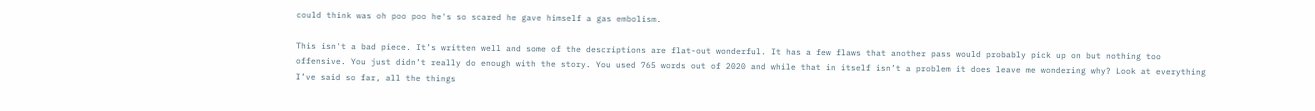could think was oh poo poo he's so scared he gave himself a gas embolism.

This isn't a bad piece. It’s written well and some of the descriptions are flat-out wonderful. It has a few flaws that another pass would probably pick up on but nothing too offensive. You just didn’t really do enough with the story. You used 765 words out of 2020 and while that in itself isn’t a problem it does leave me wondering why? Look at everything I’ve said so far, all the things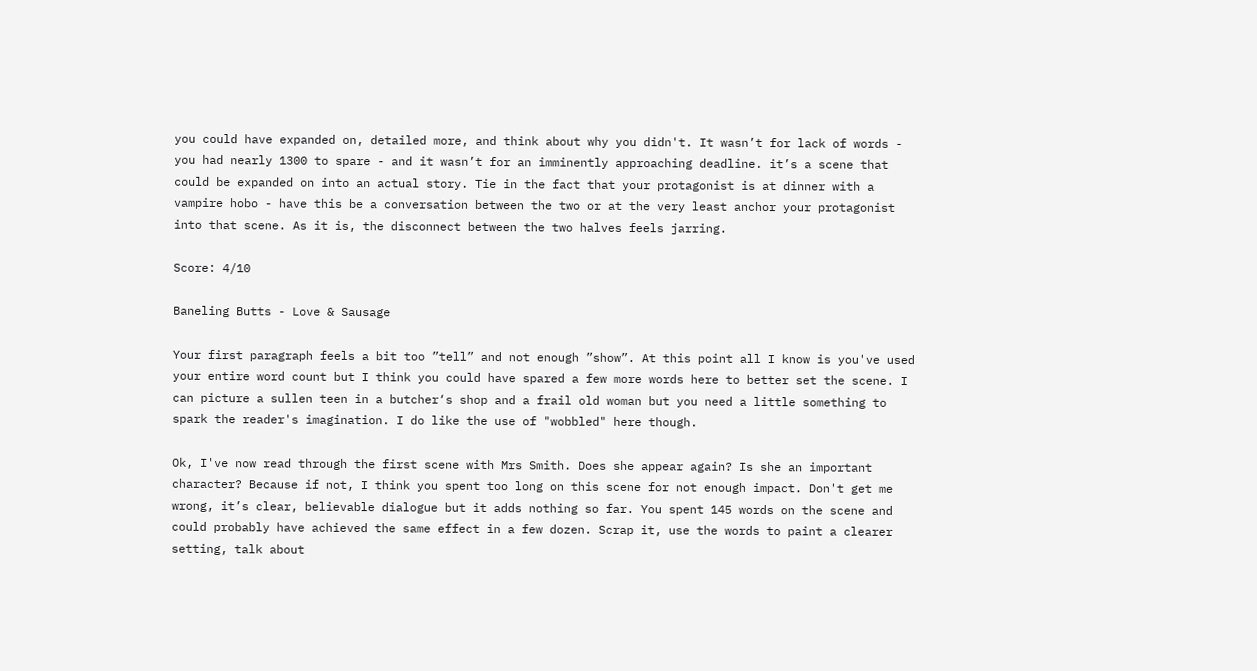you could have expanded on, detailed more, and think about why you didn't. It wasn’t for lack of words - you had nearly 1300 to spare - and it wasn’t for an imminently approaching deadline. it’s a scene that could be expanded on into an actual story. Tie in the fact that your protagonist is at dinner with a vampire hobo - have this be a conversation between the two or at the very least anchor your protagonist into that scene. As it is, the disconnect between the two halves feels jarring.

Score: 4/10

Baneling Butts - Love & Sausage

Your first paragraph feels a bit too ”tell” and not enough ”show”. At this point all I know is you've used your entire word count but I think you could have spared a few more words here to better set the scene. I can picture a sullen teen in a butcher‘s shop and a frail old woman but you need a little something to spark the reader's imagination. I do like the use of "wobbled" here though.

Ok, I've now read through the first scene with Mrs Smith. Does she appear again? Is she an important character? Because if not, I think you spent too long on this scene for not enough impact. Don't get me wrong, it’s clear, believable dialogue but it adds nothing so far. You spent 145 words on the scene and could probably have achieved the same effect in a few dozen. Scrap it, use the words to paint a clearer setting, talk about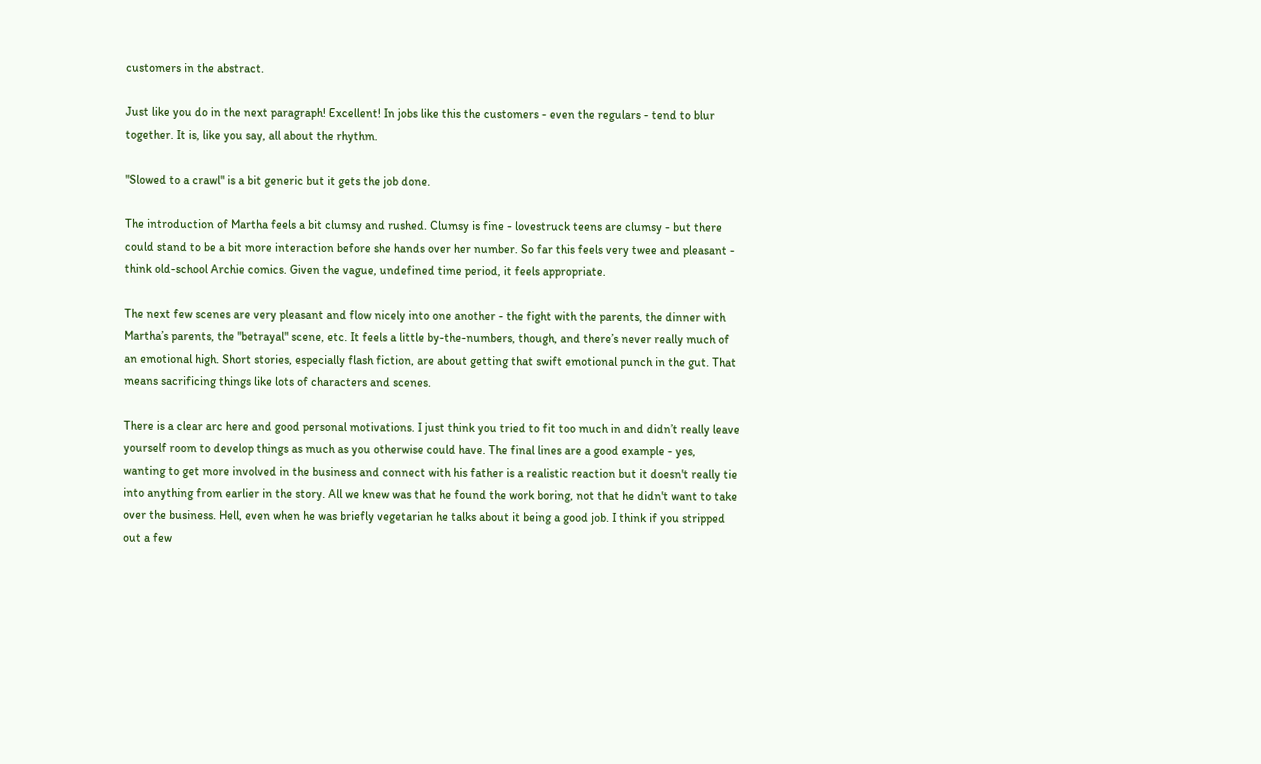customers in the abstract.

Just like you do in the next paragraph! Excellent! In jobs like this the customers - even the regulars - tend to blur together. It is, like you say, all about the rhythm.

"Slowed to a crawl" is a bit generic but it gets the job done.

The introduction of Martha feels a bit clumsy and rushed. Clumsy is fine - lovestruck teens are clumsy - but there could stand to be a bit more interaction before she hands over her number. So far this feels very twee and pleasant - think old-school Archie comics. Given the vague, undefined time period, it feels appropriate.

The next few scenes are very pleasant and flow nicely into one another - the fight with the parents, the dinner with Martha’s parents, the "betrayal" scene, etc. It feels a little by-the-numbers, though, and there’s never really much of an emotional high. Short stories, especially flash fiction, are about getting that swift emotional punch in the gut. That means sacrificing things like lots of characters and scenes.

There is a clear arc here and good personal motivations. I just think you tried to fit too much in and didn’t really leave yourself room to develop things as much as you otherwise could have. The final lines are a good example - yes, wanting to get more involved in the business and connect with his father is a realistic reaction but it doesn't really tie into anything from earlier in the story. All we knew was that he found the work boring, not that he didn't want to take over the business. Hell, even when he was briefly vegetarian he talks about it being a good job. I think if you stripped out a few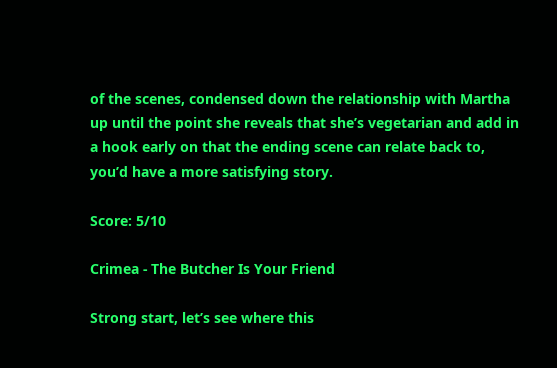of the scenes, condensed down the relationship with Martha up until the point she reveals that she’s vegetarian and add in a hook early on that the ending scene can relate back to, you’d have a more satisfying story.

Score: 5/10

Crimea - The Butcher Is Your Friend

Strong start, let’s see where this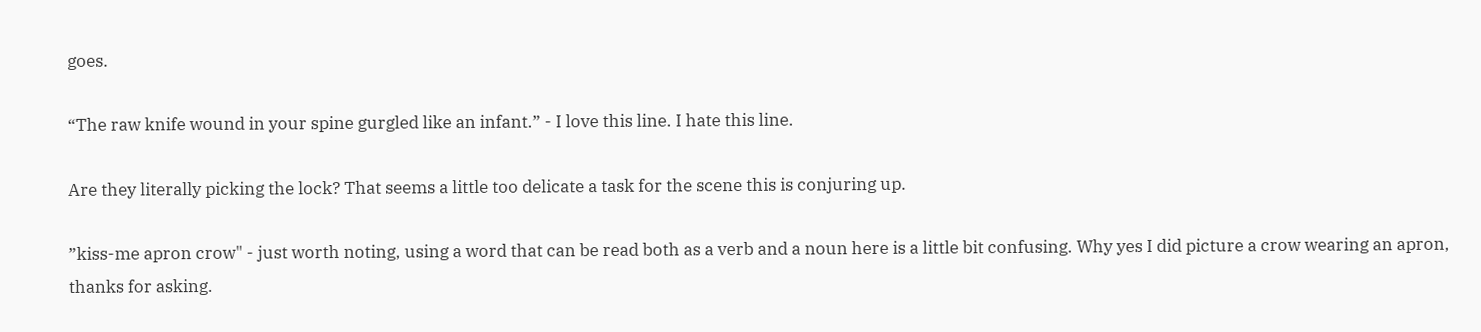goes.

“The raw knife wound in your spine gurgled like an infant.” - I love this line. I hate this line.

Are they literally picking the lock? That seems a little too delicate a task for the scene this is conjuring up.

”kiss-me apron crow" - just worth noting, using a word that can be read both as a verb and a noun here is a little bit confusing. Why yes I did picture a crow wearing an apron, thanks for asking.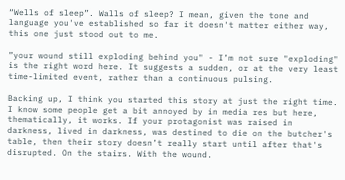“Wells of sleep”. Walls of sleep? I mean, given the tone and language you've established so far it doesn't matter either way, this one just stood out to me.

”your wound still exploding behind you" - I’m not sure "exploding" is the right word here. It suggests a sudden, or at the very least time-limited event, rather than a continuous pulsing.

Backing up, I think you started this story at just the right time. I know some people get a bit annoyed by in media res but here, thematically, it works. If your protagonist was raised in darkness, lived in darkness, was destined to die on the butcher's table, then their story doesn’t really start until after that's disrupted. On the stairs. With the wound.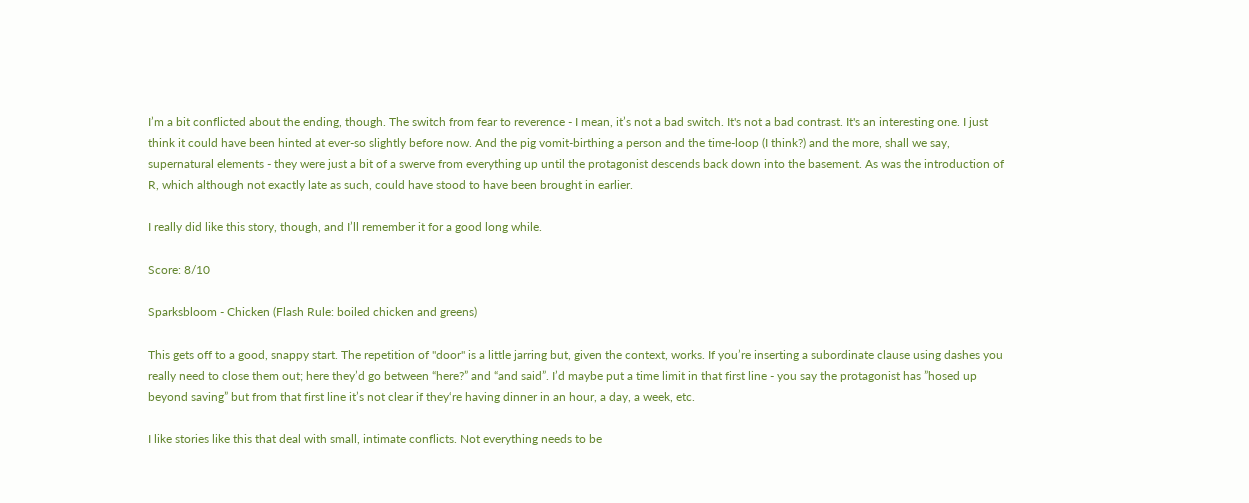I’m a bit conflicted about the ending, though. The switch from fear to reverence - I mean, it’s not a bad switch. It's not a bad contrast. It's an interesting one. I just think it could have been hinted at ever-so slightly before now. And the pig vomit-birthing a person and the time-loop (I think?) and the more, shall we say, supernatural elements - they were just a bit of a swerve from everything up until the protagonist descends back down into the basement. As was the introduction of R, which although not exactly late as such, could have stood to have been brought in earlier.

I really did like this story, though, and I’ll remember it for a good long while.

Score: 8/10

Sparksbloom - Chicken (Flash Rule: boiled chicken and greens)

This gets off to a good, snappy start. The repetition of "door" is a little jarring but, given the context, works. If you’re inserting a subordinate clause using dashes you really need to close them out; here they’d go between “here?” and “and said”. I’d maybe put a time limit in that first line - you say the protagonist has ”hosed up beyond saving” but from that first line it’s not clear if they‘re having dinner in an hour, a day, a week, etc.

I like stories like this that deal with small, intimate conflicts. Not everything needs to be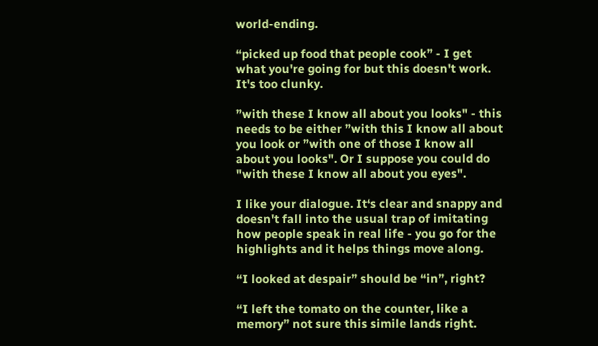world-ending.

“picked up food that people cook” - I get what you're going for but this doesn't work. It's too clunky.

”with these I know all about you looks" - this needs to be either ”with this I know all about you look or ”with one of those I know all about you looks". Or I suppose you could do "with these I know all about you eyes".

I like your dialogue. It‘s clear and snappy and doesn't fall into the usual trap of imitating how people speak in real life - you go for the highlights and it helps things move along.

“I looked at despair” should be “in”, right?

“I left the tomato on the counter, like a memory” not sure this simile lands right.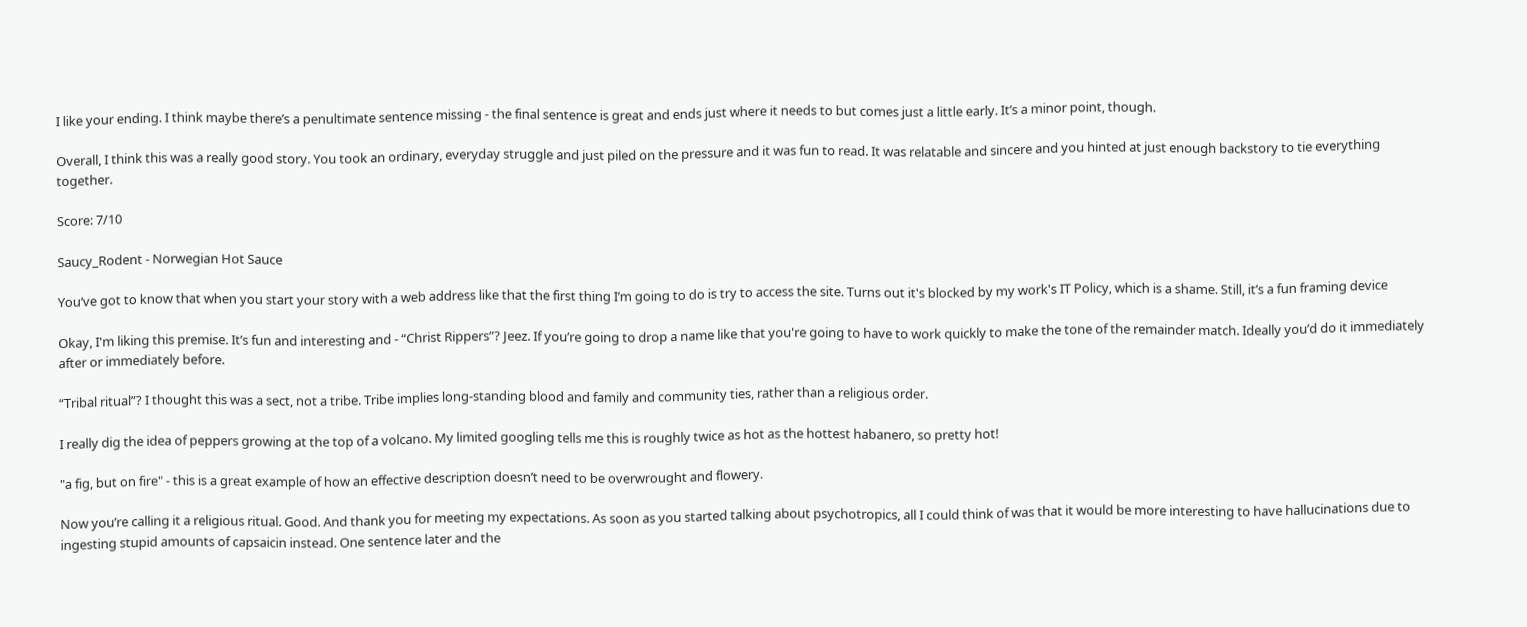I like your ending. I think maybe there’s a penultimate sentence missing - the final sentence is great and ends just where it needs to but comes just a little early. It’s a minor point, though.

Overall, I think this was a really good story. You took an ordinary, everyday struggle and just piled on the pressure and it was fun to read. It was relatable and sincere and you hinted at just enough backstory to tie everything together.

Score: 7/10

Saucy_Rodent - Norwegian Hot Sauce

You‘ve got to know that when you start your story with a web address like that the first thing I’m going to do is try to access the site. Turns out it's blocked by my work's IT Policy, which is a shame. Still, it’s a fun framing device

Okay, I'm liking this premise. It’s fun and interesting and - “Christ Rippers”? Jeez. If you’re going to drop a name like that you're going to have to work quickly to make the tone of the remainder match. Ideally you’d do it immediately after or immediately before.

“Tribal ritual”? I thought this was a sect, not a tribe. Tribe implies long-standing blood and family and community ties, rather than a religious order.

I really dig the idea of peppers growing at the top of a volcano. My limited googling tells me this is roughly twice as hot as the hottest habanero, so pretty hot!

"a fig, but on fire" - this is a great example of how an effective description doesn’t need to be overwrought and flowery.

Now you’re calling it a religious ritual. Good. And thank you for meeting my expectations. As soon as you started talking about psychotropics, all I could think of was that it would be more interesting to have hallucinations due to ingesting stupid amounts of capsaicin instead. One sentence later and the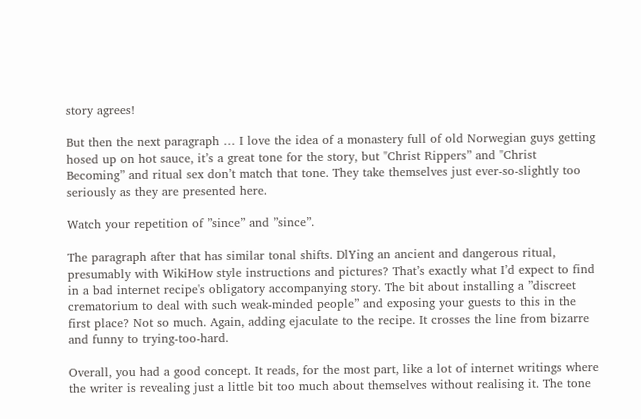story agrees!

But then the next paragraph … I love the idea of a monastery full of old Norwegian guys getting hosed up on hot sauce, it’s a great tone for the story, but "Christ Rippers” and "Christ Becoming” and ritual sex don’t match that tone. They take themselves just ever-so-slightly too seriously as they are presented here.

Watch your repetition of ”since” and ”since”.

The paragraph after that has similar tonal shifts. DlYing an ancient and dangerous ritual, presumably with WikiHow style instructions and pictures? That’s exactly what I’d expect to find in a bad internet recipe's obligatory accompanying story. The bit about installing a ”discreet crematorium to deal with such weak-minded people” and exposing your guests to this in the first place? Not so much. Again, adding ejaculate to the recipe. It crosses the line from bizarre and funny to trying-too-hard.

Overall, you had a good concept. It reads, for the most part, like a lot of internet writings where the writer is revealing just a little bit too much about themselves without realising it. The tone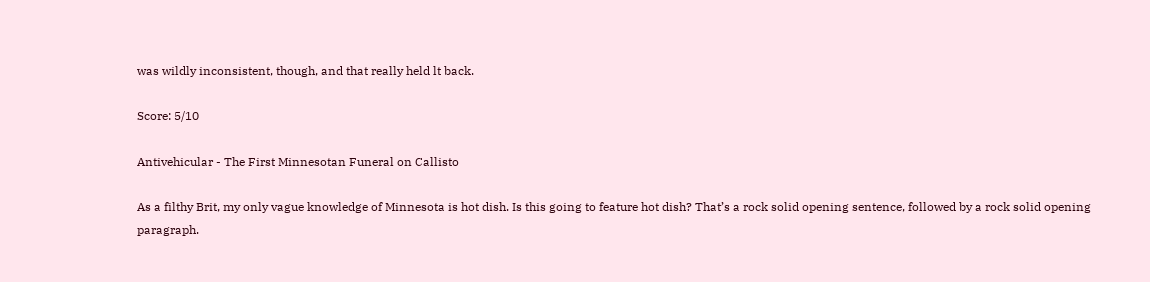was wildly inconsistent, though, and that really held lt back.

Score: 5/10

Antivehicular - The First Minnesotan Funeral on Callisto

As a filthy Brit, my only vague knowledge of Minnesota is hot dish. Is this going to feature hot dish? That’s a rock solid opening sentence, followed by a rock solid opening paragraph.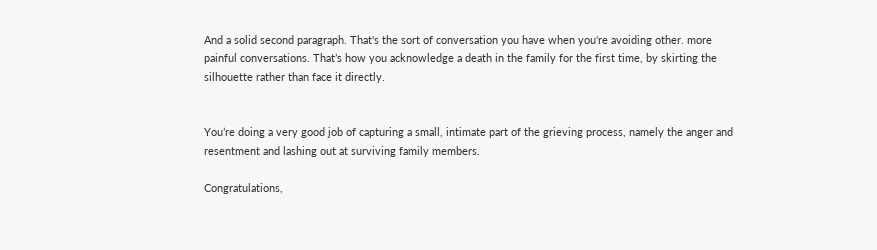And a solid second paragraph. That's the sort of conversation you have when you're avoiding other. more painful conversations. That’s how you acknowledge a death in the family for the first time, by skirting the silhouette rather than face it directly.


You’re doing a very good job of capturing a small, intimate part of the grieving process, namely the anger and resentment and lashing out at surviving family members.

Congratulations,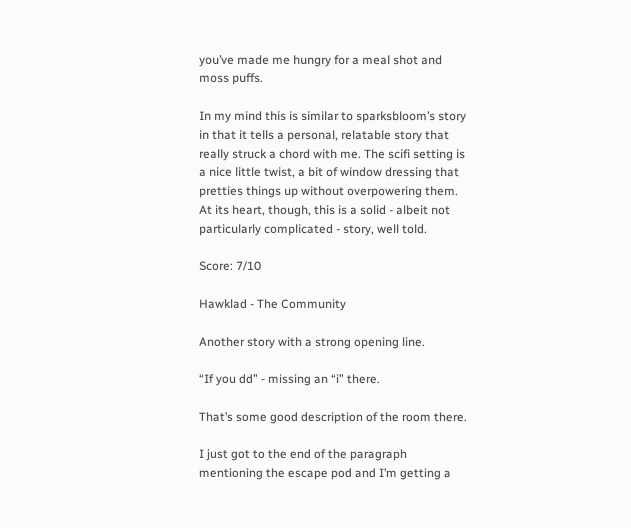you’ve made me hungry for a meal shot and moss puffs.

In my mind this is similar to sparksbloom’s story in that it tells a personal, relatable story that really struck a chord with me. The scifi setting is a nice little twist, a bit of window dressing that pretties things up without overpowering them. At its heart, though, this is a solid - albeit not particularly complicated - story, well told.

Score: 7/10

Hawklad - The Community

Another story with a strong opening line.

“If you dd” - missing an “i” there.

That’s some good description of the room there.

I just got to the end of the paragraph mentioning the escape pod and I’m getting a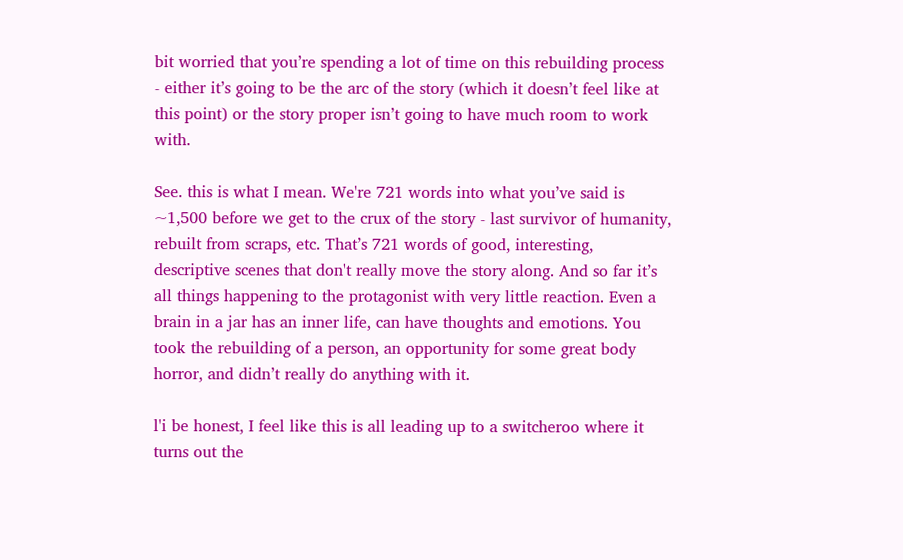bit worried that you’re spending a lot of time on this rebuilding process - either it’s going to be the arc of the story (which it doesn’t feel like at this point) or the story proper isn’t going to have much room to work with.

See. this is what I mean. We're 721 words into what you’ve said is ~1,500 before we get to the crux of the story - last survivor of humanity, rebuilt from scraps, etc. That’s 721 words of good, interesting, descriptive scenes that don't really move the story along. And so far it’s all things happening to the protagonist with very little reaction. Even a brain in a jar has an inner life, can have thoughts and emotions. You took the rebuilding of a person, an opportunity for some great body horror, and didn’t really do anything with it.

l'i be honest, I feel like this is all leading up to a switcheroo where it turns out the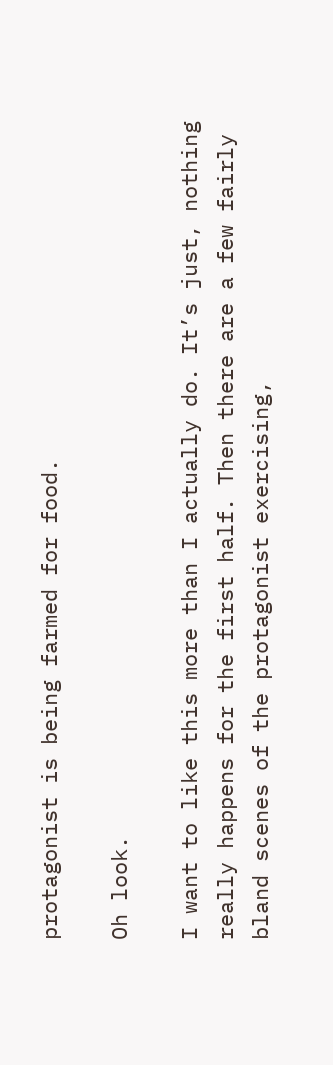protagonist is being farmed for food.

Oh look.

I want to like this more than I actually do. It’s just, nothing really happens for the first half. Then there are a few fairly bland scenes of the protagonist exercising,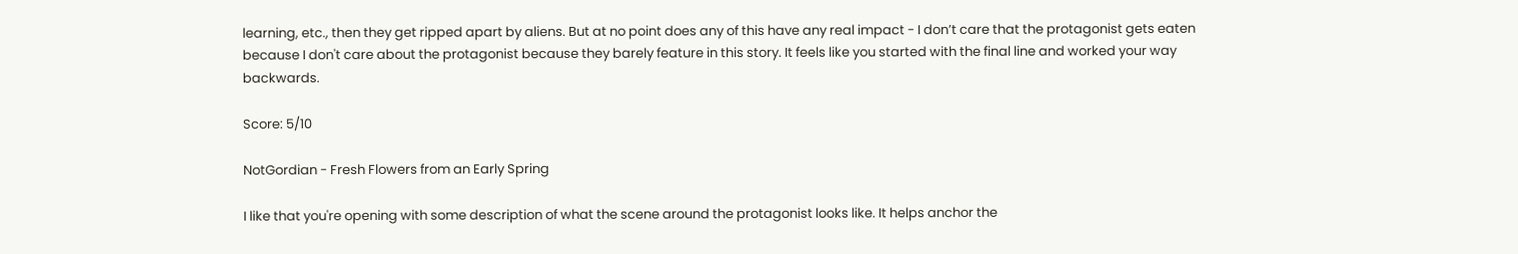learning, etc., then they get ripped apart by aliens. But at no point does any of this have any real impact - I don’t care that the protagonist gets eaten because I don't care about the protagonist because they barely feature in this story. It feels like you started with the final line and worked your way backwards.

Score: 5/10

NotGordian - Fresh Flowers from an Early Spring

I like that you're opening with some description of what the scene around the protagonist looks like. It helps anchor the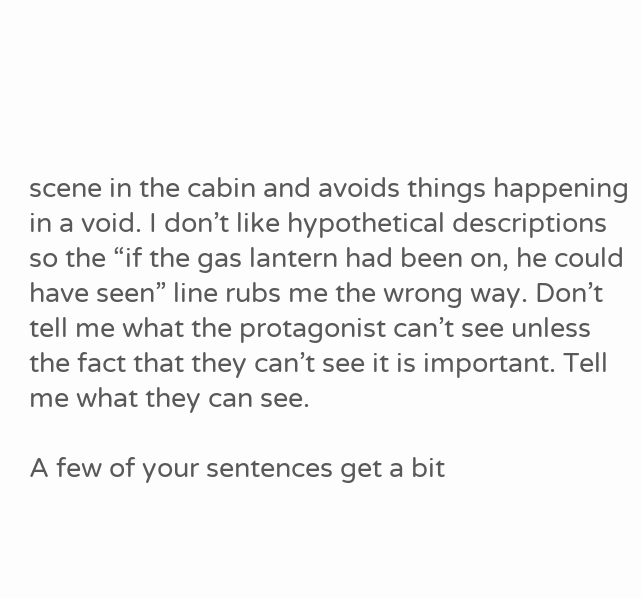scene in the cabin and avoids things happening in a void. I don’t like hypothetical descriptions so the “if the gas lantern had been on, he could have seen” line rubs me the wrong way. Don’t tell me what the protagonist can’t see unless the fact that they can’t see it is important. Tell me what they can see.

A few of your sentences get a bit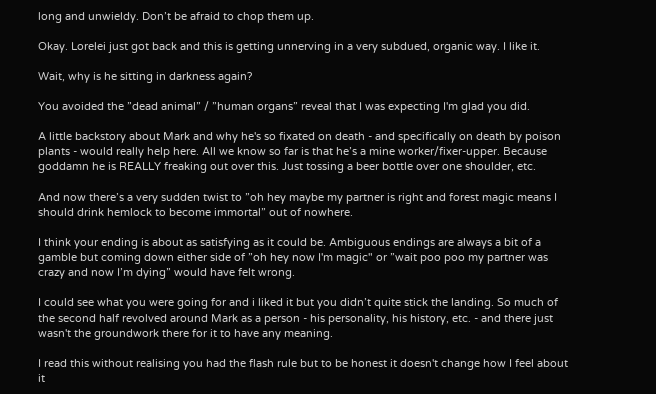long and unwieldy. Don’t be afraid to chop them up.

Okay. Lorelei just got back and this is getting unnerving in a very subdued, organic way. I like it.

Wait, why is he sitting in darkness again?

You avoided the ”dead animal” / ”human organs” reveal that I was expecting I'm glad you did.

A little backstory about Mark and why he's so fixated on death - and specifically on death by poison plants - would really help here. All we know so far is that he’s a mine worker/fixer-upper. Because goddamn he is REALLY freaking out over this. Just tossing a beer bottle over one shoulder, etc.

And now there’s a very sudden twist to ”oh hey maybe my partner is right and forest magic means I should drink hemlock to become immortal” out of nowhere.

I think your ending is about as satisfying as it could be. Ambiguous endings are always a bit of a gamble but coming down either side of ”oh hey now I'm magic" or ”wait poo poo my partner was crazy and now I’m dying” would have felt wrong.

I could see what you were going for and i liked it but you didn’t quite stick the landing. So much of the second half revolved around Mark as a person - his personality, his history, etc. - and there just wasn't the groundwork there for it to have any meaning.

I read this without realising you had the flash rule but to be honest it doesn't change how I feel about it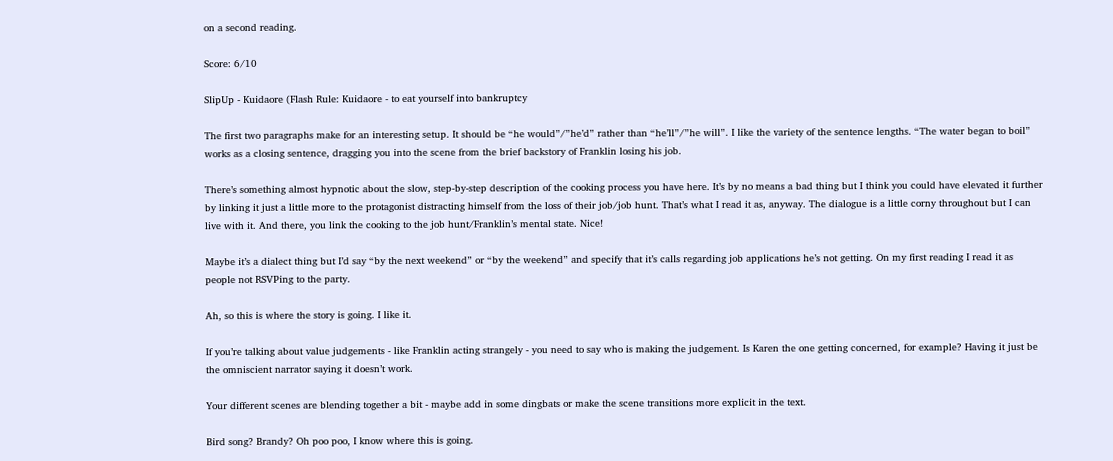on a second reading.

Score: 6/10

SlipUp - Kuidaore (Flash Rule: Kuidaore - to eat yourself into bankruptcy

The first two paragraphs make for an interesting setup. It should be “he would”/”he’d” rather than “he’ll”/”he will”. I like the variety of the sentence lengths. “The water began to boil” works as a closing sentence, dragging you into the scene from the brief backstory of Franklin losing his job.

There’s something almost hypnotic about the slow, step-by-step description of the cooking process you have here. It’s by no means a bad thing but I think you could have elevated it further by linking it just a little more to the protagonist distracting himself from the loss of their job/job hunt. That’s what I read it as, anyway. The dialogue is a little corny throughout but I can live with it. And there, you link the cooking to the job hunt/Franklin’s mental state. Nice!

Maybe it’s a dialect thing but I’d say “by the next weekend” or “by the weekend” and specify that it’s calls regarding job applications he’s not getting. On my first reading I read it as people not RSVPing to the party.

Ah, so this is where the story is going. I like it.

If you’re talking about value judgements - like Franklin acting strangely - you need to say who is making the judgement. Is Karen the one getting concerned, for example? Having it just be the omniscient narrator saying it doesn’t work.

Your different scenes are blending together a bit - maybe add in some dingbats or make the scene transitions more explicit in the text.

Bird song? Brandy? Oh poo poo, I know where this is going.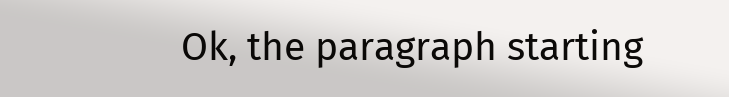Ok, the paragraph starting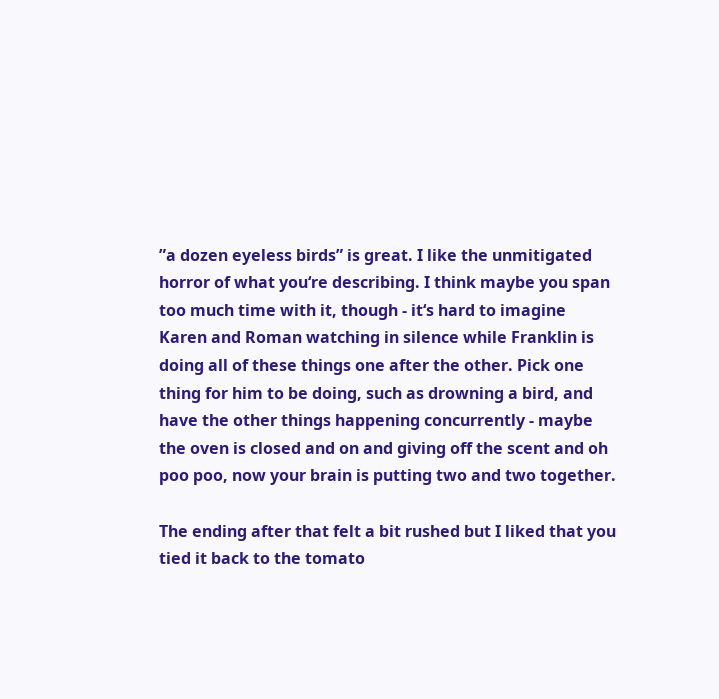”a dozen eyeless birds” is great. I like the unmitigated horror of what you‘re describing. I think maybe you span too much time with it, though - it‘s hard to imagine Karen and Roman watching in silence while Franklin is doing all of these things one after the other. Pick one thing for him to be doing, such as drowning a bird, and have the other things happening concurrently - maybe the oven is closed and on and giving off the scent and oh poo poo, now your brain is putting two and two together.

The ending after that felt a bit rushed but I liked that you tied it back to the tomato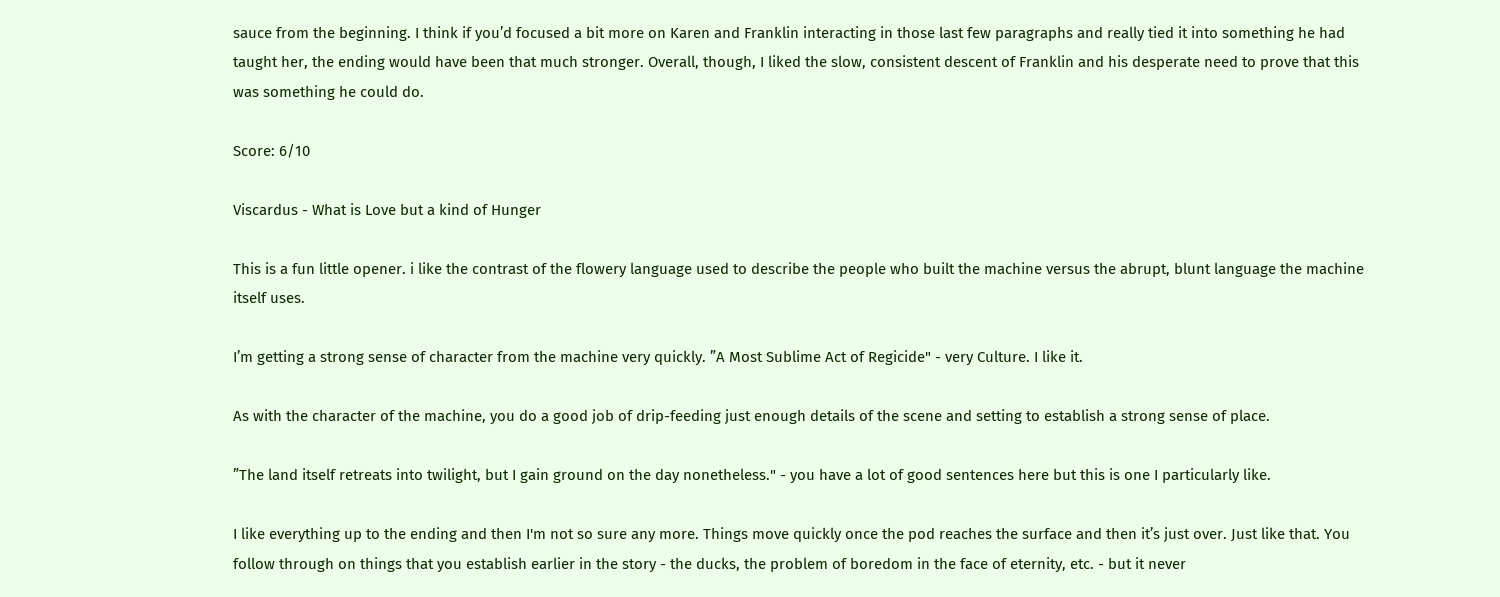sauce from the beginning. I think if you’d focused a bit more on Karen and Franklin interacting in those last few paragraphs and really tied it into something he had taught her, the ending would have been that much stronger. Overall, though, I liked the slow, consistent descent of Franklin and his desperate need to prove that this was something he could do.

Score: 6/10

Viscardus - What is Love but a kind of Hunger

This is a fun little opener. i like the contrast of the flowery language used to describe the people who built the machine versus the abrupt, blunt language the machine itself uses.

I’m getting a strong sense of character from the machine very quickly. ”A Most Sublime Act of Regicide" - very Culture. I like it.

As with the character of the machine, you do a good job of drip-feeding just enough details of the scene and setting to establish a strong sense of place.

”The land itself retreats into twilight, but I gain ground on the day nonetheless." - you have a lot of good sentences here but this is one I particularly like.

I like everything up to the ending and then I'm not so sure any more. Things move quickly once the pod reaches the surface and then it’s just over. Just like that. You follow through on things that you establish earlier in the story - the ducks, the problem of boredom in the face of eternity, etc. - but it never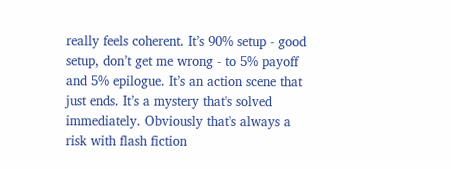really feels coherent. It’s 90% setup - good setup, don’t get me wrong - to 5% payoff and 5% epilogue. It’s an action scene that just ends. It’s a mystery that's solved immediately. Obviously that's always a risk with flash fiction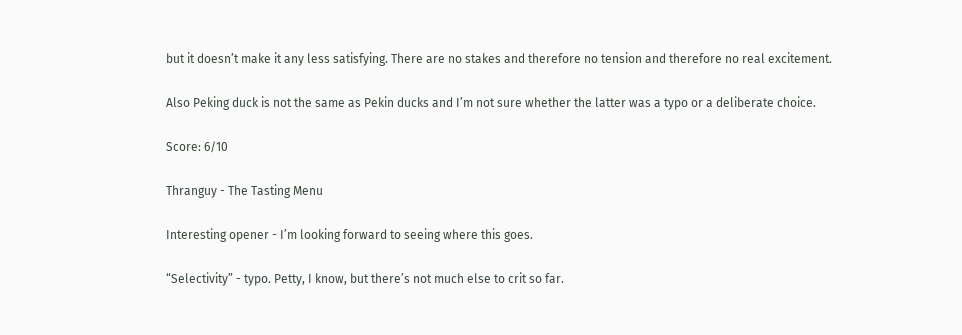but it doesn’t make it any less satisfying. There are no stakes and therefore no tension and therefore no real excitement.

Also Peking duck is not the same as Pekin ducks and I’m not sure whether the latter was a typo or a deliberate choice.

Score: 6/10

Thranguy - The Tasting Menu

Interesting opener - I’m looking forward to seeing where this goes.

“Selectivity” - typo. Petty, I know, but there’s not much else to crit so far.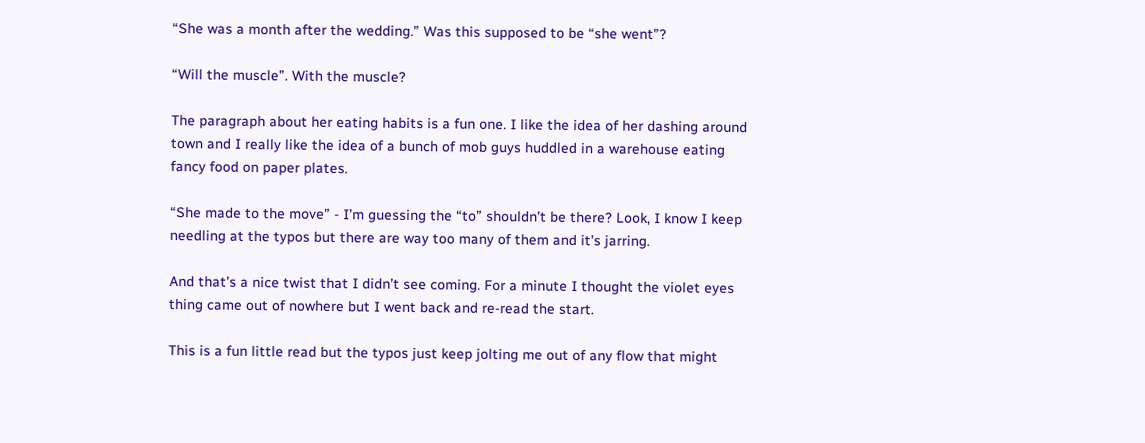“She was a month after the wedding.” Was this supposed to be “she went”?

“Will the muscle”. With the muscle?

The paragraph about her eating habits is a fun one. I like the idea of her dashing around town and I really like the idea of a bunch of mob guys huddled in a warehouse eating fancy food on paper plates.

“She made to the move” - I’m guessing the “to” shouldn’t be there? Look, I know I keep needling at the typos but there are way too many of them and it’s jarring.

And that’s a nice twist that I didn’t see coming. For a minute I thought the violet eyes thing came out of nowhere but I went back and re-read the start.

This is a fun little read but the typos just keep jolting me out of any flow that might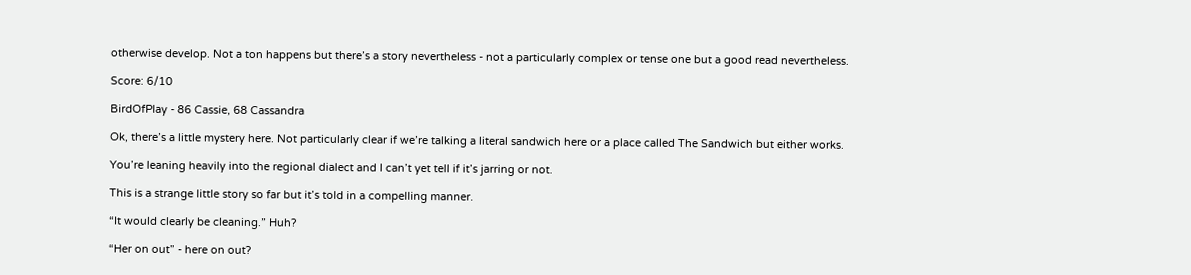otherwise develop. Not a ton happens but there’s a story nevertheless - not a particularly complex or tense one but a good read nevertheless.

Score: 6/10

BirdOfPlay - 86 Cassie, 68 Cassandra

Ok, there’s a little mystery here. Not particularly clear if we’re talking a literal sandwich here or a place called The Sandwich but either works.

You’re leaning heavily into the regional dialect and I can’t yet tell if it’s jarring or not.

This is a strange little story so far but it’s told in a compelling manner.

“It would clearly be cleaning.” Huh?

“Her on out” - here on out?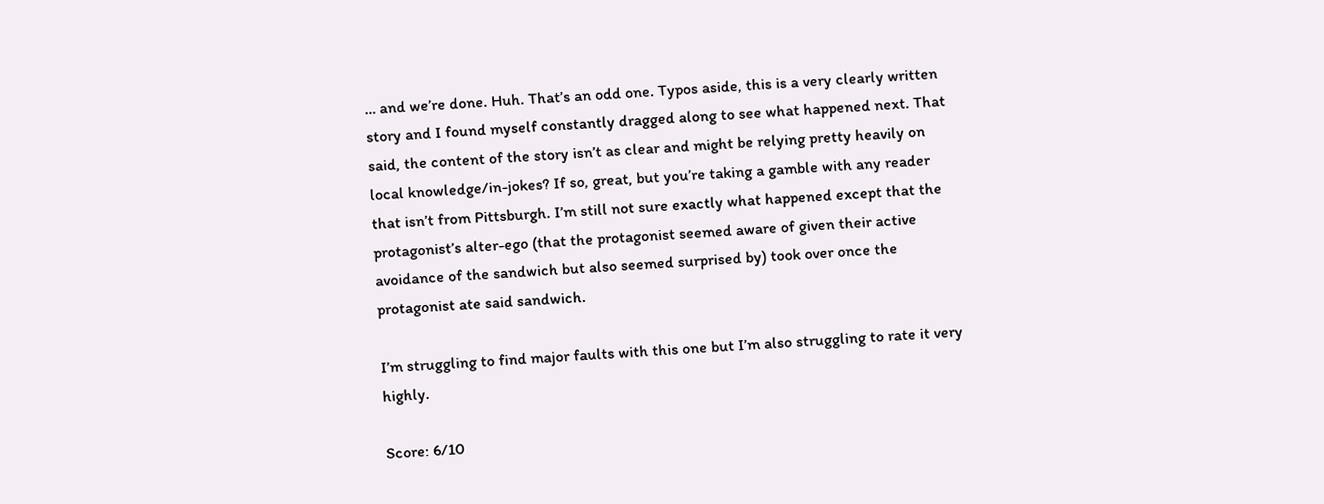… and we’re done. Huh. That’s an odd one. Typos aside, this is a very clearly written story and I found myself constantly dragged along to see what happened next. That said, the content of the story isn’t as clear and might be relying pretty heavily on local knowledge/in-jokes? If so, great, but you’re taking a gamble with any reader that isn’t from Pittsburgh. I’m still not sure exactly what happened except that the protagonist’s alter-ego (that the protagonist seemed aware of given their active avoidance of the sandwich but also seemed surprised by) took over once the protagonist ate said sandwich.

I’m struggling to find major faults with this one but I’m also struggling to rate it very highly.

Score: 6/10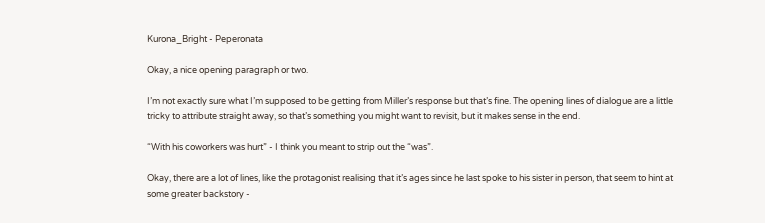Kurona_Bright - Peperonata

Okay, a nice opening paragraph or two.

I’m not exactly sure what I’m supposed to be getting from Miller’s response but that’s fine. The opening lines of dialogue are a little tricky to attribute straight away, so that’s something you might want to revisit, but it makes sense in the end.

“With his coworkers was hurt” - I think you meant to strip out the “was”.

Okay, there are a lot of lines, like the protagonist realising that it’s ages since he last spoke to his sister in person, that seem to hint at some greater backstory -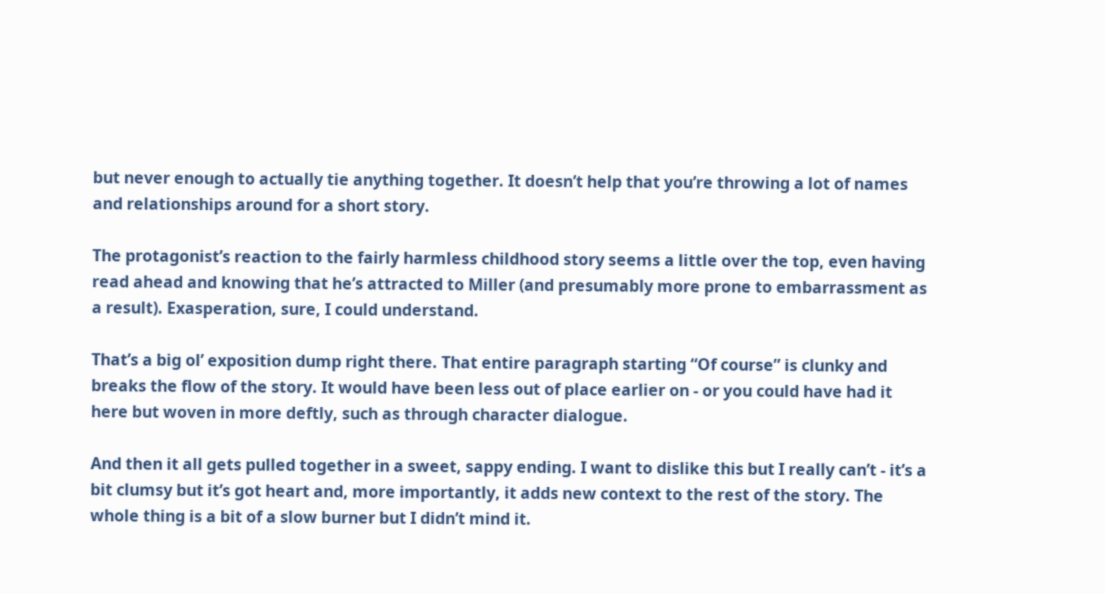but never enough to actually tie anything together. It doesn’t help that you’re throwing a lot of names and relationships around for a short story.

The protagonist’s reaction to the fairly harmless childhood story seems a little over the top, even having read ahead and knowing that he’s attracted to Miller (and presumably more prone to embarrassment as a result). Exasperation, sure, I could understand.

That’s a big ol’ exposition dump right there. That entire paragraph starting “Of course” is clunky and breaks the flow of the story. It would have been less out of place earlier on - or you could have had it here but woven in more deftly, such as through character dialogue.

And then it all gets pulled together in a sweet, sappy ending. I want to dislike this but I really can’t - it’s a bit clumsy but it’s got heart and, more importantly, it adds new context to the rest of the story. The whole thing is a bit of a slow burner but I didn’t mind it.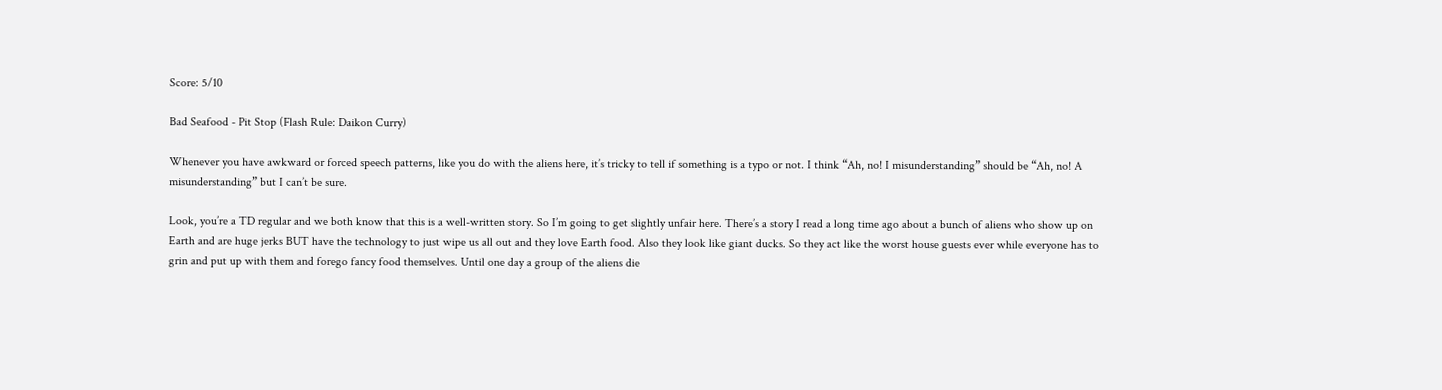Score: 5/10

Bad Seafood - Pit Stop (Flash Rule: Daikon Curry)

Whenever you have awkward or forced speech patterns, like you do with the aliens here, it’s tricky to tell if something is a typo or not. I think “Ah, no! I misunderstanding” should be “Ah, no! A misunderstanding” but I can’t be sure.

Look, you’re a TD regular and we both know that this is a well-written story. So I’m going to get slightly unfair here. There’s a story I read a long time ago about a bunch of aliens who show up on Earth and are huge jerks BUT have the technology to just wipe us all out and they love Earth food. Also they look like giant ducks. So they act like the worst house guests ever while everyone has to grin and put up with them and forego fancy food themselves. Until one day a group of the aliens die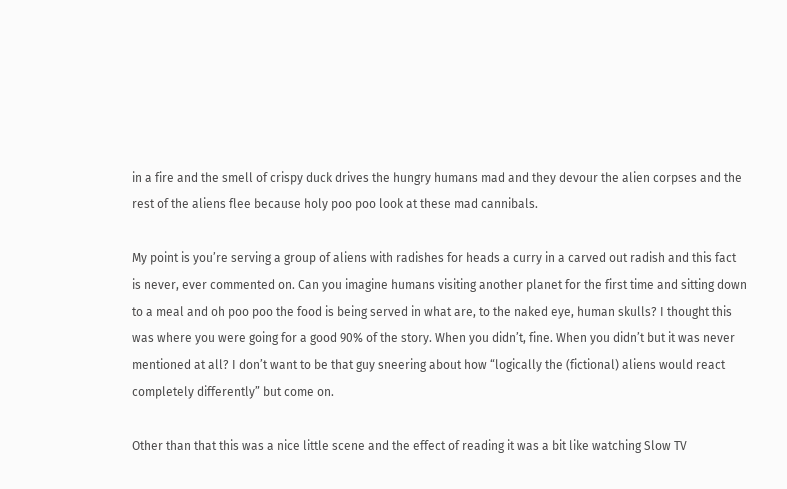in a fire and the smell of crispy duck drives the hungry humans mad and they devour the alien corpses and the rest of the aliens flee because holy poo poo look at these mad cannibals.

My point is you’re serving a group of aliens with radishes for heads a curry in a carved out radish and this fact is never, ever commented on. Can you imagine humans visiting another planet for the first time and sitting down to a meal and oh poo poo the food is being served in what are, to the naked eye, human skulls? I thought this was where you were going for a good 90% of the story. When you didn’t, fine. When you didn’t but it was never mentioned at all? I don’t want to be that guy sneering about how “logically the (fictional) aliens would react completely differently” but come on.

Other than that this was a nice little scene and the effect of reading it was a bit like watching Slow TV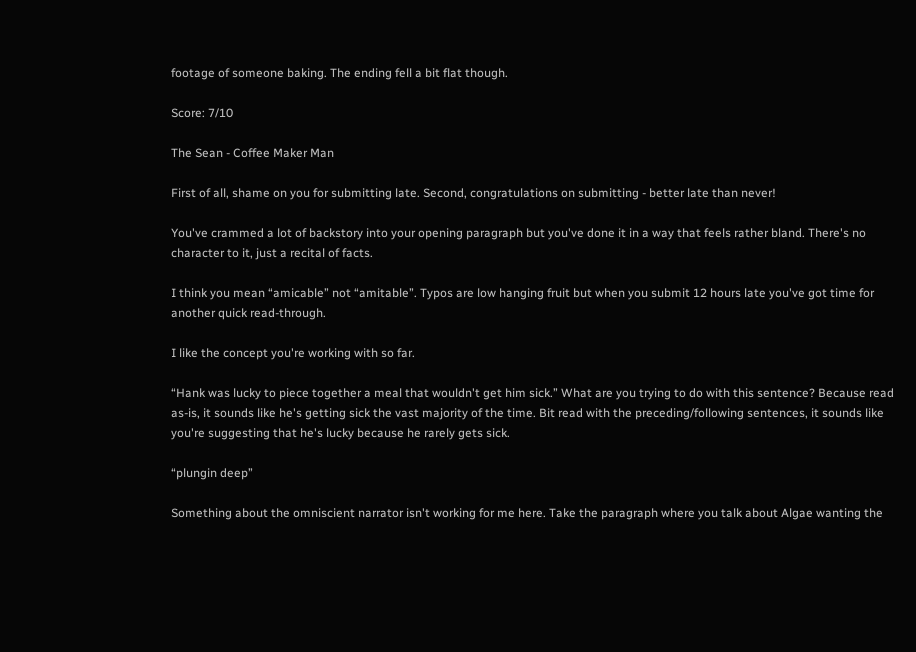footage of someone baking. The ending fell a bit flat though.

Score: 7/10

The Sean - Coffee Maker Man

First of all, shame on you for submitting late. Second, congratulations on submitting - better late than never!

You've crammed a lot of backstory into your opening paragraph but you've done it in a way that feels rather bland. There's no character to it, just a recital of facts.

I think you mean “amicable” not “amitable”. Typos are low hanging fruit but when you submit 12 hours late you've got time for another quick read-through.

I like the concept you're working with so far.

“Hank was lucky to piece together a meal that wouldn't get him sick.” What are you trying to do with this sentence? Because read as-is, it sounds like he's getting sick the vast majority of the time. Bit read with the preceding/following sentences, it sounds like you're suggesting that he's lucky because he rarely gets sick.

“plungin deep”

Something about the omniscient narrator isn't working for me here. Take the paragraph where you talk about Algae wanting the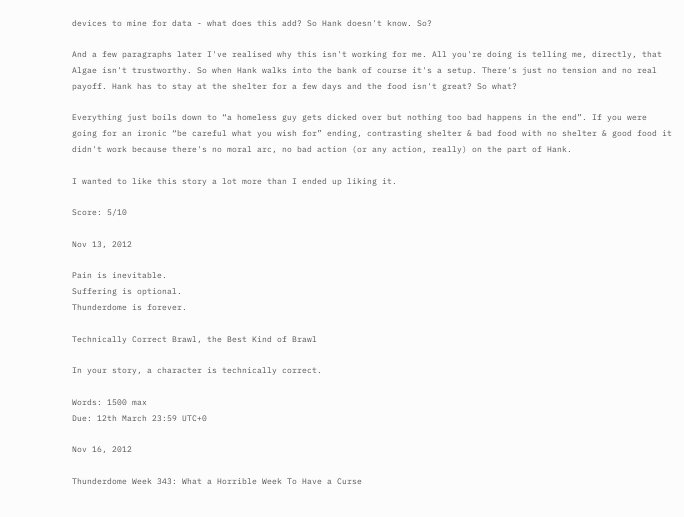devices to mine for data - what does this add? So Hank doesn't know. So?

And a few paragraphs later I've realised why this isn't working for me. All you're doing is telling me, directly, that Algae isn't trustworthy. So when Hank walks into the bank of course it's a setup. There's just no tension and no real payoff. Hank has to stay at the shelter for a few days and the food isn't great? So what?

Everything just boils down to “a homeless guy gets dicked over but nothing too bad happens in the end”. If you were going for an ironic “be careful what you wish for” ending, contrasting shelter & bad food with no shelter & good food it didn't work because there's no moral arc, no bad action (or any action, really) on the part of Hank.

I wanted to like this story a lot more than I ended up liking it.

Score: 5/10

Nov 13, 2012

Pain is inevitable.
Suffering is optional.
Thunderdome is forever.

Technically Correct Brawl, the Best Kind of Brawl

In your story, a character is technically correct.

Words: 1500 max
Due: 12th March 23:59 UTC+0

Nov 16, 2012

Thunderdome Week 343: What a Horrible Week To Have a Curse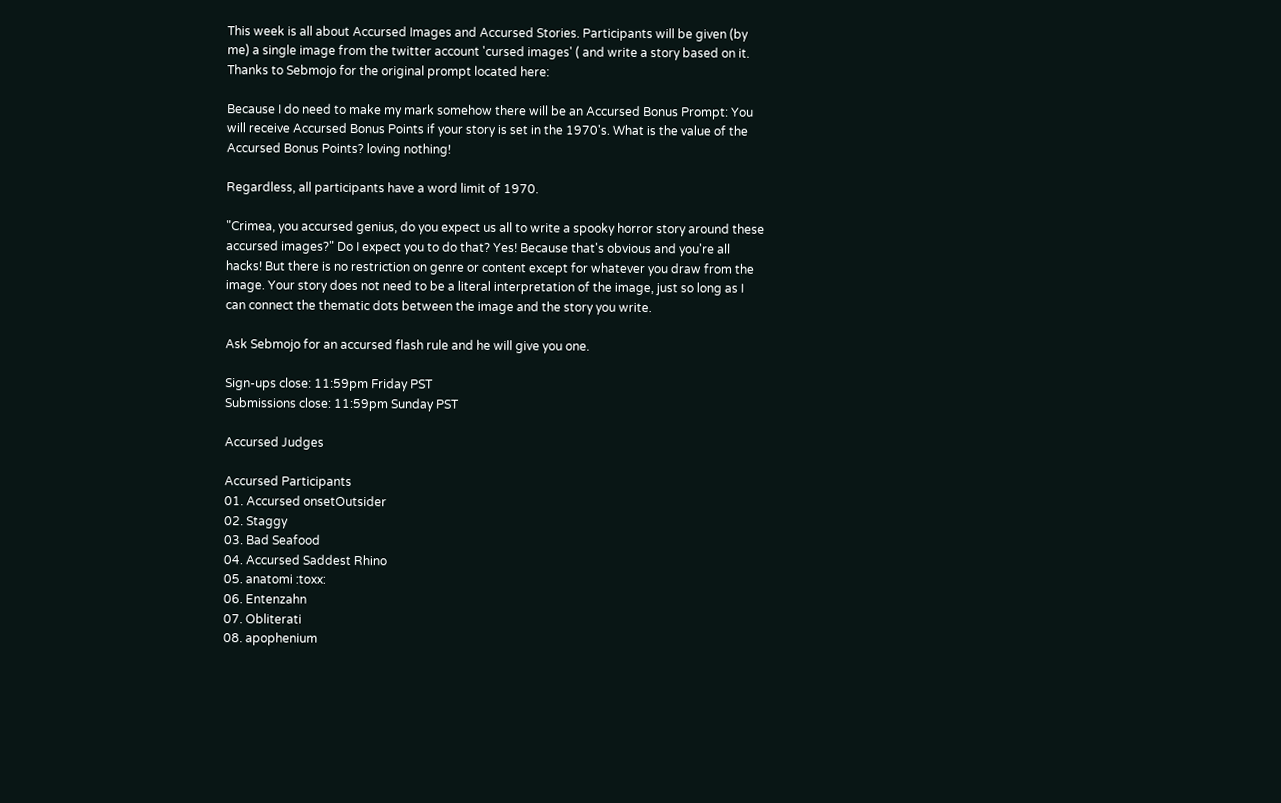This week is all about Accursed Images and Accursed Stories. Participants will be given (by me) a single image from the twitter account 'cursed images' ( and write a story based on it. Thanks to Sebmojo for the original prompt located here:

Because I do need to make my mark somehow there will be an Accursed Bonus Prompt: You will receive Accursed Bonus Points if your story is set in the 1970's. What is the value of the Accursed Bonus Points? loving nothing!

Regardless, all participants have a word limit of 1970.

"Crimea, you accursed genius, do you expect us all to write a spooky horror story around these accursed images?" Do I expect you to do that? Yes! Because that's obvious and you're all hacks! But there is no restriction on genre or content except for whatever you draw from the image. Your story does not need to be a literal interpretation of the image, just so long as I can connect the thematic dots between the image and the story you write.

Ask Sebmojo for an accursed flash rule and he will give you one.

Sign-ups close: 11:59pm Friday PST
Submissions close: 11:59pm Sunday PST

Accursed Judges

Accursed Participants
01. Accursed onsetOutsider
02. Staggy
03. Bad Seafood
04. Accursed Saddest Rhino
05. anatomi :toxx:
06. Entenzahn
07. Obliterati
08. apophenium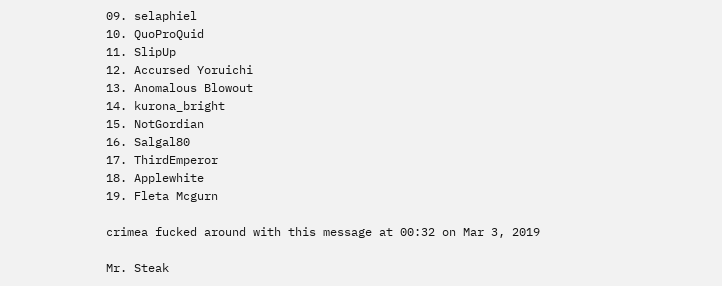09. selaphiel
10. QuoProQuid
11. SlipUp
12. Accursed Yoruichi
13. Anomalous Blowout
14. kurona_bright
15. NotGordian
16. Salgal80
17. ThirdEmperor
18. Applewhite
19. Fleta Mcgurn

crimea fucked around with this message at 00:32 on Mar 3, 2019

Mr. Steak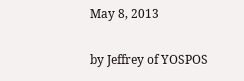May 8, 2013

by Jeffrey of YOSPOS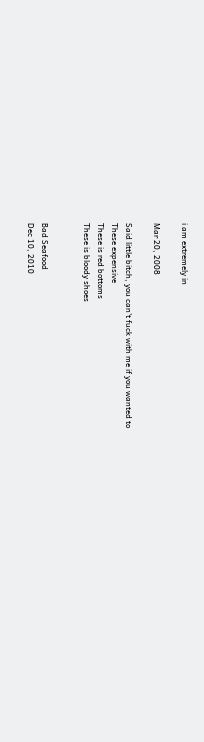i am extremely in

Mar 20, 2008

Said little bitch, you can't fuck with me if you wanted to
These expensive
These is red bottoms
These is bloody shoes


Bad Seafood
Dec 10, 2010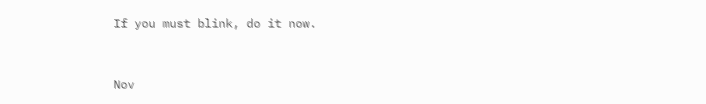If you must blink, do it now.


Nov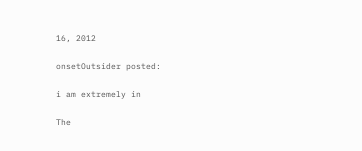16, 2012

onsetOutsider posted:

i am extremely in

The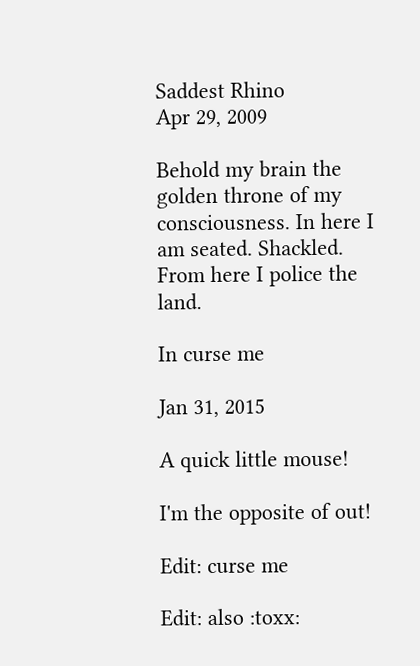Saddest Rhino
Apr 29, 2009

Behold my brain the golden throne of my consciousness. In here I am seated. Shackled. From here I police the land.

In curse me

Jan 31, 2015

A quick little mouse!

I'm the opposite of out!

Edit: curse me

Edit: also :toxx: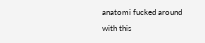anatomi fucked around with this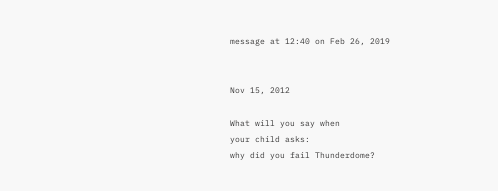message at 12:40 on Feb 26, 2019


Nov 15, 2012

What will you say when
your child asks:
why did you fail Thunderdome?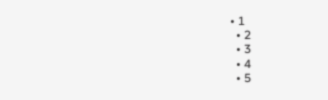• 1
  • 2
  • 3
  • 4
  • 5